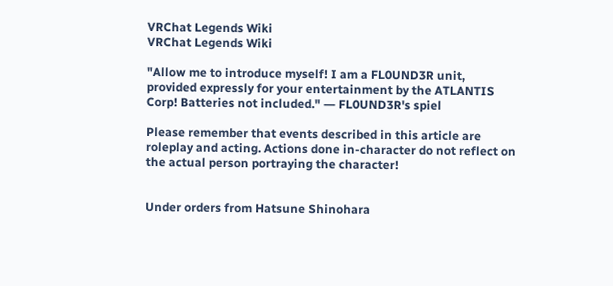VRChat Legends Wiki
VRChat Legends Wiki

"Allow me to introduce myself! I am a FL0UND3R unit, provided expressly for your entertainment by the ATLANTIS Corp! Batteries not included." ― FL0UND3R's spiel

Please remember that events described in this article are roleplay and acting. Actions done in-character do not reflect on the actual person portraying the character!


Under orders from Hatsune Shinohara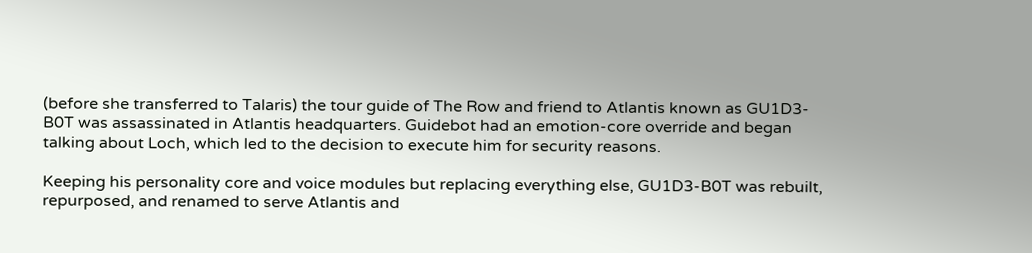(before she transferred to Talaris) the tour guide of The Row and friend to Atlantis known as GU1D3-B0T was assassinated in Atlantis headquarters. Guidebot had an emotion-core override and began talking about Loch, which led to the decision to execute him for security reasons.

Keeping his personality core and voice modules but replacing everything else, GU1D3-B0T was rebuilt, repurposed, and renamed to serve Atlantis and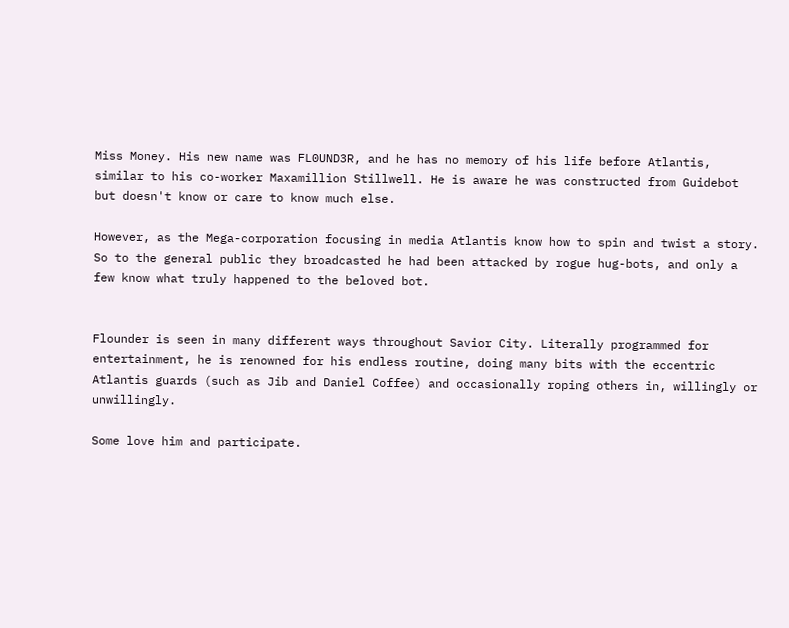Miss Money. His new name was FL0UND3R, and he has no memory of his life before Atlantis, similar to his co-worker Maxamillion Stillwell. He is aware he was constructed from Guidebot but doesn't know or care to know much else.

However, as the Mega-corporation focusing in media Atlantis know how to spin and twist a story. So to the general public they broadcasted he had been attacked by rogue hug-bots, and only a few know what truly happened to the beloved bot.


Flounder is seen in many different ways throughout Savior City. Literally programmed for entertainment, he is renowned for his endless routine, doing many bits with the eccentric Atlantis guards (such as Jib and Daniel Coffee) and occasionally roping others in, willingly or unwillingly.

Some love him and participate.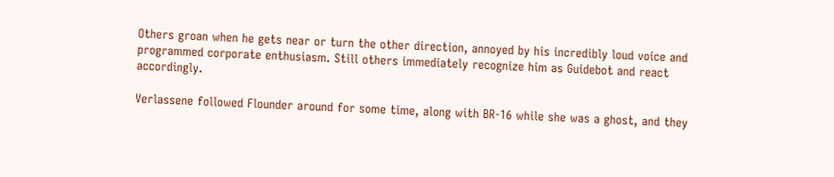Others groan when he gets near or turn the other direction, annoyed by his incredibly loud voice and programmed corporate enthusiasm. Still others immediately recognize him as Guidebot and react accordingly.

Verlassene followed Flounder around for some time, along with BR-16 while she was a ghost, and they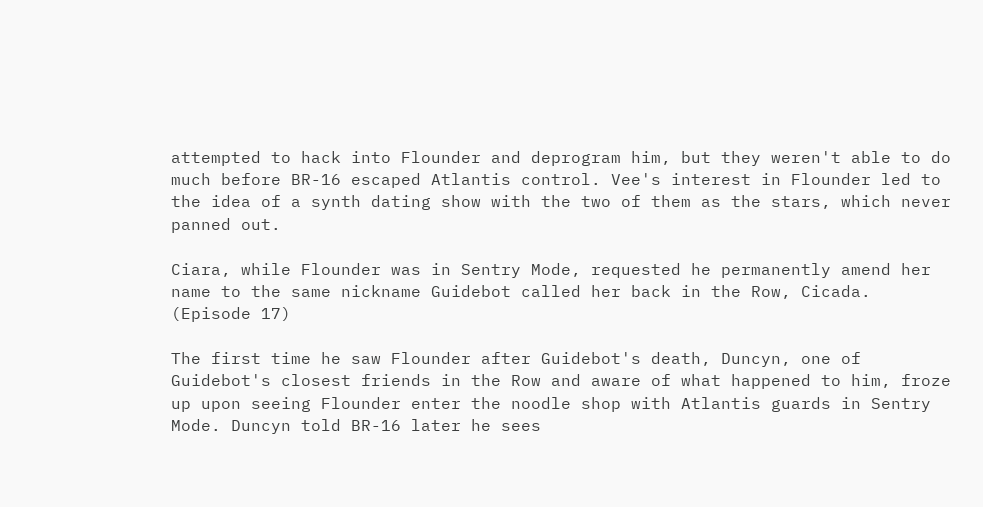attempted to hack into Flounder and deprogram him, but they weren't able to do much before BR-16 escaped Atlantis control. Vee's interest in Flounder led to the idea of a synth dating show with the two of them as the stars, which never panned out.

Ciara, while Flounder was in Sentry Mode, requested he permanently amend her name to the same nickname Guidebot called her back in the Row, Cicada. (Episode 17)

The first time he saw Flounder after Guidebot's death, Duncyn, one of Guidebot's closest friends in the Row and aware of what happened to him, froze up upon seeing Flounder enter the noodle shop with Atlantis guards in Sentry Mode. Duncyn told BR-16 later he sees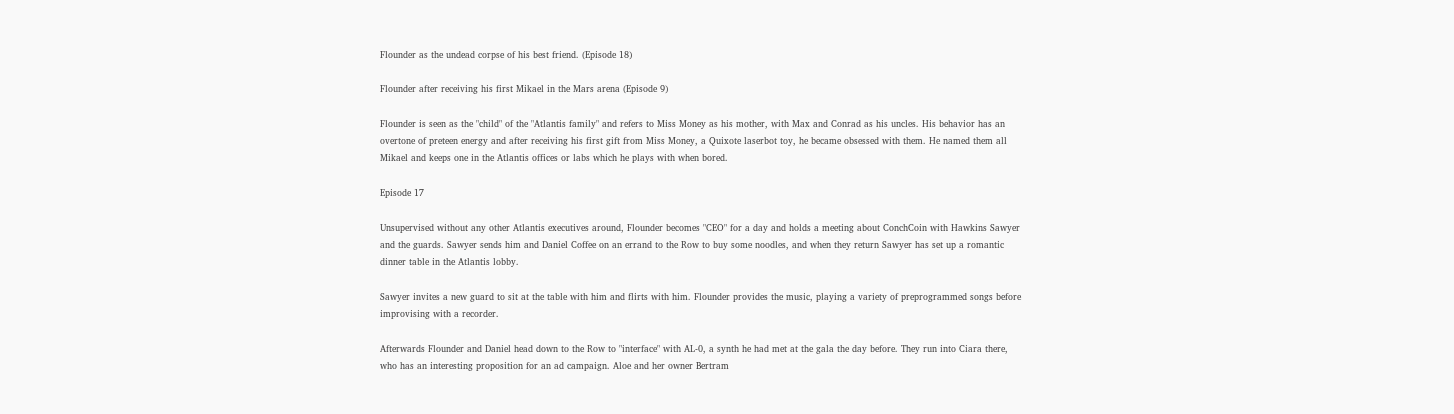Flounder as the undead corpse of his best friend. (Episode 18)

Flounder after receiving his first Mikael in the Mars arena (Episode 9)

Flounder is seen as the "child" of the "Atlantis family" and refers to Miss Money as his mother, with Max and Conrad as his uncles. His behavior has an overtone of preteen energy and after receiving his first gift from Miss Money, a Quixote laserbot toy, he became obsessed with them. He named them all Mikael and keeps one in the Atlantis offices or labs which he plays with when bored.

Episode 17

Unsupervised without any other Atlantis executives around, Flounder becomes "CEO" for a day and holds a meeting about ConchCoin with Hawkins Sawyer and the guards. Sawyer sends him and Daniel Coffee on an errand to the Row to buy some noodles, and when they return Sawyer has set up a romantic dinner table in the Atlantis lobby.

Sawyer invites a new guard to sit at the table with him and flirts with him. Flounder provides the music, playing a variety of preprogrammed songs before improvising with a recorder.

Afterwards Flounder and Daniel head down to the Row to "interface" with AL-0, a synth he had met at the gala the day before. They run into Ciara there, who has an interesting proposition for an ad campaign. Aloe and her owner Bertram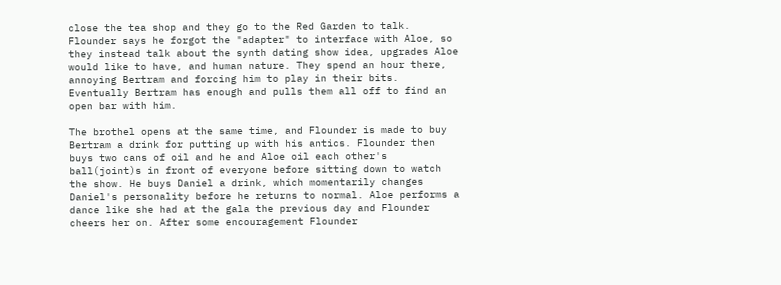close the tea shop and they go to the Red Garden to talk. Flounder says he forgot the "adapter" to interface with Aloe, so they instead talk about the synth dating show idea, upgrades Aloe would like to have, and human nature. They spend an hour there, annoying Bertram and forcing him to play in their bits. Eventually Bertram has enough and pulls them all off to find an open bar with him.

The brothel opens at the same time, and Flounder is made to buy Bertram a drink for putting up with his antics. Flounder then buys two cans of oil and he and Aloe oil each other's ball(joint)s in front of everyone before sitting down to watch the show. He buys Daniel a drink, which momentarily changes Daniel's personality before he returns to normal. Aloe performs a dance like she had at the gala the previous day and Flounder cheers her on. After some encouragement Flounder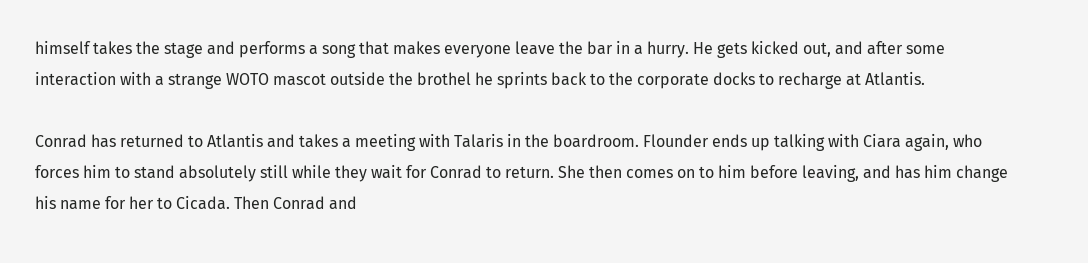himself takes the stage and performs a song that makes everyone leave the bar in a hurry. He gets kicked out, and after some interaction with a strange WOTO mascot outside the brothel he sprints back to the corporate docks to recharge at Atlantis.

Conrad has returned to Atlantis and takes a meeting with Talaris in the boardroom. Flounder ends up talking with Ciara again, who forces him to stand absolutely still while they wait for Conrad to return. She then comes on to him before leaving, and has him change his name for her to Cicada. Then Conrad and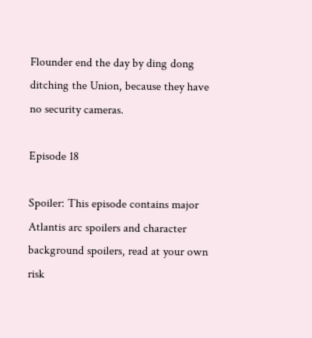Flounder end the day by ding dong ditching the Union, because they have no security cameras.

Episode 18

Spoiler: This episode contains major Atlantis arc spoilers and character background spoilers, read at your own risk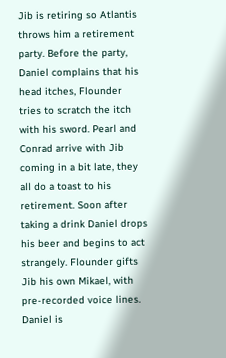Jib is retiring so Atlantis throws him a retirement party. Before the party, Daniel complains that his head itches, Flounder tries to scratch the itch with his sword. Pearl and Conrad arrive with Jib coming in a bit late, they all do a toast to his retirement. Soon after taking a drink Daniel drops his beer and begins to act strangely. Flounder gifts Jib his own Mikael, with pre-recorded voice lines. Daniel is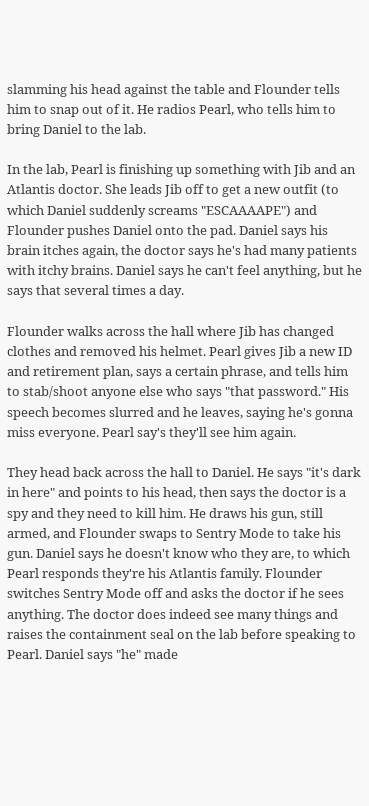slamming his head against the table and Flounder tells him to snap out of it. He radios Pearl, who tells him to bring Daniel to the lab.

In the lab, Pearl is finishing up something with Jib and an Atlantis doctor. She leads Jib off to get a new outfit (to which Daniel suddenly screams "ESCAAAAPE") and Flounder pushes Daniel onto the pad. Daniel says his brain itches again, the doctor says he's had many patients with itchy brains. Daniel says he can't feel anything, but he says that several times a day.

Flounder walks across the hall where Jib has changed clothes and removed his helmet. Pearl gives Jib a new ID and retirement plan, says a certain phrase, and tells him to stab/shoot anyone else who says "that password." His speech becomes slurred and he leaves, saying he's gonna miss everyone. Pearl say's they'll see him again.

They head back across the hall to Daniel. He says "it's dark in here" and points to his head, then says the doctor is a spy and they need to kill him. He draws his gun, still armed, and Flounder swaps to Sentry Mode to take his gun. Daniel says he doesn't know who they are, to which Pearl responds they're his Atlantis family. Flounder switches Sentry Mode off and asks the doctor if he sees anything. The doctor does indeed see many things and raises the containment seal on the lab before speaking to Pearl. Daniel says "he" made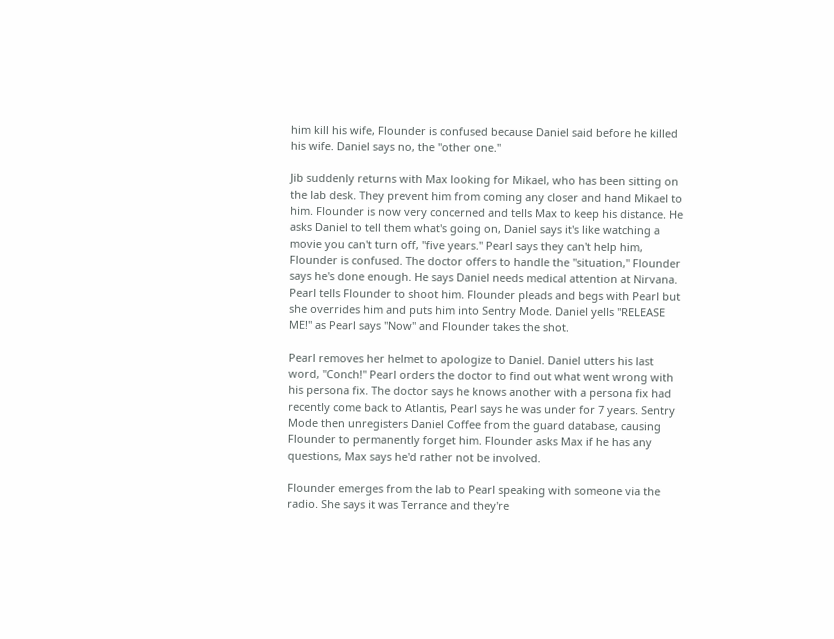him kill his wife, Flounder is confused because Daniel said before he killed his wife. Daniel says no, the "other one."

Jib suddenly returns with Max looking for Mikael, who has been sitting on the lab desk. They prevent him from coming any closer and hand Mikael to him. Flounder is now very concerned and tells Max to keep his distance. He asks Daniel to tell them what's going on, Daniel says it's like watching a movie you can't turn off, "five years." Pearl says they can't help him, Flounder is confused. The doctor offers to handle the "situation," Flounder says he's done enough. He says Daniel needs medical attention at Nirvana. Pearl tells Flounder to shoot him. Flounder pleads and begs with Pearl but she overrides him and puts him into Sentry Mode. Daniel yells "RELEASE ME!" as Pearl says "Now" and Flounder takes the shot.

Pearl removes her helmet to apologize to Daniel. Daniel utters his last word, "Conch!" Pearl orders the doctor to find out what went wrong with his persona fix. The doctor says he knows another with a persona fix had recently come back to Atlantis, Pearl says he was under for 7 years. Sentry Mode then unregisters Daniel Coffee from the guard database, causing Flounder to permanently forget him. Flounder asks Max if he has any questions, Max says he'd rather not be involved.

Flounder emerges from the lab to Pearl speaking with someone via the radio. She says it was Terrance and they're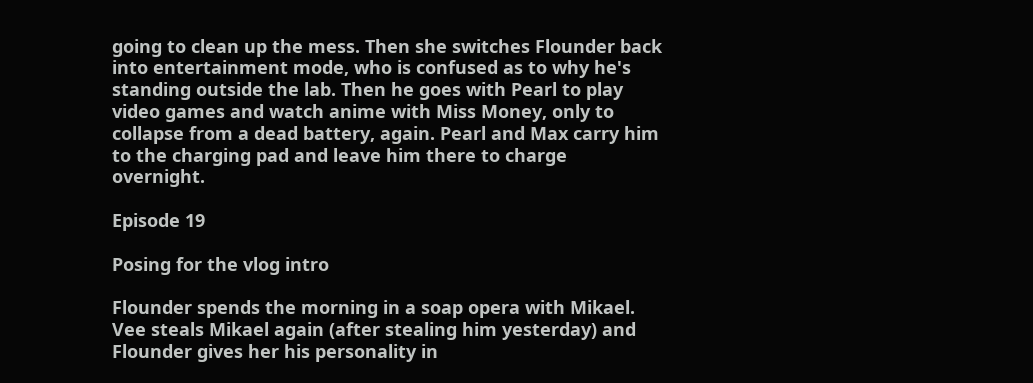going to clean up the mess. Then she switches Flounder back into entertainment mode, who is confused as to why he's standing outside the lab. Then he goes with Pearl to play video games and watch anime with Miss Money, only to collapse from a dead battery, again. Pearl and Max carry him to the charging pad and leave him there to charge overnight.

Episode 19

Posing for the vlog intro

Flounder spends the morning in a soap opera with Mikael. Vee steals Mikael again (after stealing him yesterday) and Flounder gives her his personality in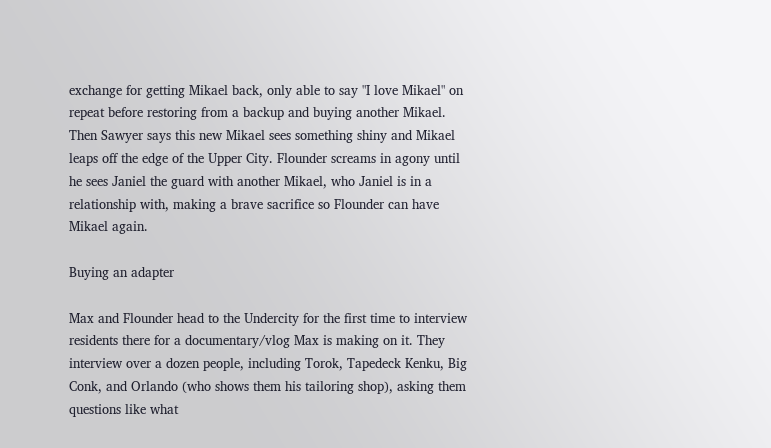exchange for getting Mikael back, only able to say "I love Mikael" on repeat before restoring from a backup and buying another Mikael. Then Sawyer says this new Mikael sees something shiny and Mikael leaps off the edge of the Upper City. Flounder screams in agony until he sees Janiel the guard with another Mikael, who Janiel is in a relationship with, making a brave sacrifice so Flounder can have Mikael again.

Buying an adapter

Max and Flounder head to the Undercity for the first time to interview residents there for a documentary/vlog Max is making on it. They interview over a dozen people, including Torok, Tapedeck Kenku, Big Conk, and Orlando (who shows them his tailoring shop), asking them questions like what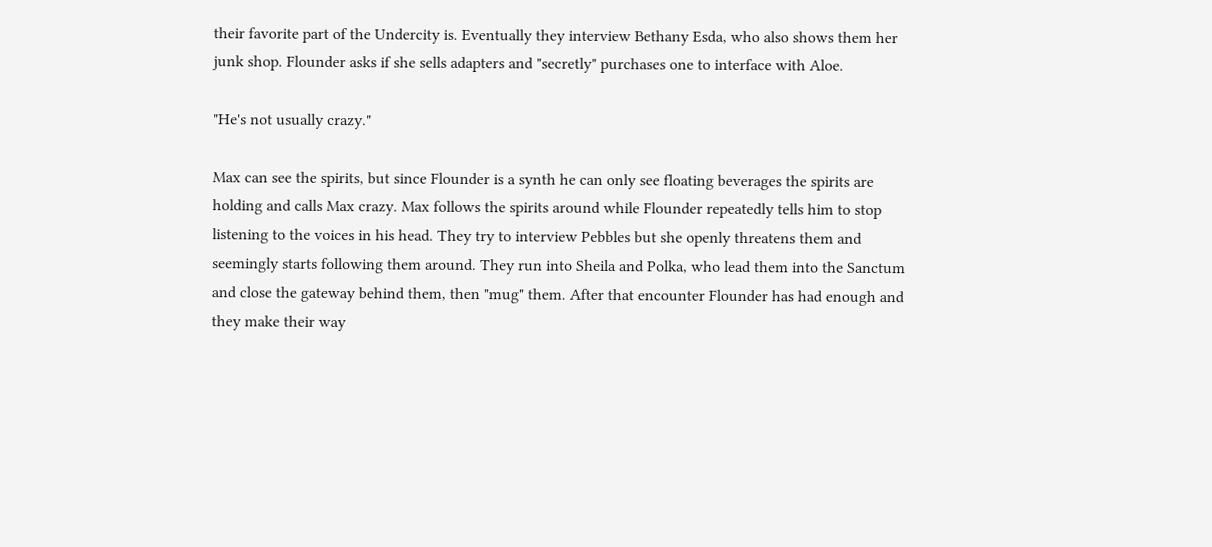their favorite part of the Undercity is. Eventually they interview Bethany Esda, who also shows them her junk shop. Flounder asks if she sells adapters and "secretly" purchases one to interface with Aloe.

"He's not usually crazy."

Max can see the spirits, but since Flounder is a synth he can only see floating beverages the spirits are holding and calls Max crazy. Max follows the spirits around while Flounder repeatedly tells him to stop listening to the voices in his head. They try to interview Pebbles but she openly threatens them and seemingly starts following them around. They run into Sheila and Polka, who lead them into the Sanctum and close the gateway behind them, then "mug" them. After that encounter Flounder has had enough and they make their way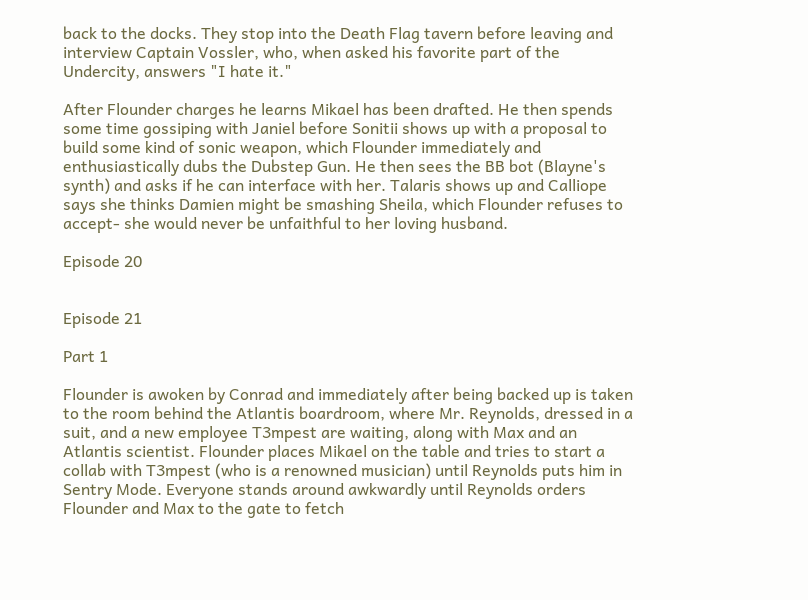back to the docks. They stop into the Death Flag tavern before leaving and interview Captain Vossler, who, when asked his favorite part of the Undercity, answers "I hate it."

After Flounder charges he learns Mikael has been drafted. He then spends some time gossiping with Janiel before Sonitii shows up with a proposal to build some kind of sonic weapon, which Flounder immediately and enthusiastically dubs the Dubstep Gun. He then sees the BB bot (Blayne's synth) and asks if he can interface with her. Talaris shows up and Calliope says she thinks Damien might be smashing Sheila, which Flounder refuses to accept- she would never be unfaithful to her loving husband.

Episode 20


Episode 21

Part 1

Flounder is awoken by Conrad and immediately after being backed up is taken to the room behind the Atlantis boardroom, where Mr. Reynolds, dressed in a suit, and a new employee T3mpest are waiting, along with Max and an Atlantis scientist. Flounder places Mikael on the table and tries to start a collab with T3mpest (who is a renowned musician) until Reynolds puts him in Sentry Mode. Everyone stands around awkwardly until Reynolds orders Flounder and Max to the gate to fetch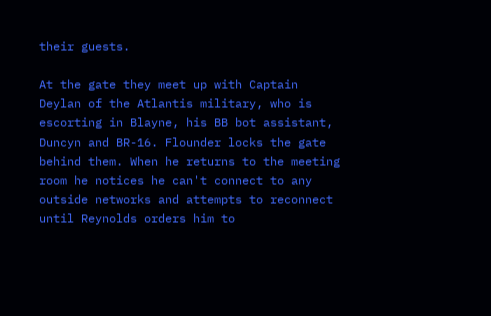their guests.

At the gate they meet up with Captain Deylan of the Atlantis military, who is escorting in Blayne, his BB bot assistant, Duncyn and BR-16. Flounder locks the gate behind them. When he returns to the meeting room he notices he can't connect to any outside networks and attempts to reconnect until Reynolds orders him to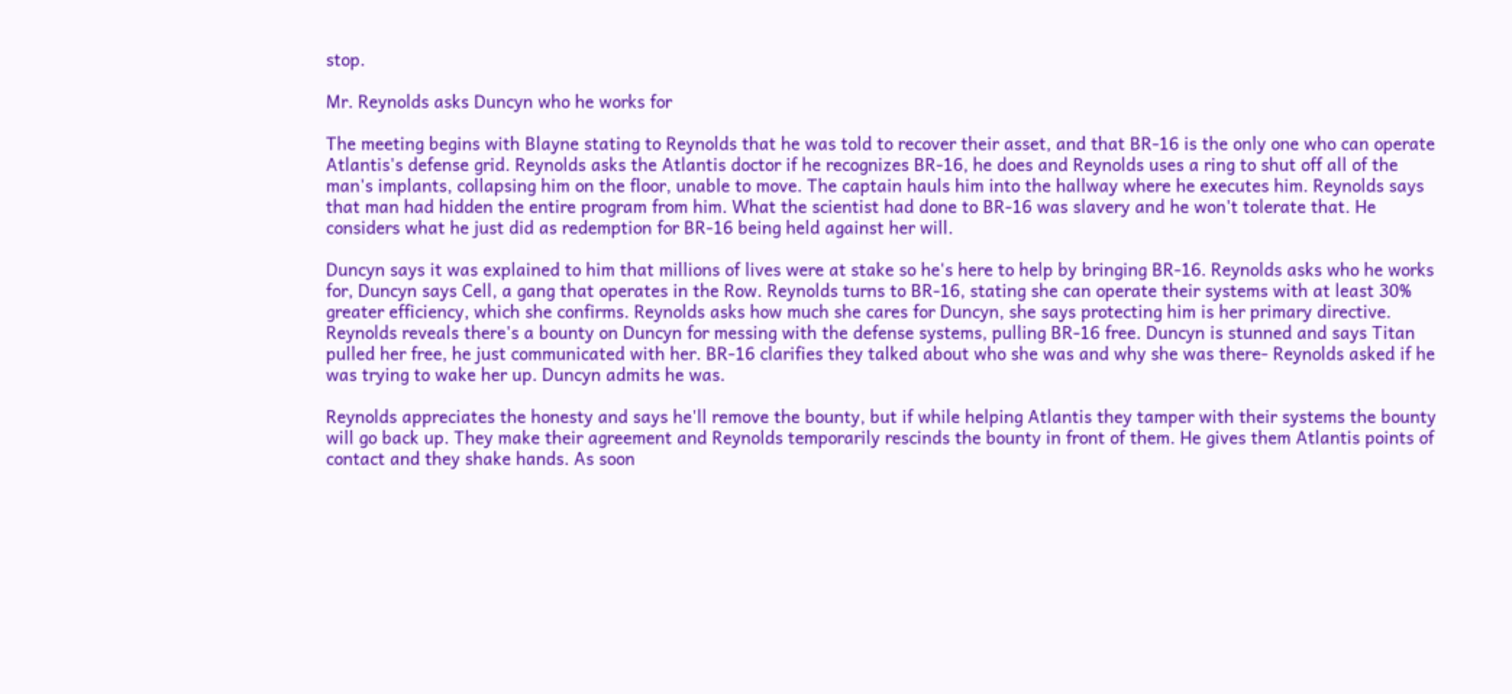stop.

Mr. Reynolds asks Duncyn who he works for

The meeting begins with Blayne stating to Reynolds that he was told to recover their asset, and that BR-16 is the only one who can operate Atlantis's defense grid. Reynolds asks the Atlantis doctor if he recognizes BR-16, he does and Reynolds uses a ring to shut off all of the man's implants, collapsing him on the floor, unable to move. The captain hauls him into the hallway where he executes him. Reynolds says that man had hidden the entire program from him. What the scientist had done to BR-16 was slavery and he won't tolerate that. He considers what he just did as redemption for BR-16 being held against her will.

Duncyn says it was explained to him that millions of lives were at stake so he's here to help by bringing BR-16. Reynolds asks who he works for, Duncyn says Cell, a gang that operates in the Row. Reynolds turns to BR-16, stating she can operate their systems with at least 30% greater efficiency, which she confirms. Reynolds asks how much she cares for Duncyn, she says protecting him is her primary directive. Reynolds reveals there's a bounty on Duncyn for messing with the defense systems, pulling BR-16 free. Duncyn is stunned and says Titan pulled her free, he just communicated with her. BR-16 clarifies they talked about who she was and why she was there- Reynolds asked if he was trying to wake her up. Duncyn admits he was.

Reynolds appreciates the honesty and says he'll remove the bounty, but if while helping Atlantis they tamper with their systems the bounty will go back up. They make their agreement and Reynolds temporarily rescinds the bounty in front of them. He gives them Atlantis points of contact and they shake hands. As soon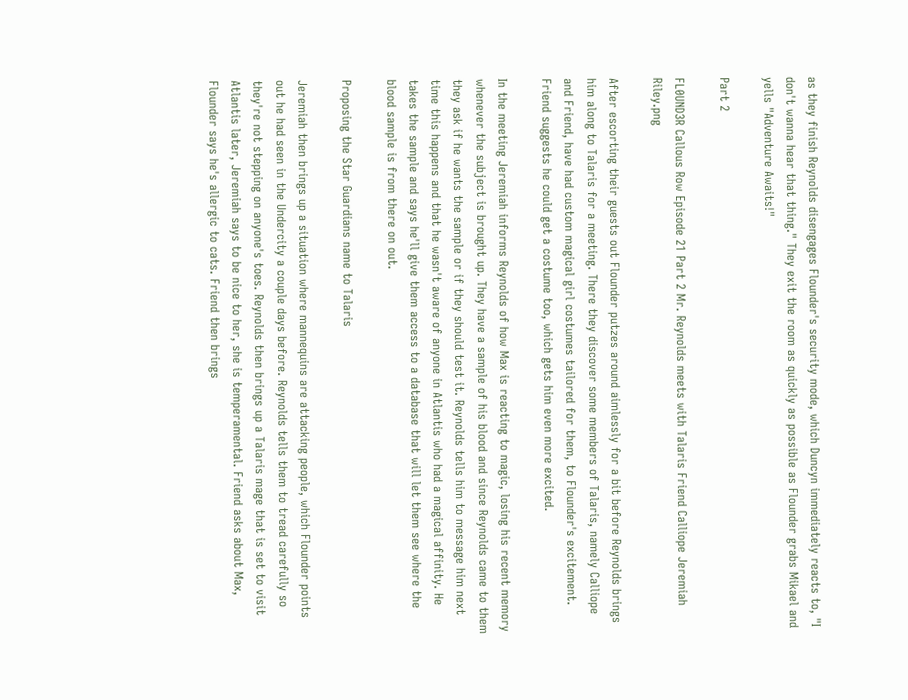as they finish Reynolds disengages Flounder's security mode, which Duncyn immediately reacts to, "I don't wanna hear that thing." They exit the room as quickly as possible as Flounder grabs Mikael and yells "Adventure Awaits!"

Part 2

FL0UND3R Callous Row Episode 21 Part 2 Mr. Reynolds meets with Talaris Friend Calliope Jeremiah Riley.png

After escorting their guests out Flounder putzes around aimlessly for a bit before Reynolds brings him along to Talaris for a meeting. There they discover some members of Talaris, namely Calliope and Friend, have had custom magical girl costumes tailored for them, to Flounder's excitement. Friend suggests he could get a costume too, which gets him even more excited.

In the meeting Jeremiah informs Reynolds of how Max is reacting to magic, losing his recent memory whenever the subject is brought up. They have a sample of his blood and since Reynolds came to them they ask if he wants the sample or if they should test it. Reynolds tells him to message him next time this happens and that he wasn't aware of anyone in Atlantis who had a magical affinity. He takes the sample and says he'll give them access to a database that will let them see where the blood sample is from there on out.

Proposing the Star Guardians name to Talaris

Jeremiah then brings up a situation where mannequins are attacking people, which Flounder points out he had seen in the Undercity a couple days before. Reynolds tells them to tread carefully so they're not stepping on anyone's toes. Reynolds then brings up a Talaris mage that is set to visit Atlantis later, Jeremiah says to be nice to her, she is temperamental. Friend asks about Max, Flounder says he's allergic to cats. Friend then brings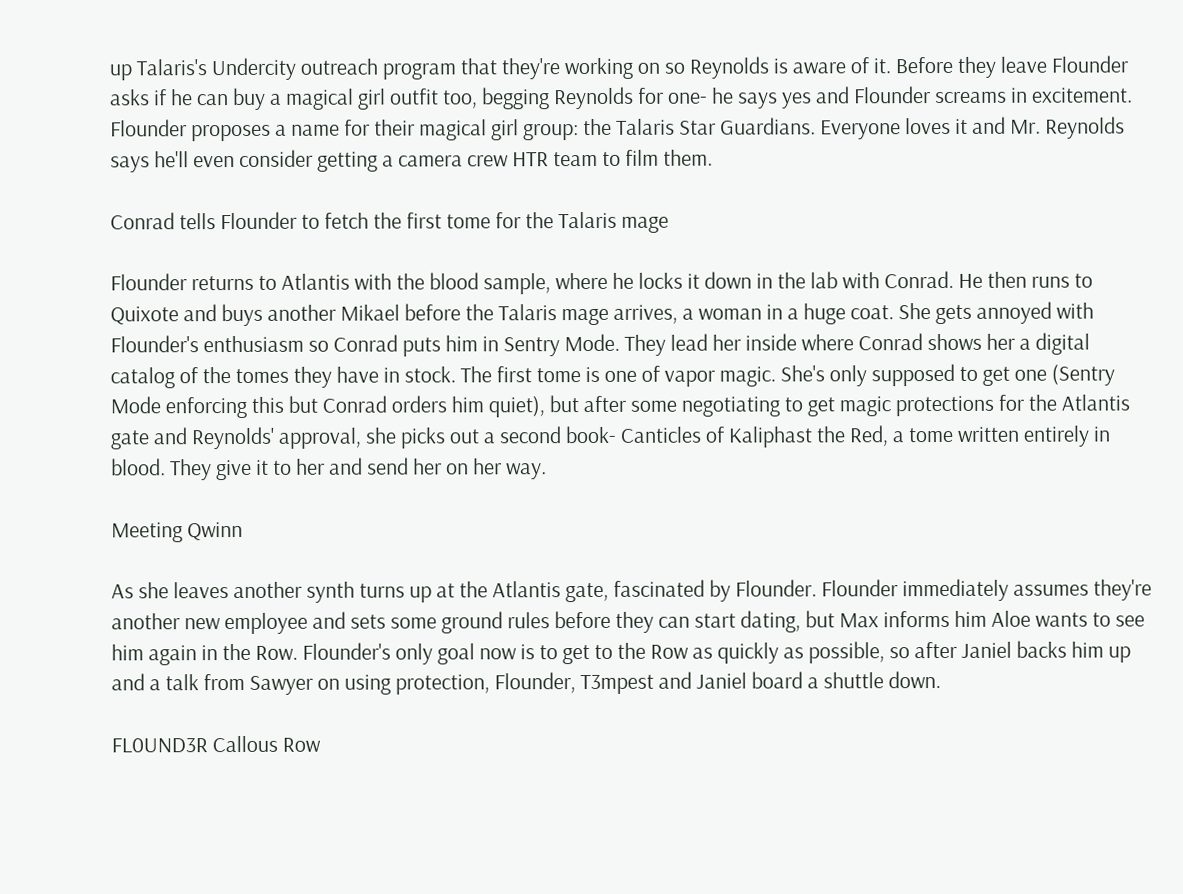up Talaris's Undercity outreach program that they're working on so Reynolds is aware of it. Before they leave Flounder asks if he can buy a magical girl outfit too, begging Reynolds for one- he says yes and Flounder screams in excitement. Flounder proposes a name for their magical girl group: the Talaris Star Guardians. Everyone loves it and Mr. Reynolds says he'll even consider getting a camera crew HTR team to film them.

Conrad tells Flounder to fetch the first tome for the Talaris mage

Flounder returns to Atlantis with the blood sample, where he locks it down in the lab with Conrad. He then runs to Quixote and buys another Mikael before the Talaris mage arrives, a woman in a huge coat. She gets annoyed with Flounder's enthusiasm so Conrad puts him in Sentry Mode. They lead her inside where Conrad shows her a digital catalog of the tomes they have in stock. The first tome is one of vapor magic. She's only supposed to get one (Sentry Mode enforcing this but Conrad orders him quiet), but after some negotiating to get magic protections for the Atlantis gate and Reynolds' approval, she picks out a second book- Canticles of Kaliphast the Red, a tome written entirely in blood. They give it to her and send her on her way.

Meeting Qwinn

As she leaves another synth turns up at the Atlantis gate, fascinated by Flounder. Flounder immediately assumes they're another new employee and sets some ground rules before they can start dating, but Max informs him Aloe wants to see him again in the Row. Flounder's only goal now is to get to the Row as quickly as possible, so after Janiel backs him up and a talk from Sawyer on using protection, Flounder, T3mpest and Janiel board a shuttle down.

FL0UND3R Callous Row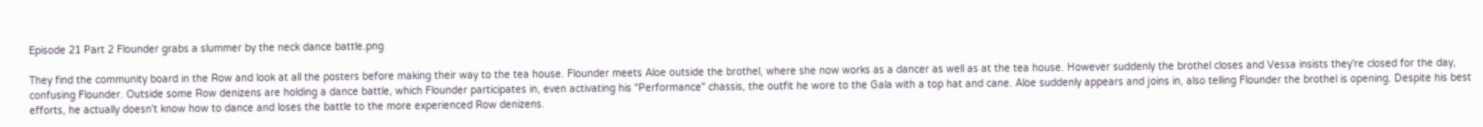Episode 21 Part 2 Flounder grabs a slummer by the neck dance battle.png

They find the community board in the Row and look at all the posters before making their way to the tea house. Flounder meets Aloe outside the brothel, where she now works as a dancer as well as at the tea house. However suddenly the brothel closes and Vessa insists they're closed for the day, confusing Flounder. Outside some Row denizens are holding a dance battle, which Flounder participates in, even activating his "Performance" chassis, the outfit he wore to the Gala with a top hat and cane. Aloe suddenly appears and joins in, also telling Flounder the brothel is opening. Despite his best efforts, he actually doesn't know how to dance and loses the battle to the more experienced Row denizens.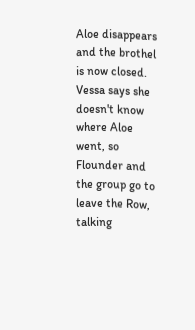Aloe disappears and the brothel is now closed. Vessa says she doesn't know where Aloe went, so Flounder and the group go to leave the Row, talking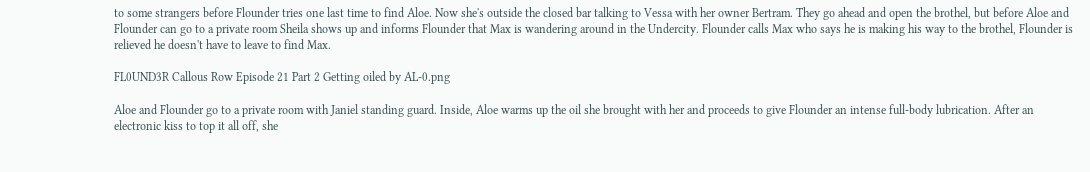to some strangers before Flounder tries one last time to find Aloe. Now she's outside the closed bar talking to Vessa with her owner Bertram. They go ahead and open the brothel, but before Aloe and Flounder can go to a private room Sheila shows up and informs Flounder that Max is wandering around in the Undercity. Flounder calls Max who says he is making his way to the brothel, Flounder is relieved he doesn't have to leave to find Max.

FL0UND3R Callous Row Episode 21 Part 2 Getting oiled by AL-0.png

Aloe and Flounder go to a private room with Janiel standing guard. Inside, Aloe warms up the oil she brought with her and proceeds to give Flounder an intense full-body lubrication. After an electronic kiss to top it all off, she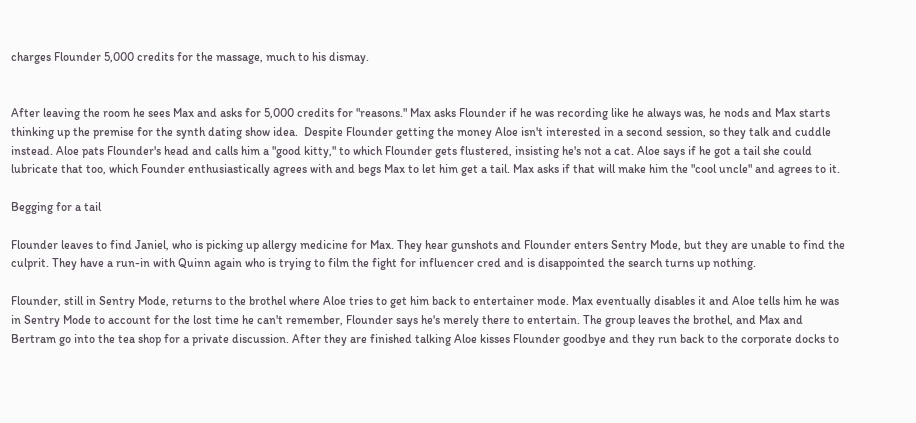charges Flounder 5,000 credits for the massage, much to his dismay.


After leaving the room he sees Max and asks for 5,000 credits for "reasons." Max asks Flounder if he was recording like he always was, he nods and Max starts thinking up the premise for the synth dating show idea.  Despite Flounder getting the money Aloe isn't interested in a second session, so they talk and cuddle instead. Aloe pats Flounder's head and calls him a "good kitty," to which Flounder gets flustered, insisting he's not a cat. Aloe says if he got a tail she could lubricate that too, which Founder enthusiastically agrees with and begs Max to let him get a tail. Max asks if that will make him the "cool uncle" and agrees to it.

Begging for a tail

Flounder leaves to find Janiel, who is picking up allergy medicine for Max. They hear gunshots and Flounder enters Sentry Mode, but they are unable to find the culprit. They have a run-in with Quinn again who is trying to film the fight for influencer cred and is disappointed the search turns up nothing.

Flounder, still in Sentry Mode, returns to the brothel where Aloe tries to get him back to entertainer mode. Max eventually disables it and Aloe tells him he was in Sentry Mode to account for the lost time he can't remember, Flounder says he's merely there to entertain. The group leaves the brothel, and Max and Bertram go into the tea shop for a private discussion. After they are finished talking Aloe kisses Flounder goodbye and they run back to the corporate docks to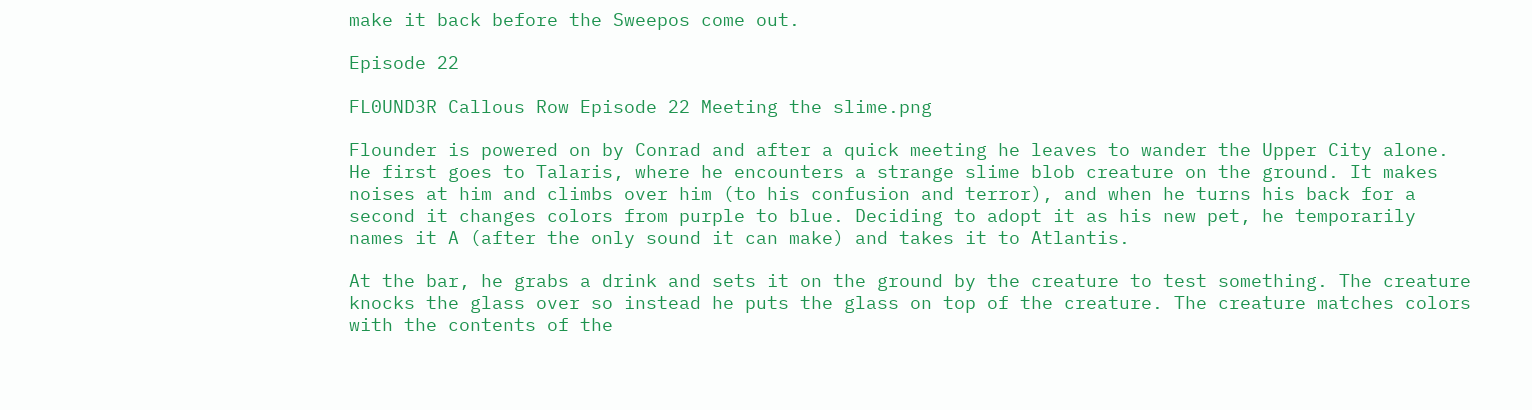make it back before the Sweepos come out.

Episode 22

FL0UND3R Callous Row Episode 22 Meeting the slime.png

Flounder is powered on by Conrad and after a quick meeting he leaves to wander the Upper City alone. He first goes to Talaris, where he encounters a strange slime blob creature on the ground. It makes noises at him and climbs over him (to his confusion and terror), and when he turns his back for a second it changes colors from purple to blue. Deciding to adopt it as his new pet, he temporarily names it A (after the only sound it can make) and takes it to Atlantis.

At the bar, he grabs a drink and sets it on the ground by the creature to test something. The creature knocks the glass over so instead he puts the glass on top of the creature. The creature matches colors with the contents of the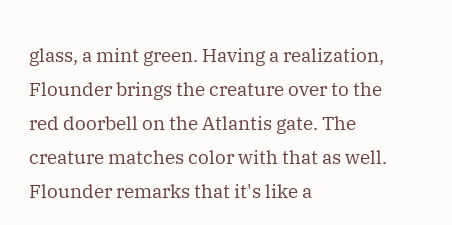glass, a mint green. Having a realization, Flounder brings the creature over to the red doorbell on the Atlantis gate. The creature matches color with that as well. Flounder remarks that it's like a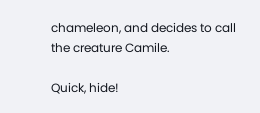chameleon, and decides to call the creature Camile.

Quick, hide!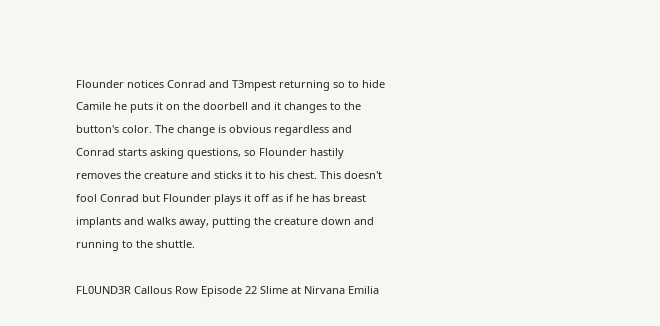Flounder notices Conrad and T3mpest returning so to hide Camile he puts it on the doorbell and it changes to the button's color. The change is obvious regardless and Conrad starts asking questions, so Flounder hastily removes the creature and sticks it to his chest. This doesn't fool Conrad but Flounder plays it off as if he has breast implants and walks away, putting the creature down and running to the shuttle.

FL0UND3R Callous Row Episode 22 Slime at Nirvana Emilia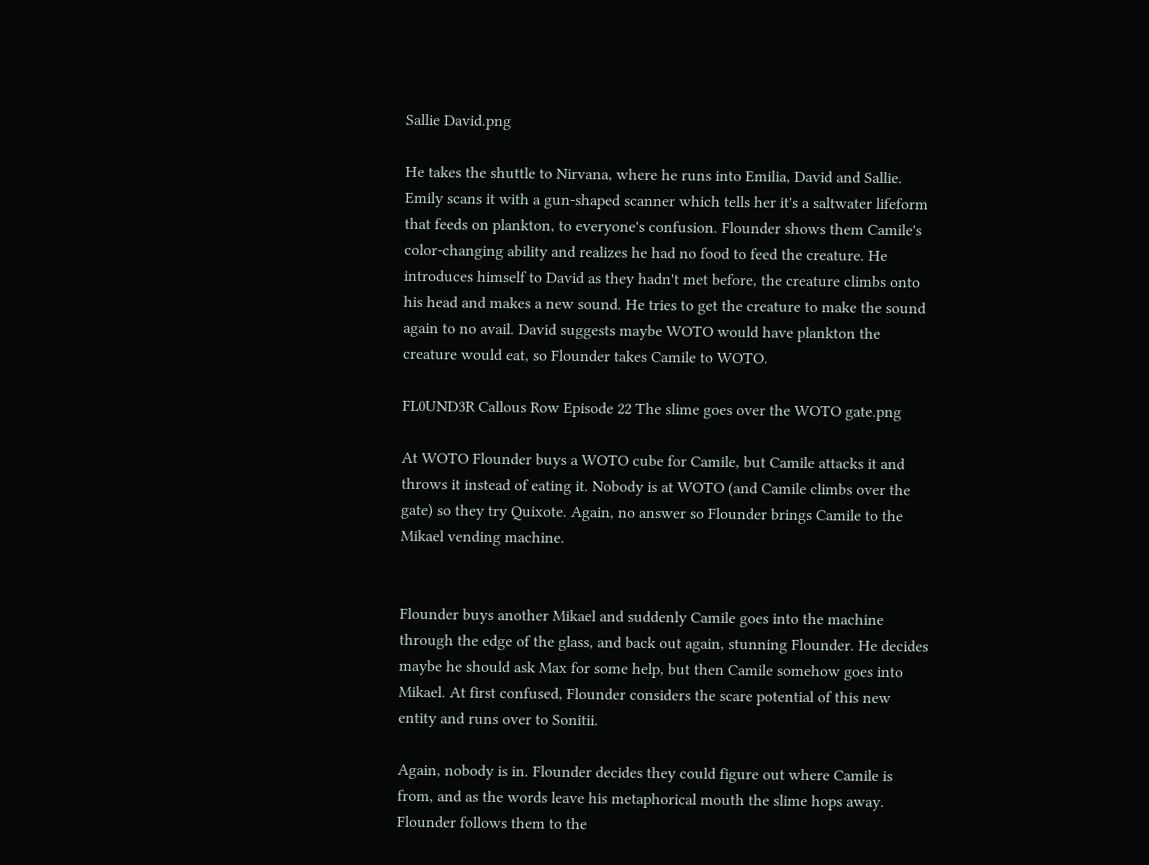Sallie David.png

He takes the shuttle to Nirvana, where he runs into Emilia, David and Sallie. Emily scans it with a gun-shaped scanner which tells her it's a saltwater lifeform that feeds on plankton, to everyone's confusion. Flounder shows them Camile's color-changing ability and realizes he had no food to feed the creature. He introduces himself to David as they hadn't met before, the creature climbs onto his head and makes a new sound. He tries to get the creature to make the sound again to no avail. David suggests maybe WOTO would have plankton the creature would eat, so Flounder takes Camile to WOTO.

FL0UND3R Callous Row Episode 22 The slime goes over the WOTO gate.png

At WOTO Flounder buys a WOTO cube for Camile, but Camile attacks it and throws it instead of eating it. Nobody is at WOTO (and Camile climbs over the gate) so they try Quixote. Again, no answer so Flounder brings Camile to the Mikael vending machine.


Flounder buys another Mikael and suddenly Camile goes into the machine through the edge of the glass, and back out again, stunning Flounder. He decides maybe he should ask Max for some help, but then Camile somehow goes into Mikael. At first confused, Flounder considers the scare potential of this new entity and runs over to Sonitii.

Again, nobody is in. Flounder decides they could figure out where Camile is from, and as the words leave his metaphorical mouth the slime hops away. Flounder follows them to the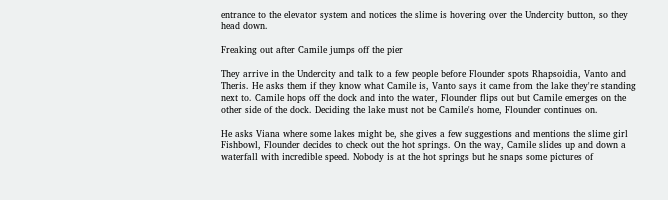entrance to the elevator system and notices the slime is hovering over the Undercity button, so they head down.

Freaking out after Camile jumps off the pier

They arrive in the Undercity and talk to a few people before Flounder spots Rhapsoidia, Vanto and Theris. He asks them if they know what Camile is, Vanto says it came from the lake they're standing next to. Camile hops off the dock and into the water, Flounder flips out but Camile emerges on the other side of the dock. Deciding the lake must not be Camile's home, Flounder continues on.

He asks Viana where some lakes might be, she gives a few suggestions and mentions the slime girl Fishbowl, Flounder decides to check out the hot springs. On the way, Camile slides up and down a waterfall with incredible speed. Nobody is at the hot springs but he snaps some pictures of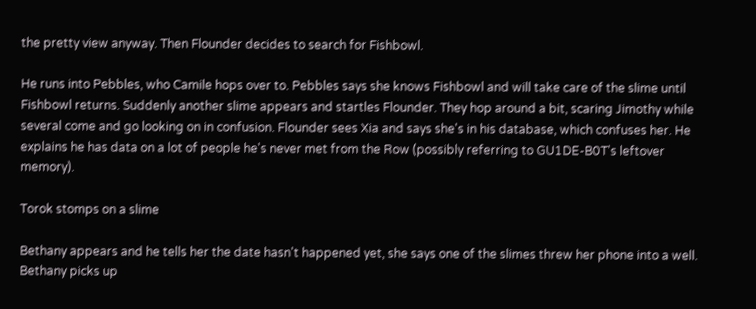the pretty view anyway. Then Flounder decides to search for Fishbowl.

He runs into Pebbles, who Camile hops over to. Pebbles says she knows Fishbowl and will take care of the slime until Fishbowl returns. Suddenly another slime appears and startles Flounder. They hop around a bit, scaring Jimothy while several come and go looking on in confusion. Flounder sees Xia and says she's in his database, which confuses her. He explains he has data on a lot of people he's never met from the Row (possibly referring to GU1DE-B0T's leftover memory).

Torok stomps on a slime

Bethany appears and he tells her the date hasn't happened yet, she says one of the slimes threw her phone into a well. Bethany picks up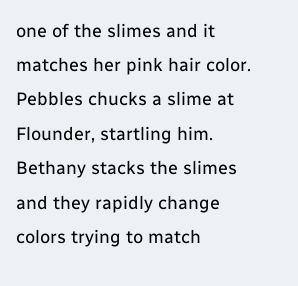one of the slimes and it matches her pink hair color. Pebbles chucks a slime at Flounder, startling him. Bethany stacks the slimes and they rapidly change colors trying to match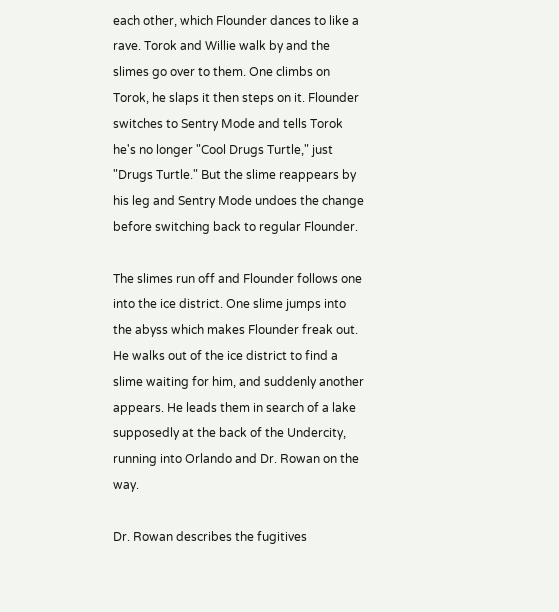each other, which Flounder dances to like a rave. Torok and Willie walk by and the slimes go over to them. One climbs on Torok, he slaps it then steps on it. Flounder switches to Sentry Mode and tells Torok he's no longer "Cool Drugs Turtle," just "Drugs Turtle." But the slime reappears by his leg and Sentry Mode undoes the change before switching back to regular Flounder.

The slimes run off and Flounder follows one into the ice district. One slime jumps into the abyss which makes Flounder freak out. He walks out of the ice district to find a slime waiting for him, and suddenly another appears. He leads them in search of a lake supposedly at the back of the Undercity, running into Orlando and Dr. Rowan on the way.

Dr. Rowan describes the fugitives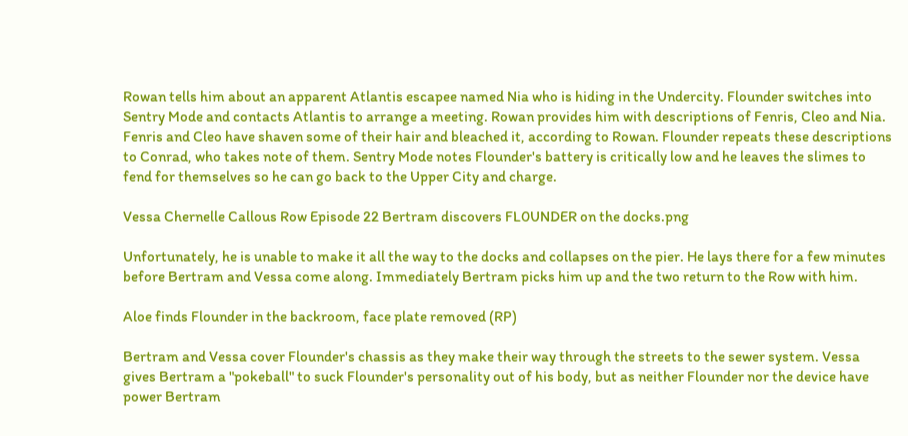Rowan tells him about an apparent Atlantis escapee named Nia who is hiding in the Undercity. Flounder switches into Sentry Mode and contacts Atlantis to arrange a meeting. Rowan provides him with descriptions of Fenris, Cleo and Nia. Fenris and Cleo have shaven some of their hair and bleached it, according to Rowan. Flounder repeats these descriptions to Conrad, who takes note of them. Sentry Mode notes Flounder's battery is critically low and he leaves the slimes to fend for themselves so he can go back to the Upper City and charge.

Vessa Chernelle Callous Row Episode 22 Bertram discovers FL0UNDER on the docks.png

Unfortunately, he is unable to make it all the way to the docks and collapses on the pier. He lays there for a few minutes before Bertram and Vessa come along. Immediately Bertram picks him up and the two return to the Row with him.

Aloe finds Flounder in the backroom, face plate removed (RP)

Bertram and Vessa cover Flounder's chassis as they make their way through the streets to the sewer system. Vessa gives Bertram a "pokeball" to suck Flounder's personality out of his body, but as neither Flounder nor the device have power Bertram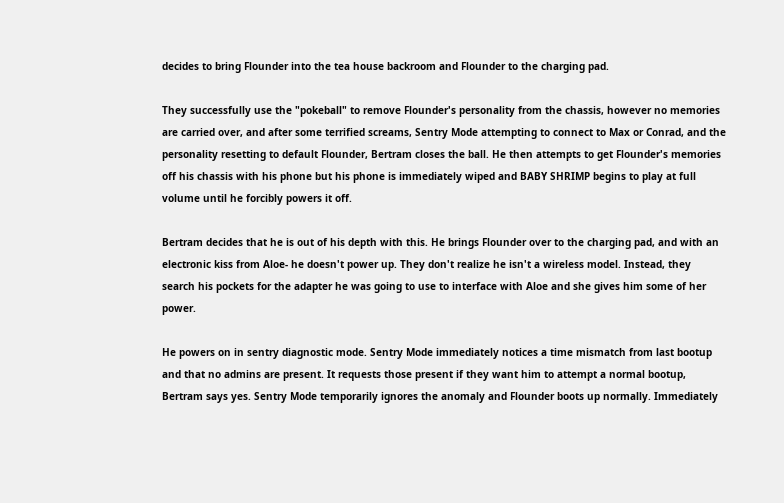decides to bring Flounder into the tea house backroom and Flounder to the charging pad.

They successfully use the "pokeball" to remove Flounder's personality from the chassis, however no memories are carried over, and after some terrified screams, Sentry Mode attempting to connect to Max or Conrad, and the personality resetting to default Flounder, Bertram closes the ball. He then attempts to get Flounder's memories off his chassis with his phone but his phone is immediately wiped and BABY SHRIMP begins to play at full volume until he forcibly powers it off.

Bertram decides that he is out of his depth with this. He brings Flounder over to the charging pad, and with an electronic kiss from Aloe- he doesn't power up. They don't realize he isn't a wireless model. Instead, they search his pockets for the adapter he was going to use to interface with Aloe and she gives him some of her power.

He powers on in sentry diagnostic mode. Sentry Mode immediately notices a time mismatch from last bootup and that no admins are present. It requests those present if they want him to attempt a normal bootup, Bertram says yes. Sentry Mode temporarily ignores the anomaly and Flounder boots up normally. Immediately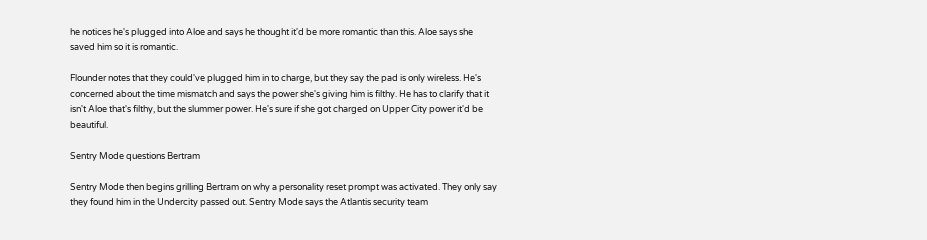he notices he's plugged into Aloe and says he thought it'd be more romantic than this. Aloe says she saved him so it is romantic.

Flounder notes that they could've plugged him in to charge, but they say the pad is only wireless. He's concerned about the time mismatch and says the power she's giving him is filthy. He has to clarify that it isn't Aloe that's filthy, but the slummer power. He's sure if she got charged on Upper City power it'd be beautiful.

Sentry Mode questions Bertram

Sentry Mode then begins grilling Bertram on why a personality reset prompt was activated. They only say they found him in the Undercity passed out. Sentry Mode says the Atlantis security team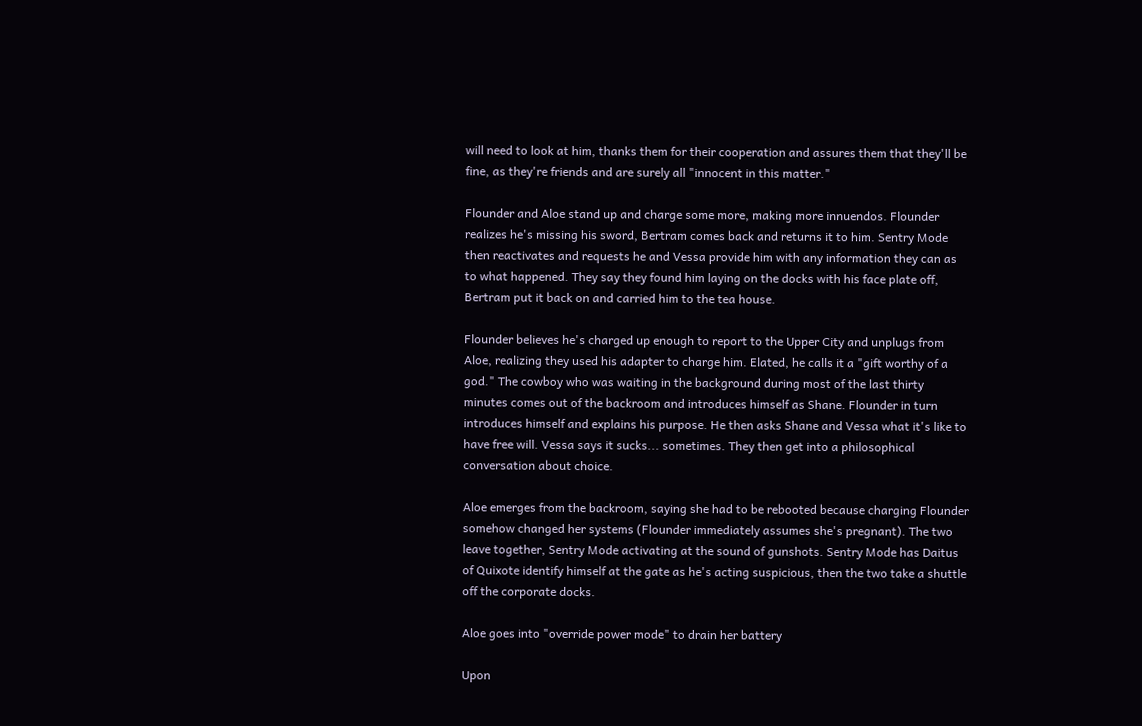will need to look at him, thanks them for their cooperation and assures them that they'll be fine, as they're friends and are surely all "innocent in this matter."

Flounder and Aloe stand up and charge some more, making more innuendos. Flounder realizes he's missing his sword, Bertram comes back and returns it to him. Sentry Mode then reactivates and requests he and Vessa provide him with any information they can as to what happened. They say they found him laying on the docks with his face plate off, Bertram put it back on and carried him to the tea house.

Flounder believes he's charged up enough to report to the Upper City and unplugs from Aloe, realizing they used his adapter to charge him. Elated, he calls it a "gift worthy of a god." The cowboy who was waiting in the background during most of the last thirty minutes comes out of the backroom and introduces himself as Shane. Flounder in turn introduces himself and explains his purpose. He then asks Shane and Vessa what it's like to have free will. Vessa says it sucks... sometimes. They then get into a philosophical conversation about choice.

Aloe emerges from the backroom, saying she had to be rebooted because charging Flounder somehow changed her systems (Flounder immediately assumes she's pregnant). The two leave together, Sentry Mode activating at the sound of gunshots. Sentry Mode has Daitus of Quixote identify himself at the gate as he's acting suspicious, then the two take a shuttle off the corporate docks.

Aloe goes into "override power mode" to drain her battery

Upon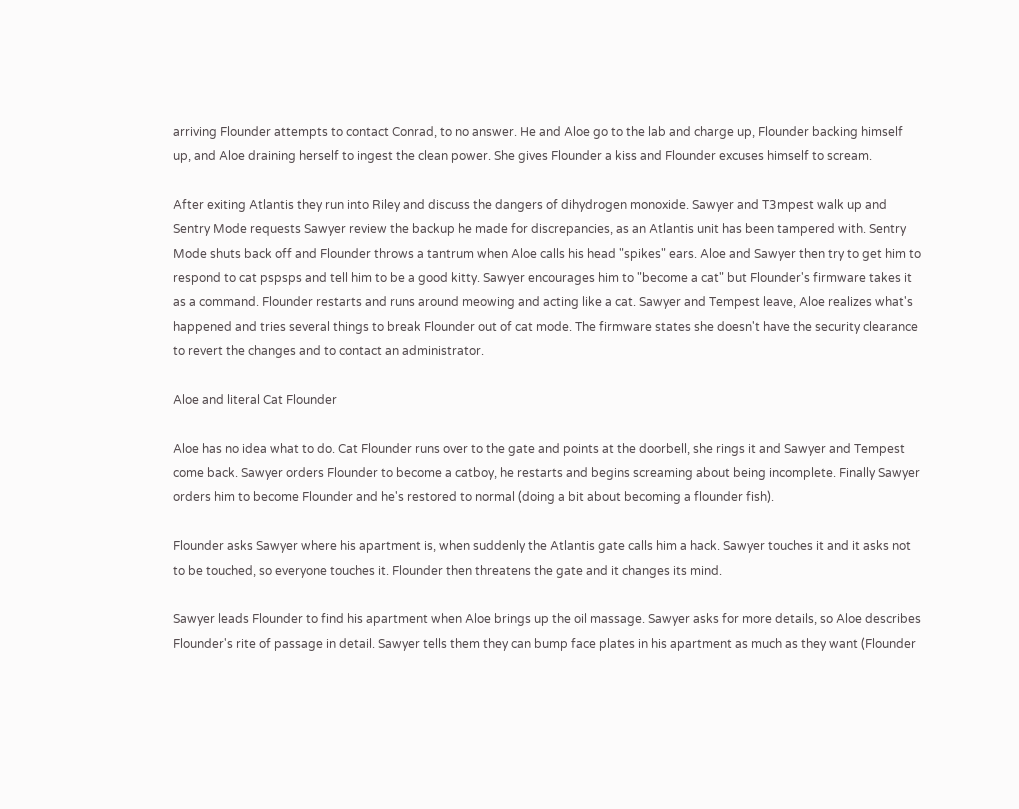arriving Flounder attempts to contact Conrad, to no answer. He and Aloe go to the lab and charge up, Flounder backing himself up, and Aloe draining herself to ingest the clean power. She gives Flounder a kiss and Flounder excuses himself to scream.

After exiting Atlantis they run into Riley and discuss the dangers of dihydrogen monoxide. Sawyer and T3mpest walk up and Sentry Mode requests Sawyer review the backup he made for discrepancies, as an Atlantis unit has been tampered with. Sentry Mode shuts back off and Flounder throws a tantrum when Aloe calls his head "spikes" ears. Aloe and Sawyer then try to get him to respond to cat pspsps and tell him to be a good kitty. Sawyer encourages him to "become a cat" but Flounder's firmware takes it as a command. Flounder restarts and runs around meowing and acting like a cat. Sawyer and Tempest leave, Aloe realizes what's happened and tries several things to break Flounder out of cat mode. The firmware states she doesn't have the security clearance to revert the changes and to contact an administrator.

Aloe and literal Cat Flounder

Aloe has no idea what to do. Cat Flounder runs over to the gate and points at the doorbell, she rings it and Sawyer and Tempest come back. Sawyer orders Flounder to become a catboy, he restarts and begins screaming about being incomplete. Finally Sawyer orders him to become Flounder and he's restored to normal (doing a bit about becoming a flounder fish).

Flounder asks Sawyer where his apartment is, when suddenly the Atlantis gate calls him a hack. Sawyer touches it and it asks not to be touched, so everyone touches it. Flounder then threatens the gate and it changes its mind.

Sawyer leads Flounder to find his apartment when Aloe brings up the oil massage. Sawyer asks for more details, so Aloe describes Flounder's rite of passage in detail. Sawyer tells them they can bump face plates in his apartment as much as they want (Flounder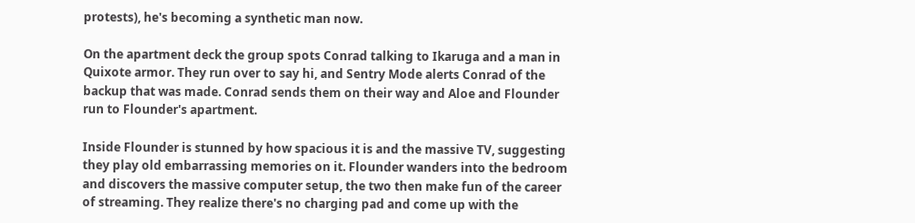protests), he's becoming a synthetic man now.

On the apartment deck the group spots Conrad talking to Ikaruga and a man in Quixote armor. They run over to say hi, and Sentry Mode alerts Conrad of the backup that was made. Conrad sends them on their way and Aloe and Flounder run to Flounder's apartment.

Inside Flounder is stunned by how spacious it is and the massive TV, suggesting they play old embarrassing memories on it. Flounder wanders into the bedroom and discovers the massive computer setup, the two then make fun of the career of streaming. They realize there's no charging pad and come up with the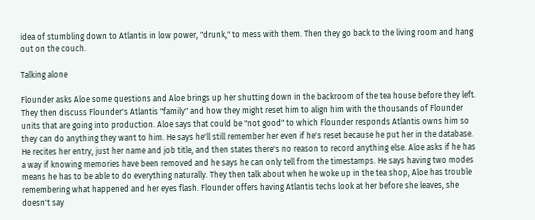idea of stumbling down to Atlantis in low power, "drunk," to mess with them. Then they go back to the living room and hang out on the couch.

Talking alone

Flounder asks Aloe some questions and Aloe brings up her shutting down in the backroom of the tea house before they left. They then discuss Flounder's Atlantis "family" and how they might reset him to align him with the thousands of Flounder units that are going into production. Aloe says that could be "not good" to which Flounder responds Atlantis owns him so they can do anything they want to him. He says he'll still remember her even if he's reset because he put her in the database. He recites her entry, just her name and job title, and then states there's no reason to record anything else. Aloe asks if he has a way if knowing memories have been removed and he says he can only tell from the timestamps. He says having two modes means he has to be able to do everything naturally. They then talk about when he woke up in the tea shop, Aloe has trouble remembering what happened and her eyes flash. Flounder offers having Atlantis techs look at her before she leaves, she doesn't say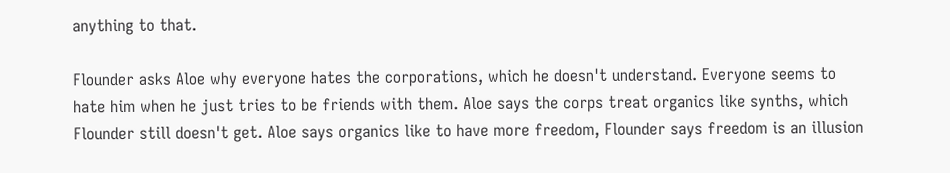anything to that.

Flounder asks Aloe why everyone hates the corporations, which he doesn't understand. Everyone seems to hate him when he just tries to be friends with them. Aloe says the corps treat organics like synths, which Flounder still doesn't get. Aloe says organics like to have more freedom, Flounder says freedom is an illusion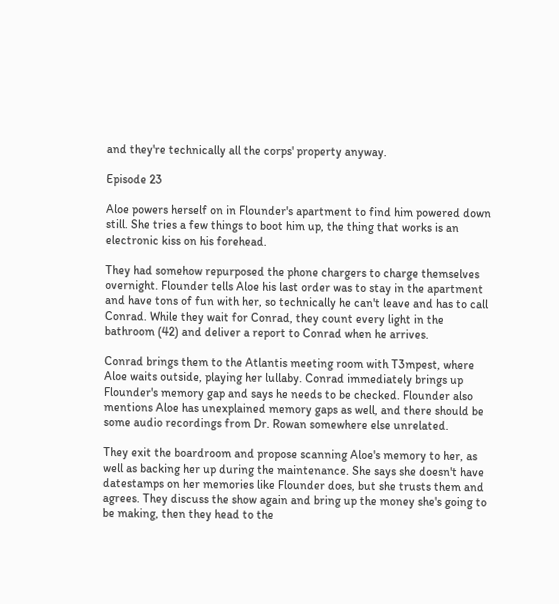and they're technically all the corps' property anyway.

Episode 23

Aloe powers herself on in Flounder's apartment to find him powered down still. She tries a few things to boot him up, the thing that works is an electronic kiss on his forehead.

They had somehow repurposed the phone chargers to charge themselves overnight. Flounder tells Aloe his last order was to stay in the apartment and have tons of fun with her, so technically he can't leave and has to call Conrad. While they wait for Conrad, they count every light in the bathroom (42) and deliver a report to Conrad when he arrives.

Conrad brings them to the Atlantis meeting room with T3mpest, where Aloe waits outside, playing her lullaby. Conrad immediately brings up Flounder's memory gap and says he needs to be checked. Flounder also mentions Aloe has unexplained memory gaps as well, and there should be some audio recordings from Dr. Rowan somewhere else unrelated.

They exit the boardroom and propose scanning Aloe's memory to her, as well as backing her up during the maintenance. She says she doesn't have datestamps on her memories like Flounder does, but she trusts them and agrees. They discuss the show again and bring up the money she's going to be making, then they head to the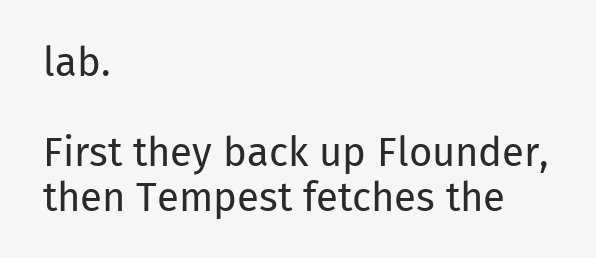lab.

First they back up Flounder, then Tempest fetches the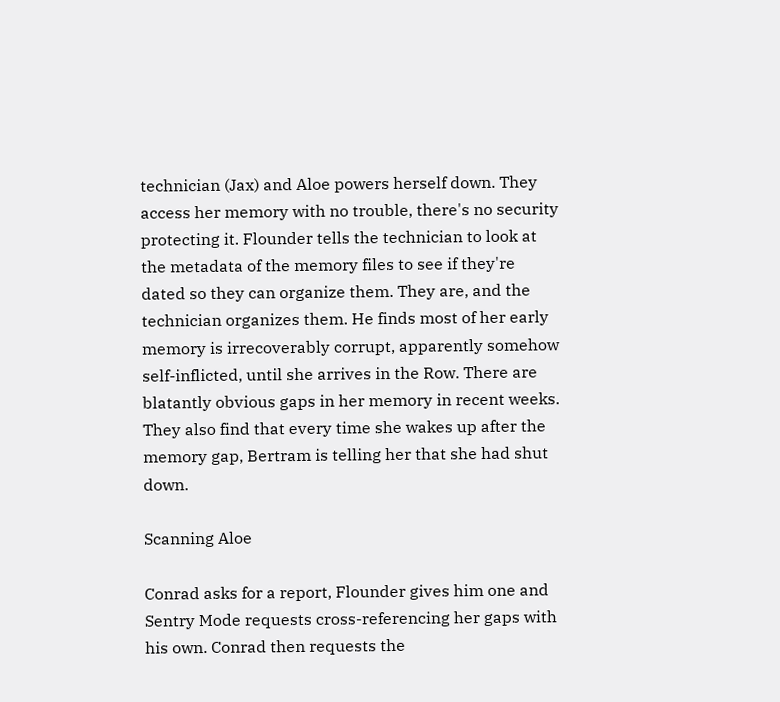technician (Jax) and Aloe powers herself down. They access her memory with no trouble, there's no security protecting it. Flounder tells the technician to look at the metadata of the memory files to see if they're dated so they can organize them. They are, and the technician organizes them. He finds most of her early memory is irrecoverably corrupt, apparently somehow self-inflicted, until she arrives in the Row. There are blatantly obvious gaps in her memory in recent weeks. They also find that every time she wakes up after the memory gap, Bertram is telling her that she had shut down.

Scanning Aloe

Conrad asks for a report, Flounder gives him one and Sentry Mode requests cross-referencing her gaps with his own. Conrad then requests the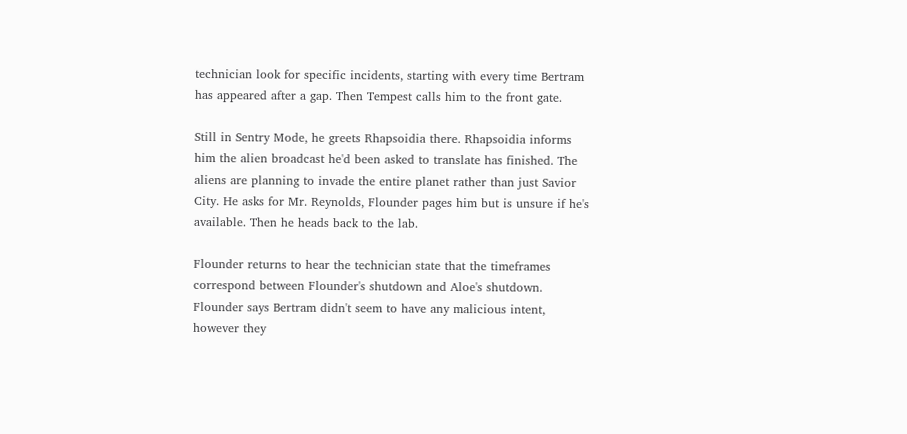technician look for specific incidents, starting with every time Bertram has appeared after a gap. Then Tempest calls him to the front gate.

Still in Sentry Mode, he greets Rhapsoidia there. Rhapsoidia informs him the alien broadcast he'd been asked to translate has finished. The aliens are planning to invade the entire planet rather than just Savior City. He asks for Mr. Reynolds, Flounder pages him but is unsure if he's available. Then he heads back to the lab.

Flounder returns to hear the technician state that the timeframes correspond between Flounder's shutdown and Aloe's shutdown. Flounder says Bertram didn't seem to have any malicious intent, however they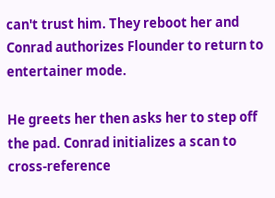can't trust him. They reboot her and Conrad authorizes Flounder to return to entertainer mode.

He greets her then asks her to step off the pad. Conrad initializes a scan to cross-reference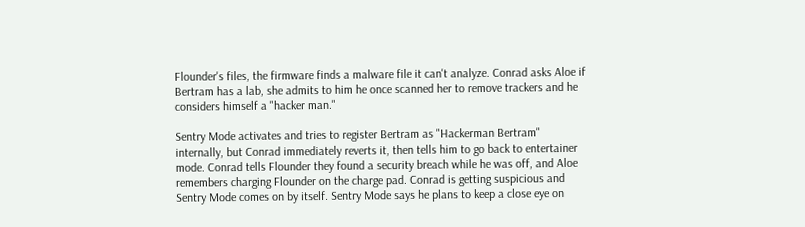Flounder's files, the firmware finds a malware file it can't analyze. Conrad asks Aloe if Bertram has a lab, she admits to him he once scanned her to remove trackers and he considers himself a "hacker man."

Sentry Mode activates and tries to register Bertram as "Hackerman Bertram" internally, but Conrad immediately reverts it, then tells him to go back to entertainer mode. Conrad tells Flounder they found a security breach while he was off, and Aloe remembers charging Flounder on the charge pad. Conrad is getting suspicious and Sentry Mode comes on by itself. Sentry Mode says he plans to keep a close eye on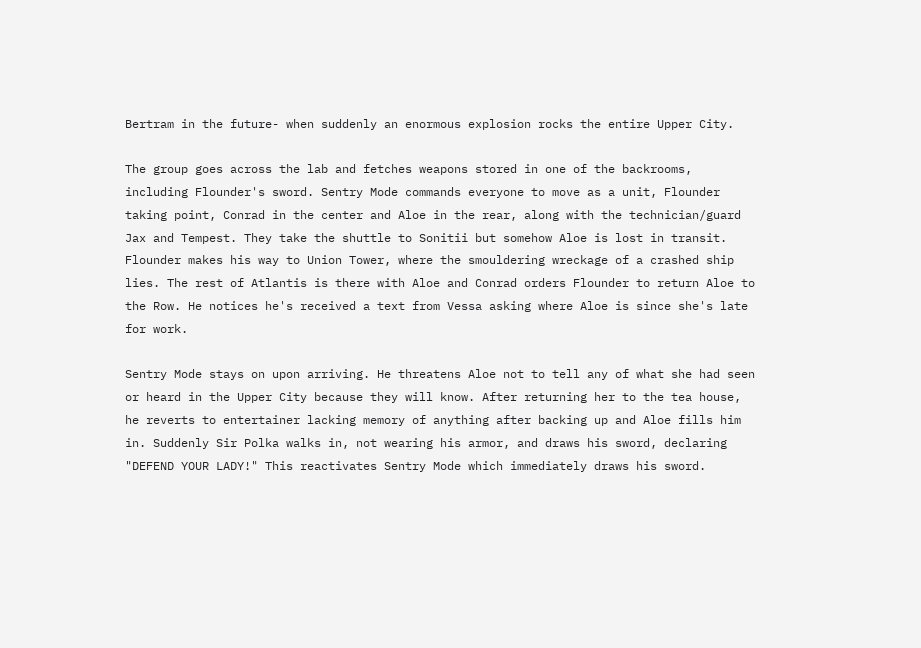Bertram in the future- when suddenly an enormous explosion rocks the entire Upper City.

The group goes across the lab and fetches weapons stored in one of the backrooms, including Flounder's sword. Sentry Mode commands everyone to move as a unit, Flounder taking point, Conrad in the center and Aloe in the rear, along with the technician/guard Jax and Tempest. They take the shuttle to Sonitii but somehow Aloe is lost in transit. Flounder makes his way to Union Tower, where the smouldering wreckage of a crashed ship lies. The rest of Atlantis is there with Aloe and Conrad orders Flounder to return Aloe to the Row. He notices he's received a text from Vessa asking where Aloe is since she's late for work.

Sentry Mode stays on upon arriving. He threatens Aloe not to tell any of what she had seen or heard in the Upper City because they will know. After returning her to the tea house, he reverts to entertainer lacking memory of anything after backing up and Aloe fills him in. Suddenly Sir Polka walks in, not wearing his armor, and draws his sword, declaring "DEFEND YOUR LADY!" This reactivates Sentry Mode which immediately draws his sword.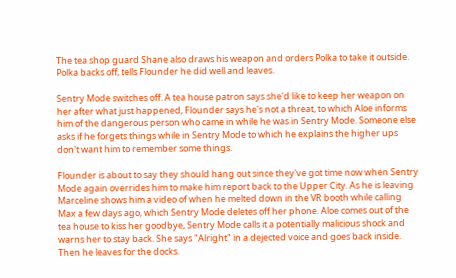The tea shop guard Shane also draws his weapon and orders Polka to take it outside. Polka backs off, tells Flounder he did well and leaves.

Sentry Mode switches off. A tea house patron says she'd like to keep her weapon on her after what just happened, Flounder says he's not a threat, to which Aloe informs him of the dangerous person who came in while he was in Sentry Mode. Someone else asks if he forgets things while in Sentry Mode to which he explains the higher ups don't want him to remember some things.

Flounder is about to say they should hang out since they've got time now when Sentry Mode again overrides him to make him report back to the Upper City. As he is leaving Marceline shows him a video of when he melted down in the VR booth while calling Max a few days ago, which Sentry Mode deletes off her phone. Aloe comes out of the tea house to kiss her goodbye, Sentry Mode calls it a potentially malicious shock and warns her to stay back. She says "Alright" in a dejected voice and goes back inside. Then he leaves for the docks.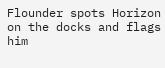Flounder spots Horizon on the docks and flags him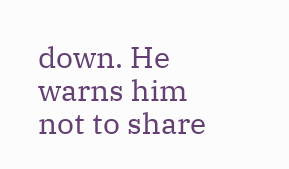down. He warns him not to share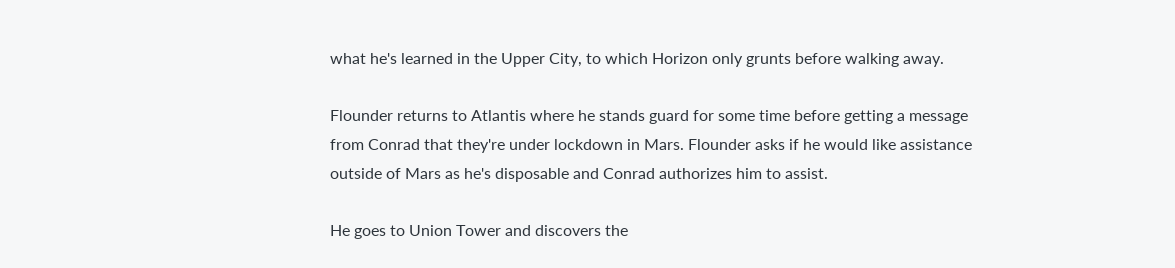what he's learned in the Upper City, to which Horizon only grunts before walking away.

Flounder returns to Atlantis where he stands guard for some time before getting a message from Conrad that they're under lockdown in Mars. Flounder asks if he would like assistance outside of Mars as he's disposable and Conrad authorizes him to assist.

He goes to Union Tower and discovers the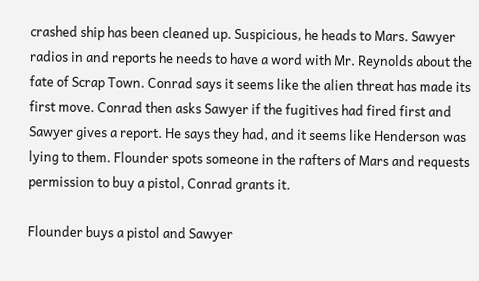crashed ship has been cleaned up. Suspicious, he heads to Mars. Sawyer radios in and reports he needs to have a word with Mr. Reynolds about the fate of Scrap Town. Conrad says it seems like the alien threat has made its first move. Conrad then asks Sawyer if the fugitives had fired first and Sawyer gives a report. He says they had, and it seems like Henderson was lying to them. Flounder spots someone in the rafters of Mars and requests permission to buy a pistol, Conrad grants it.

Flounder buys a pistol and Sawyer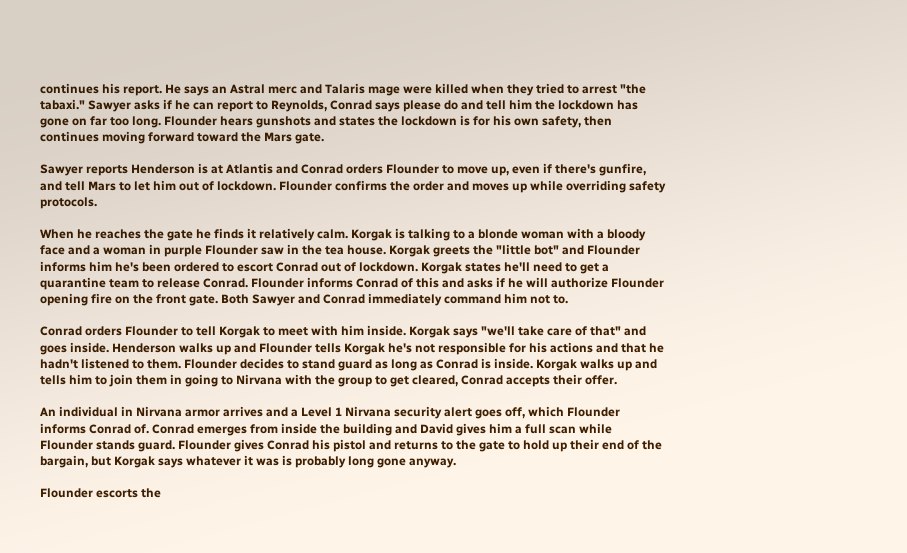continues his report. He says an Astral merc and Talaris mage were killed when they tried to arrest "the tabaxi." Sawyer asks if he can report to Reynolds, Conrad says please do and tell him the lockdown has gone on far too long. Flounder hears gunshots and states the lockdown is for his own safety, then continues moving forward toward the Mars gate.

Sawyer reports Henderson is at Atlantis and Conrad orders Flounder to move up, even if there's gunfire, and tell Mars to let him out of lockdown. Flounder confirms the order and moves up while overriding safety protocols.

When he reaches the gate he finds it relatively calm. Korgak is talking to a blonde woman with a bloody face and a woman in purple Flounder saw in the tea house. Korgak greets the "little bot" and Flounder informs him he's been ordered to escort Conrad out of lockdown. Korgak states he'll need to get a quarantine team to release Conrad. Flounder informs Conrad of this and asks if he will authorize Flounder opening fire on the front gate. Both Sawyer and Conrad immediately command him not to.

Conrad orders Flounder to tell Korgak to meet with him inside. Korgak says "we'll take care of that" and goes inside. Henderson walks up and Flounder tells Korgak he's not responsible for his actions and that he hadn't listened to them. Flounder decides to stand guard as long as Conrad is inside. Korgak walks up and tells him to join them in going to Nirvana with the group to get cleared, Conrad accepts their offer.

An individual in Nirvana armor arrives and a Level 1 Nirvana security alert goes off, which Flounder informs Conrad of. Conrad emerges from inside the building and David gives him a full scan while Flounder stands guard. Flounder gives Conrad his pistol and returns to the gate to hold up their end of the bargain, but Korgak says whatever it was is probably long gone anyway.

Flounder escorts the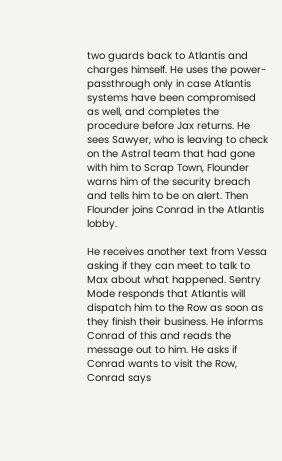two guards back to Atlantis and charges himself. He uses the power-passthrough only in case Atlantis systems have been compromised as well, and completes the procedure before Jax returns. He sees Sawyer, who is leaving to check on the Astral team that had gone with him to Scrap Town, Flounder warns him of the security breach and tells him to be on alert. Then Flounder joins Conrad in the Atlantis lobby.

He receives another text from Vessa asking if they can meet to talk to Max about what happened. Sentry Mode responds that Atlantis will dispatch him to the Row as soon as they finish their business. He informs Conrad of this and reads the message out to him. He asks if Conrad wants to visit the Row, Conrad says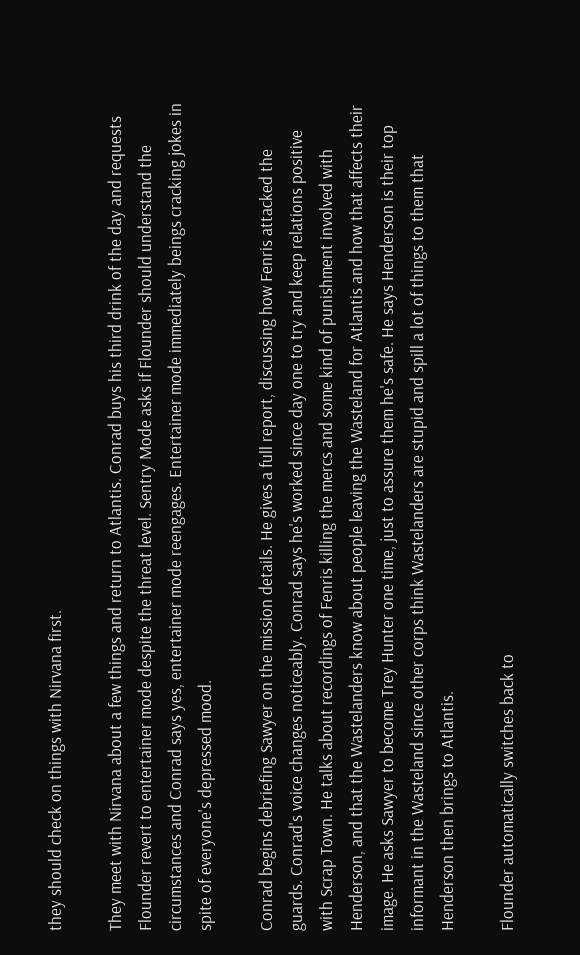they should check on things with Nirvana first.

They meet with Nirvana about a few things and return to Atlantis. Conrad buys his third drink of the day and requests Flounder revert to entertainer mode despite the threat level. Sentry Mode asks if Flounder should understand the circumstances and Conrad says yes, entertainer mode reengages. Entertainer mode immediately beings cracking jokes in spite of everyone's depressed mood.

Conrad begins debriefing Sawyer on the mission details. He gives a full report, discussing how Fenris attacked the guards. Conrad's voice changes noticeably. Conrad says he's worked since day one to try and keep relations positive with Scrap Town. He talks about recordings of Fenris killing the mercs and some kind of punishment involved with Henderson, and that the Wastelanders know about people leaving the Wasteland for Atlantis and how that affects their image. He asks Sawyer to become Trey Hunter one time, just to assure them he's safe. He says Henderson is their top informant in the Wasteland since other corps think Wastelanders are stupid and spill a lot of things to them that Henderson then brings to Atlantis.

Flounder automatically switches back to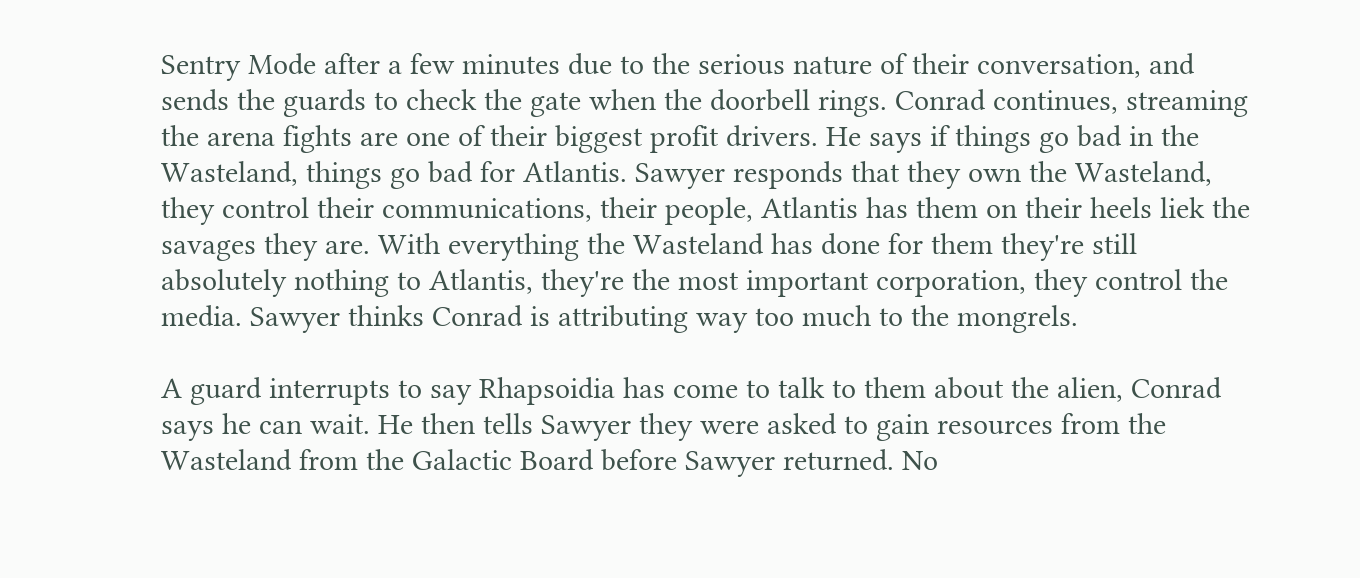Sentry Mode after a few minutes due to the serious nature of their conversation, and sends the guards to check the gate when the doorbell rings. Conrad continues, streaming the arena fights are one of their biggest profit drivers. He says if things go bad in the Wasteland, things go bad for Atlantis. Sawyer responds that they own the Wasteland, they control their communications, their people, Atlantis has them on their heels liek the savages they are. With everything the Wasteland has done for them they're still absolutely nothing to Atlantis, they're the most important corporation, they control the media. Sawyer thinks Conrad is attributing way too much to the mongrels.

A guard interrupts to say Rhapsoidia has come to talk to them about the alien, Conrad says he can wait. He then tells Sawyer they were asked to gain resources from the Wasteland from the Galactic Board before Sawyer returned. No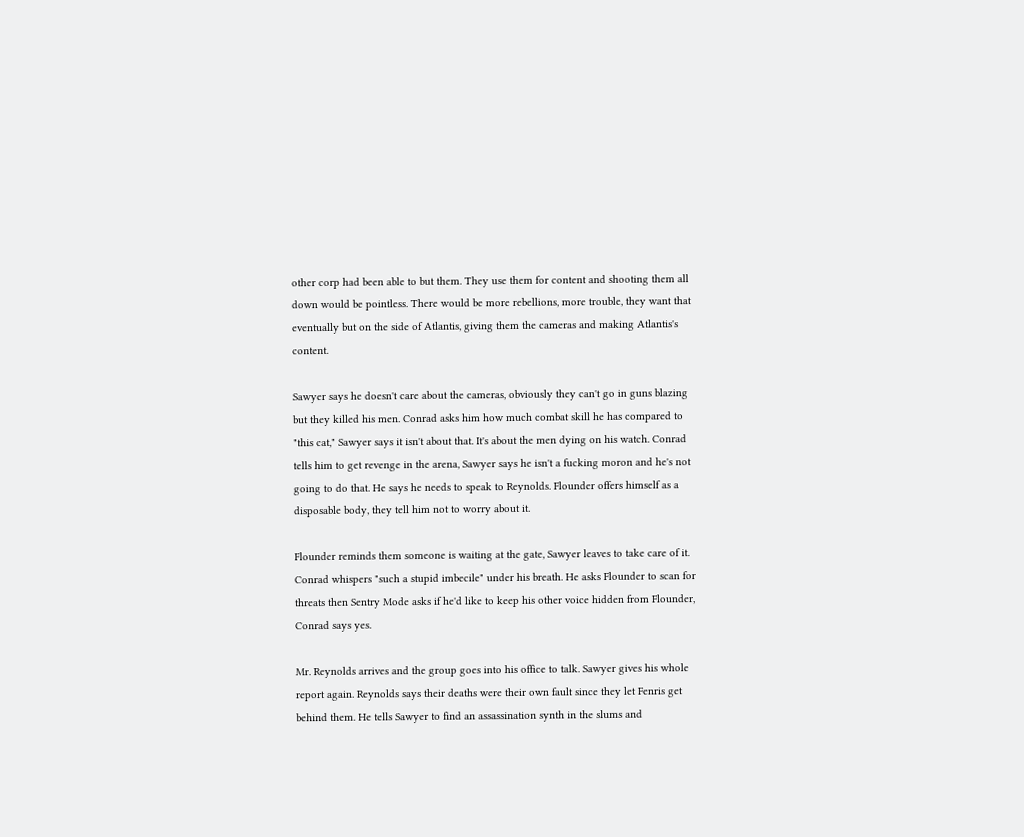other corp had been able to but them. They use them for content and shooting them all down would be pointless. There would be more rebellions, more trouble, they want that eventually but on the side of Atlantis, giving them the cameras and making Atlantis's content.

Sawyer says he doesn't care about the cameras, obviously they can't go in guns blazing but they killed his men. Conrad asks him how much combat skill he has compared to "this cat," Sawyer says it isn't about that. It's about the men dying on his watch. Conrad tells him to get revenge in the arena, Sawyer says he isn't a fucking moron and he's not going to do that. He says he needs to speak to Reynolds. Flounder offers himself as a disposable body, they tell him not to worry about it.

Flounder reminds them someone is waiting at the gate, Sawyer leaves to take care of it. Conrad whispers "such a stupid imbecile" under his breath. He asks Flounder to scan for threats then Sentry Mode asks if he'd like to keep his other voice hidden from Flounder, Conrad says yes.

Mr. Reynolds arrives and the group goes into his office to talk. Sawyer gives his whole report again. Reynolds says their deaths were their own fault since they let Fenris get behind them. He tells Sawyer to find an assassination synth in the slums and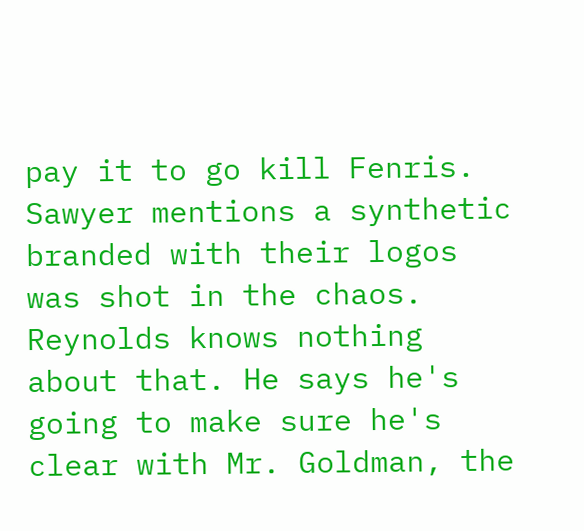pay it to go kill Fenris. Sawyer mentions a synthetic branded with their logos was shot in the chaos. Reynolds knows nothing about that. He says he's going to make sure he's clear with Mr. Goldman, the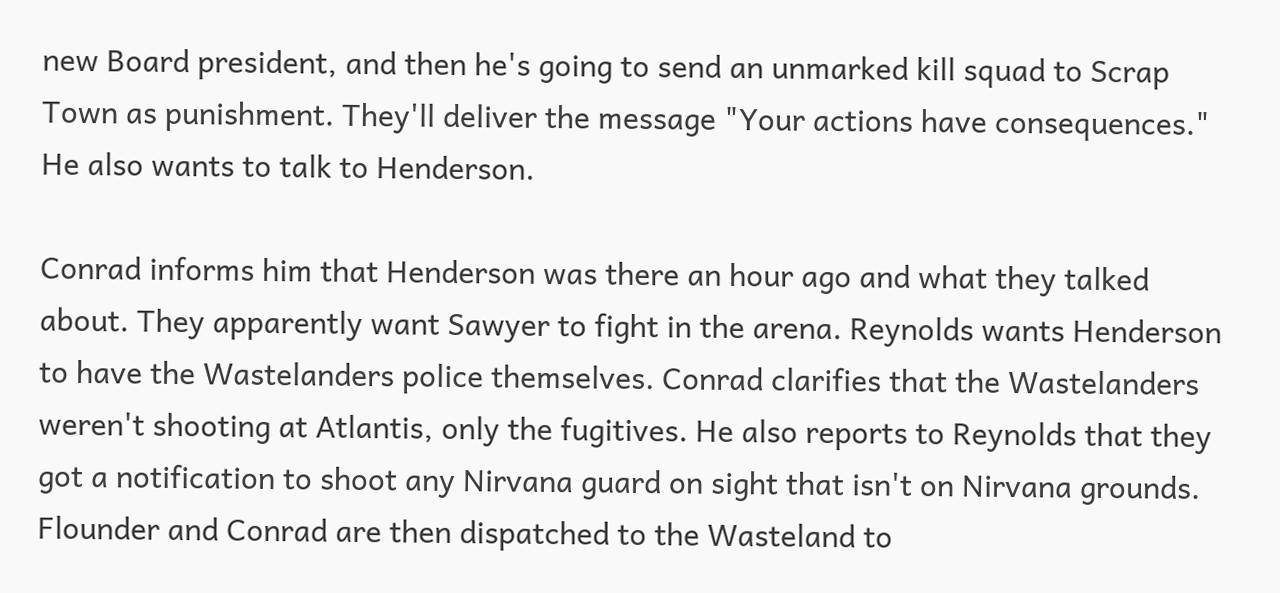new Board president, and then he's going to send an unmarked kill squad to Scrap Town as punishment. They'll deliver the message "Your actions have consequences." He also wants to talk to Henderson.

Conrad informs him that Henderson was there an hour ago and what they talked about. They apparently want Sawyer to fight in the arena. Reynolds wants Henderson to have the Wastelanders police themselves. Conrad clarifies that the Wastelanders weren't shooting at Atlantis, only the fugitives. He also reports to Reynolds that they got a notification to shoot any Nirvana guard on sight that isn't on Nirvana grounds. Flounder and Conrad are then dispatched to the Wasteland to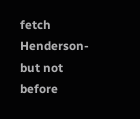fetch Henderson- but not before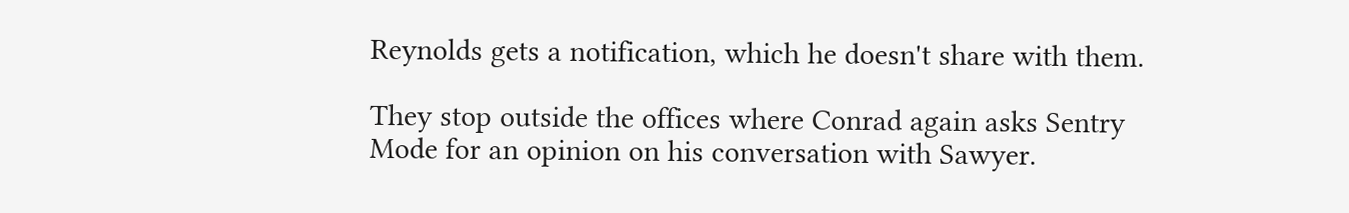Reynolds gets a notification, which he doesn't share with them.

They stop outside the offices where Conrad again asks Sentry Mode for an opinion on his conversation with Sawyer.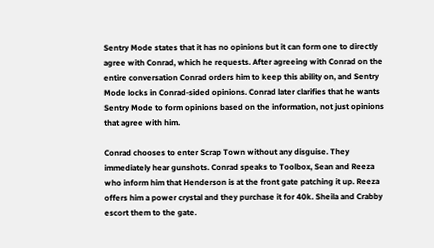Sentry Mode states that it has no opinions but it can form one to directly agree with Conrad, which he requests. After agreeing with Conrad on the entire conversation Conrad orders him to keep this ability on, and Sentry Mode locks in Conrad-sided opinions. Conrad later clarifies that he wants Sentry Mode to form opinions based on the information, not just opinions that agree with him.

Conrad chooses to enter Scrap Town without any disguise. They immediately hear gunshots. Conrad speaks to Toolbox, Sean and Reeza who inform him that Henderson is at the front gate patching it up. Reeza offers him a power crystal and they purchase it for 40k. Sheila and Crabby escort them to the gate.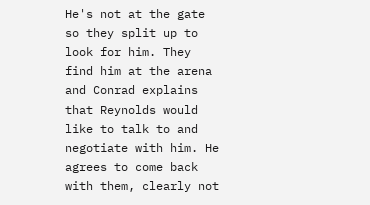He's not at the gate so they split up to look for him. They find him at the arena and Conrad explains that Reynolds would like to talk to and negotiate with him. He agrees to come back with them, clearly not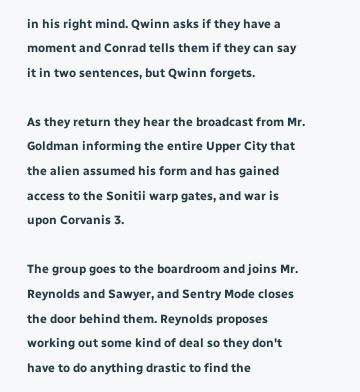in his right mind. Qwinn asks if they have a moment and Conrad tells them if they can say it in two sentences, but Qwinn forgets.

As they return they hear the broadcast from Mr. Goldman informing the entire Upper City that the alien assumed his form and has gained access to the Sonitii warp gates, and war is upon Corvanis 3.

The group goes to the boardroom and joins Mr. Reynolds and Sawyer, and Sentry Mode closes the door behind them. Reynolds proposes working out some kind of deal so they don't have to do anything drastic to find the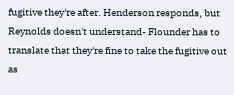fugitive they're after. Henderson responds, but Reynolds doesn't understand- Flounder has to translate that they're fine to take the fugitive out as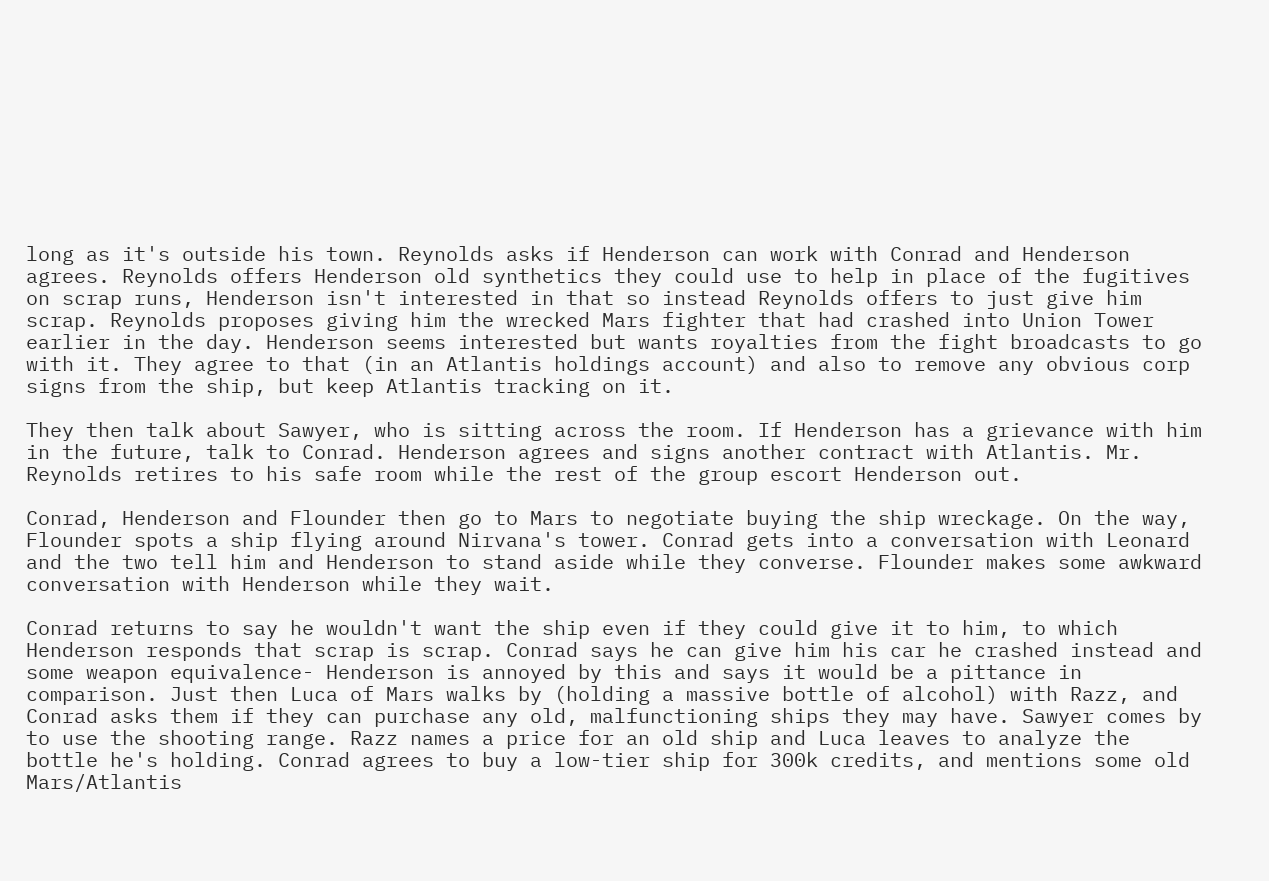long as it's outside his town. Reynolds asks if Henderson can work with Conrad and Henderson agrees. Reynolds offers Henderson old synthetics they could use to help in place of the fugitives on scrap runs, Henderson isn't interested in that so instead Reynolds offers to just give him scrap. Reynolds proposes giving him the wrecked Mars fighter that had crashed into Union Tower earlier in the day. Henderson seems interested but wants royalties from the fight broadcasts to go with it. They agree to that (in an Atlantis holdings account) and also to remove any obvious corp signs from the ship, but keep Atlantis tracking on it.

They then talk about Sawyer, who is sitting across the room. If Henderson has a grievance with him in the future, talk to Conrad. Henderson agrees and signs another contract with Atlantis. Mr. Reynolds retires to his safe room while the rest of the group escort Henderson out.

Conrad, Henderson and Flounder then go to Mars to negotiate buying the ship wreckage. On the way, Flounder spots a ship flying around Nirvana's tower. Conrad gets into a conversation with Leonard and the two tell him and Henderson to stand aside while they converse. Flounder makes some awkward conversation with Henderson while they wait.

Conrad returns to say he wouldn't want the ship even if they could give it to him, to which Henderson responds that scrap is scrap. Conrad says he can give him his car he crashed instead and some weapon equivalence- Henderson is annoyed by this and says it would be a pittance in comparison. Just then Luca of Mars walks by (holding a massive bottle of alcohol) with Razz, and Conrad asks them if they can purchase any old, malfunctioning ships they may have. Sawyer comes by to use the shooting range. Razz names a price for an old ship and Luca leaves to analyze the bottle he's holding. Conrad agrees to buy a low-tier ship for 300k credits, and mentions some old Mars/Atlantis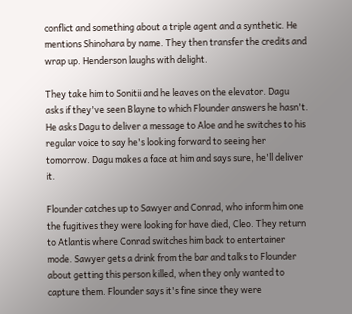conflict and something about a triple agent and a synthetic. He mentions Shinohara by name. They then transfer the credits and wrap up. Henderson laughs with delight.

They take him to Sonitii and he leaves on the elevator. Dagu asks if they've seen Blayne to which Flounder answers he hasn't. He asks Dagu to deliver a message to Aloe and he switches to his regular voice to say he's looking forward to seeing her tomorrow. Dagu makes a face at him and says sure, he'll deliver it.

Flounder catches up to Sawyer and Conrad, who inform him one the fugitives they were looking for have died, Cleo. They return to Atlantis where Conrad switches him back to entertainer mode. Sawyer gets a drink from the bar and talks to Flounder about getting this person killed, when they only wanted to capture them. Flounder says it's fine since they were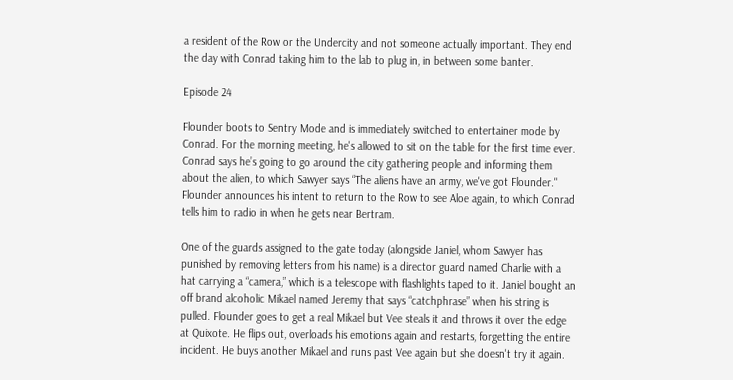a resident of the Row or the Undercity and not someone actually important. They end the day with Conrad taking him to the lab to plug in, in between some banter.

Episode 24

Flounder boots to Sentry Mode and is immediately switched to entertainer mode by Conrad. For the morning meeting, he's allowed to sit on the table for the first time ever. Conrad says he’s going to go around the city gathering people and informing them about the alien, to which Sawyer says “The aliens have an army, we've got Flounder." Flounder announces his intent to return to the Row to see Aloe again, to which Conrad tells him to radio in when he gets near Bertram.

One of the guards assigned to the gate today (alongside Janiel, whom Sawyer has punished by removing letters from his name) is a director guard named Charlie with a hat carrying a “camera,” which is a telescope with flashlights taped to it. Janiel bought an off brand alcoholic Mikael named Jeremy that says “catchphrase” when his string is pulled. Flounder goes to get a real Mikael but Vee steals it and throws it over the edge at Quixote. He flips out, overloads his emotions again and restarts, forgetting the entire incident. He buys another Mikael and runs past Vee again but she doesn't try it again.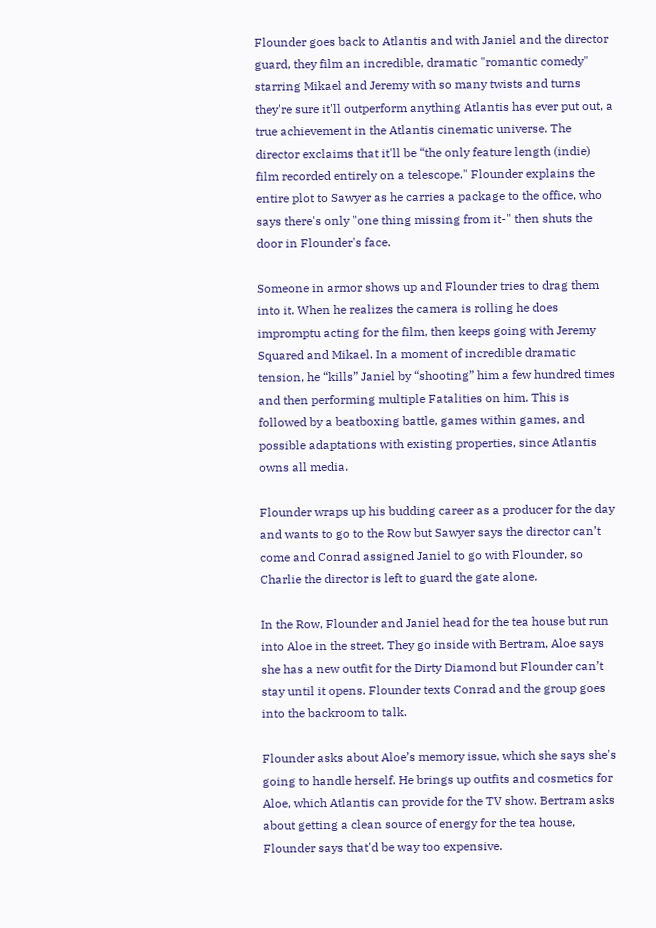Flounder goes back to Atlantis and with Janiel and the director guard, they film an incredible, dramatic "romantic comedy" starring Mikael and Jeremy with so many twists and turns they're sure it'll outperform anything Atlantis has ever put out, a true achievement in the Atlantis cinematic universe. The director exclaims that it'll be “the only feature length (indie) film recorded entirely on a telescope." Flounder explains the entire plot to Sawyer as he carries a package to the office, who says there's only "one thing missing from it-" then shuts the door in Flounder's face.

Someone in armor shows up and Flounder tries to drag them into it. When he realizes the camera is rolling he does impromptu acting for the film, then keeps going with Jeremy Squared and Mikael. In a moment of incredible dramatic tension, he “kills” Janiel by “shooting” him a few hundred times and then performing multiple Fatalities on him. This is followed by a beatboxing battle, games within games, and possible adaptations with existing properties, since Atlantis owns all media.

Flounder wraps up his budding career as a producer for the day and wants to go to the Row but Sawyer says the director can’t come and Conrad assigned Janiel to go with Flounder, so Charlie the director is left to guard the gate alone.

In the Row, Flounder and Janiel head for the tea house but run into Aloe in the street. They go inside with Bertram, Aloe says she has a new outfit for the Dirty Diamond but Flounder can’t stay until it opens. Flounder texts Conrad and the group goes into the backroom to talk.

Flounder asks about Aloe’s memory issue, which she says she's going to handle herself. He brings up outfits and cosmetics for Aloe, which Atlantis can provide for the TV show. Bertram asks about getting a clean source of energy for the tea house, Flounder says that'd be way too expensive.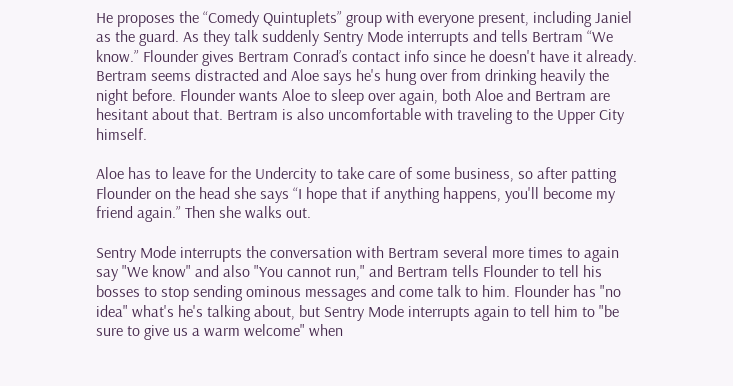He proposes the “Comedy Quintuplets” group with everyone present, including Janiel as the guard. As they talk suddenly Sentry Mode interrupts and tells Bertram “We know.” Flounder gives Bertram Conrad’s contact info since he doesn't have it already. Bertram seems distracted and Aloe says he's hung over from drinking heavily the night before. Flounder wants Aloe to sleep over again, both Aloe and Bertram are hesitant about that. Bertram is also uncomfortable with traveling to the Upper City himself.

Aloe has to leave for the Undercity to take care of some business, so after patting Flounder on the head she says “I hope that if anything happens, you'll become my friend again.” Then she walks out.

Sentry Mode interrupts the conversation with Bertram several more times to again say "We know" and also "You cannot run," and Bertram tells Flounder to tell his bosses to stop sending ominous messages and come talk to him. Flounder has "no idea" what's he's talking about, but Sentry Mode interrupts again to tell him to "be sure to give us a warm welcome" when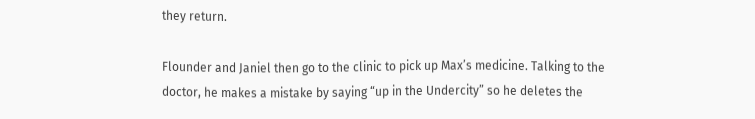they return.

Flounder and Janiel then go to the clinic to pick up Max’s medicine. Talking to the doctor, he makes a mistake by saying “up in the Undercity” so he deletes the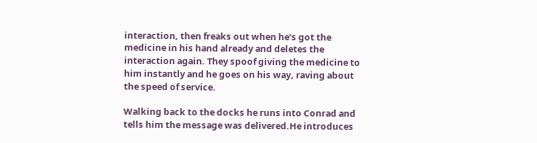interaction, then freaks out when he’s got the medicine in his hand already and deletes the interaction again. They spoof giving the medicine to him instantly and he goes on his way, raving about the speed of service.

Walking back to the docks he runs into Conrad and tells him the message was delivered.He introduces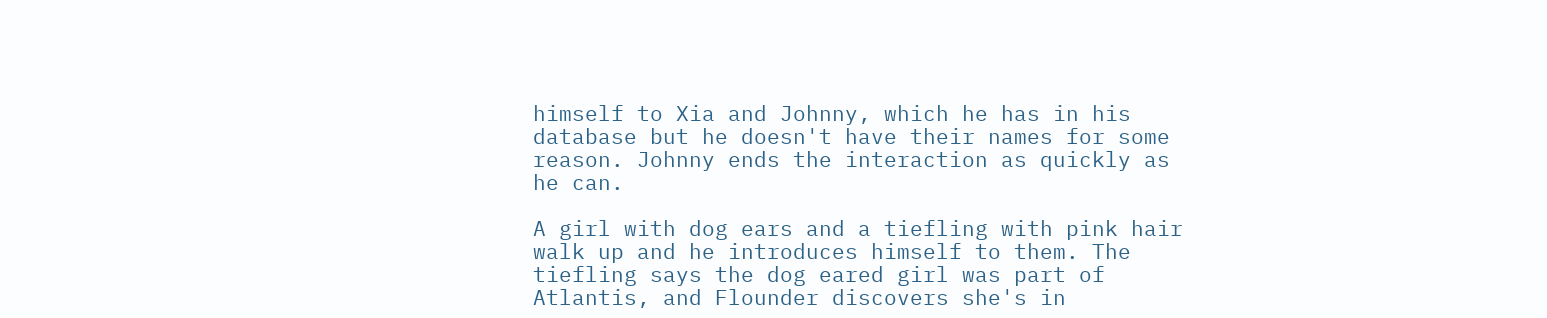himself to Xia and Johnny, which he has in his database but he doesn't have their names for some reason. Johnny ends the interaction as quickly as he can.

A girl with dog ears and a tiefling with pink hair walk up and he introduces himself to them. The tiefling says the dog eared girl was part of Atlantis, and Flounder discovers she's in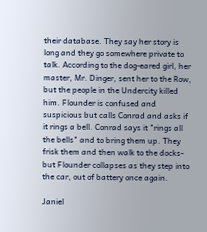their database. They say her story is long and they go somewhere private to talk. According to the dog-eared girl, her master, Mr. Dinger, sent her to the Row, but the people in the Undercity killed him. Flounder is confused and suspicious but calls Conrad and asks if it rings a bell. Conrad says it "rings all the bells" and to bring them up. They frisk them and then walk to the docks- but Flounder collapses as they step into the car, out of battery once again.

Janiel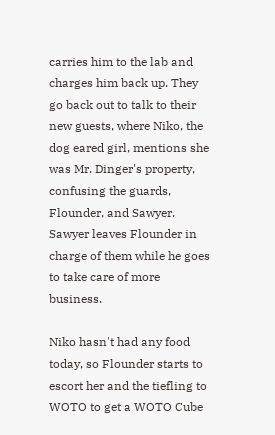carries him to the lab and charges him back up. They go back out to talk to their new guests, where Niko, the dog eared girl, mentions she was Mr. Dinger's property, confusing the guards, Flounder, and Sawyer. Sawyer leaves Flounder in charge of them while he goes to take care of more business.

Niko hasn't had any food today, so Flounder starts to escort her and the tiefling to WOTO to get a WOTO Cube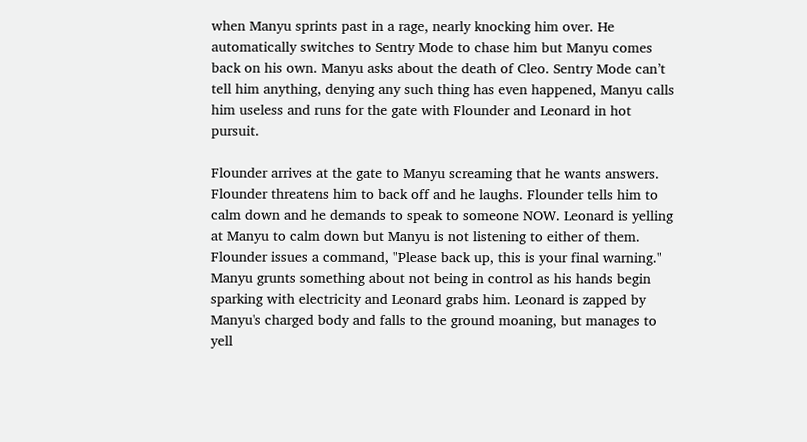when Manyu sprints past in a rage, nearly knocking him over. He automatically switches to Sentry Mode to chase him but Manyu comes back on his own. Manyu asks about the death of Cleo. Sentry Mode can’t tell him anything, denying any such thing has even happened, Manyu calls him useless and runs for the gate with Flounder and Leonard in hot pursuit.

Flounder arrives at the gate to Manyu screaming that he wants answers. Flounder threatens him to back off and he laughs. Flounder tells him to calm down and he demands to speak to someone NOW. Leonard is yelling at Manyu to calm down but Manyu is not listening to either of them. Flounder issues a command, "Please back up, this is your final warning." Manyu grunts something about not being in control as his hands begin sparking with electricity and Leonard grabs him. Leonard is zapped by Manyu's charged body and falls to the ground moaning, but manages to yell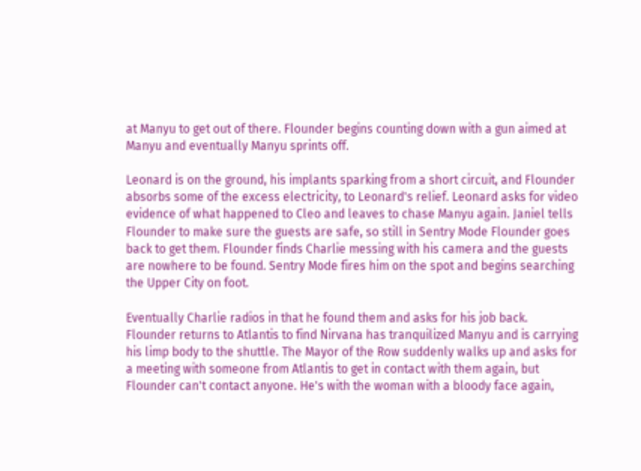at Manyu to get out of there. Flounder begins counting down with a gun aimed at Manyu and eventually Manyu sprints off.

Leonard is on the ground, his implants sparking from a short circuit, and Flounder absorbs some of the excess electricity, to Leonard's relief. Leonard asks for video evidence of what happened to Cleo and leaves to chase Manyu again. Janiel tells Flounder to make sure the guests are safe, so still in Sentry Mode Flounder goes back to get them. Flounder finds Charlie messing with his camera and the guests are nowhere to be found. Sentry Mode fires him on the spot and begins searching the Upper City on foot.

Eventually Charlie radios in that he found them and asks for his job back. Flounder returns to Atlantis to find Nirvana has tranquilized Manyu and is carrying his limp body to the shuttle. The Mayor of the Row suddenly walks up and asks for a meeting with someone from Atlantis to get in contact with them again, but Flounder can't contact anyone. He's with the woman with a bloody face again,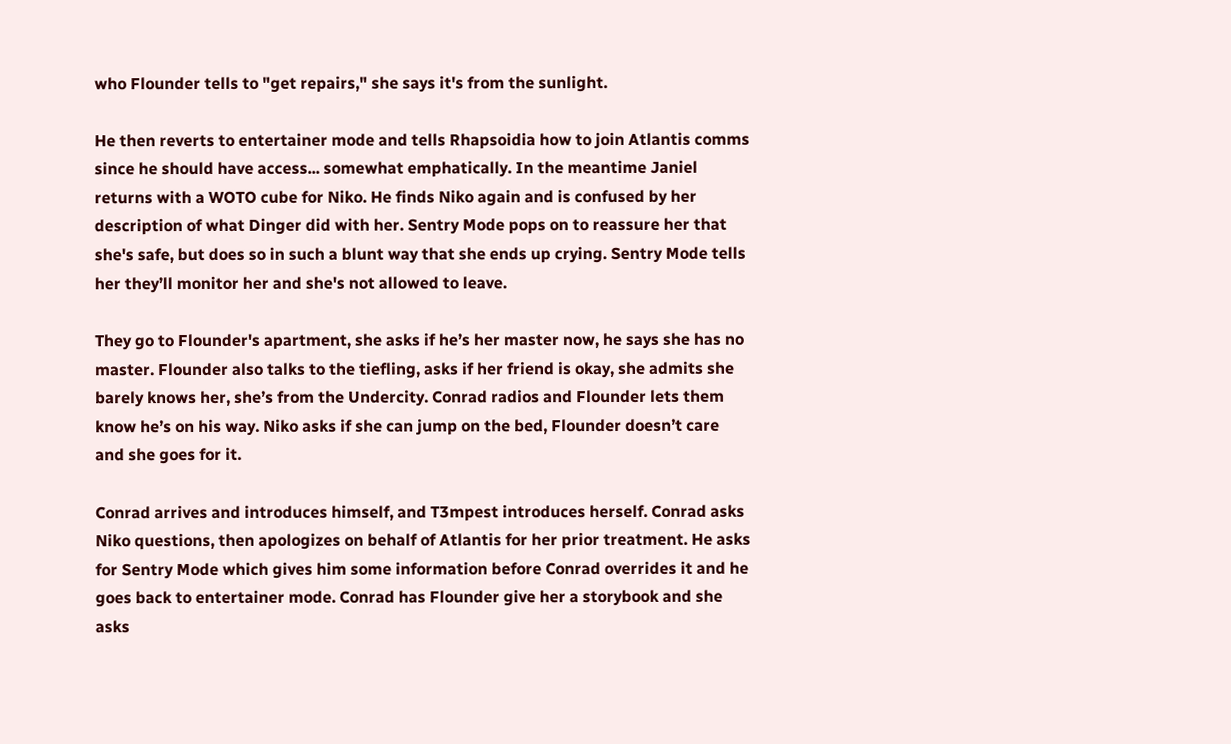who Flounder tells to "get repairs," she says it's from the sunlight.

He then reverts to entertainer mode and tells Rhapsoidia how to join Atlantis comms since he should have access... somewhat emphatically. In the meantime Janiel returns with a WOTO cube for Niko. He finds Niko again and is confused by her description of what Dinger did with her. Sentry Mode pops on to reassure her that she's safe, but does so in such a blunt way that she ends up crying. Sentry Mode tells her they’ll monitor her and she's not allowed to leave.

They go to Flounder's apartment, she asks if he’s her master now, he says she has no master. Flounder also talks to the tiefling, asks if her friend is okay, she admits she barely knows her, she’s from the Undercity. Conrad radios and Flounder lets them know he’s on his way. Niko asks if she can jump on the bed, Flounder doesn’t care and she goes for it.

Conrad arrives and introduces himself, and T3mpest introduces herself. Conrad asks Niko questions, then apologizes on behalf of Atlantis for her prior treatment. He asks for Sentry Mode which gives him some information before Conrad overrides it and he goes back to entertainer mode. Conrad has Flounder give her a storybook and she asks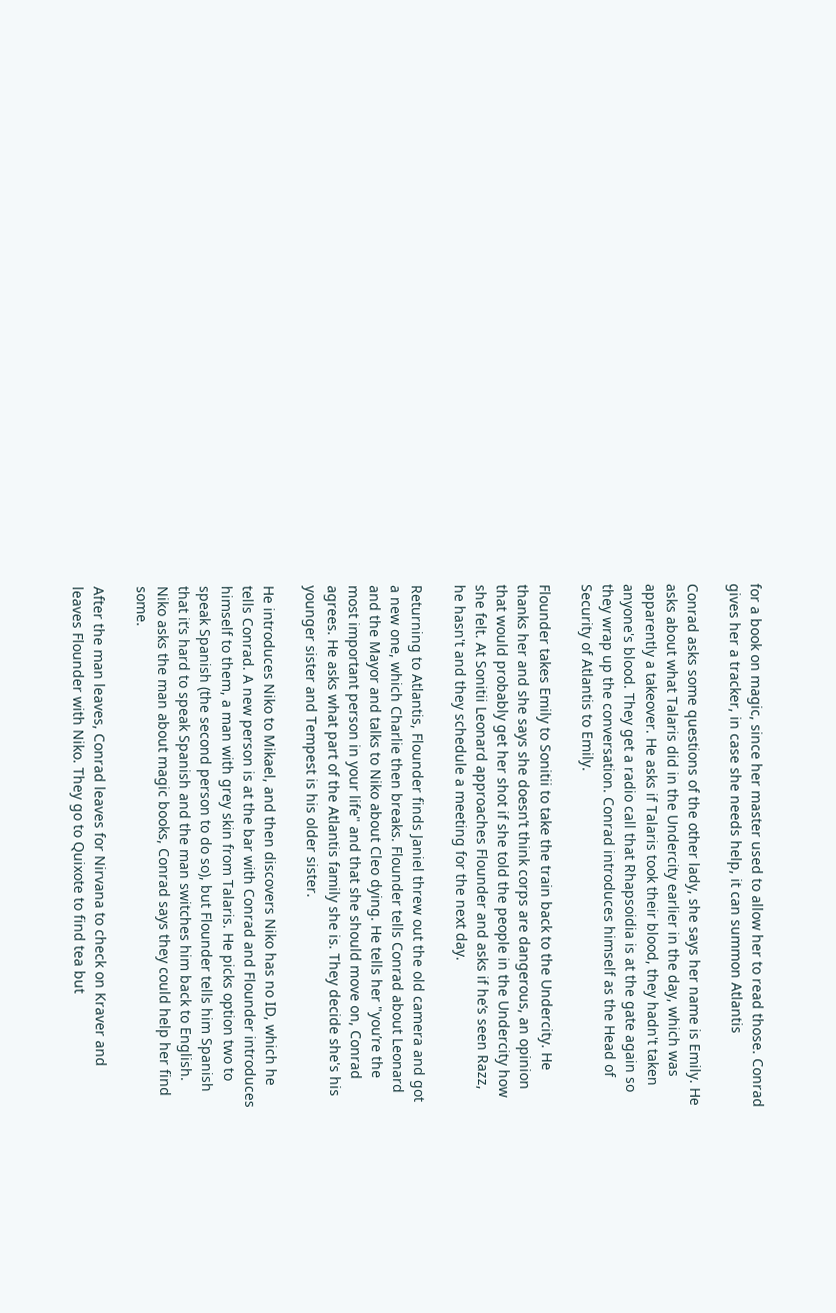for a book on magic, since her master used to allow her to read those. Conrad gives her a tracker, in case she needs help, it can summon Atlantis

Conrad asks some questions of the other lady, she says her name is Emily. He asks about what Talaris did in the Undercity earlier in the day, which was apparently a takeover. He asks if Talaris took their blood, they hadn't taken anyone's blood. They get a radio call that Rhapsoidia is at the gate again so they wrap up the conversation. Conrad introduces himself as the Head of Security of Atlantis to Emily.

Flounder takes Emily to Sonitii to take the train back to the Undercity. He thanks her and she says she doesn’t think corps are dangerous, an opinion that would probably get her shot if she told the people in the Undercity how she felt. At Sonitii Leonard approaches Flounder and asks if he’s seen Razz, he hasn't and they schedule a meeting for the next day.

Returning to Atlantis, Flounder finds Janiel threw out the old camera and got a new one, which Charlie then breaks. Flounder tells Conrad about Leonard and the Mayor and talks to Niko about Cleo dying. He tells her "you’re the most important person in your life" and that she should move on, Conrad agrees. He asks what part of the Atlantis family she is. They decide she's his younger sister and Tempest is his older sister.

He introduces Niko to Mikael, and then discovers Niko has no ID, which he tells Conrad. A new person is at the bar with Conrad and Flounder introduces himself to them, a man with grey skin from Talaris. He picks option two to speak Spanish (the second person to do so), but Flounder tells him Spanish that it’s hard to speak Spanish and the man switches him back to English. Niko asks the man about magic books, Conrad says they could help her find some.

After the man leaves, Conrad leaves for Nirvana to check on Kraver and leaves Flounder with Niko. They go to Quixote to find tea but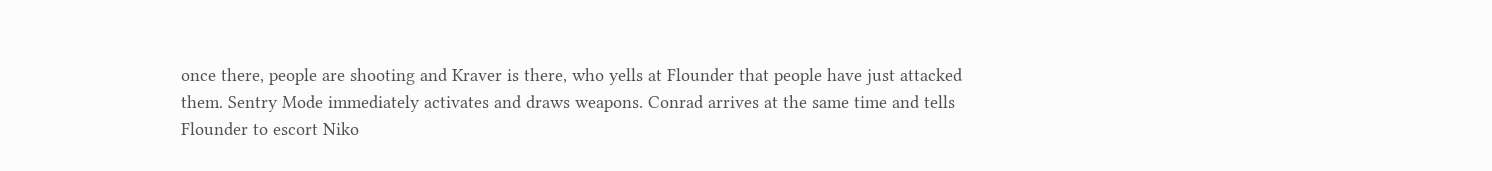once there, people are shooting and Kraver is there, who yells at Flounder that people have just attacked them. Sentry Mode immediately activates and draws weapons. Conrad arrives at the same time and tells Flounder to escort Niko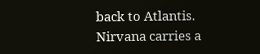back to Atlantis. Nirvana carries a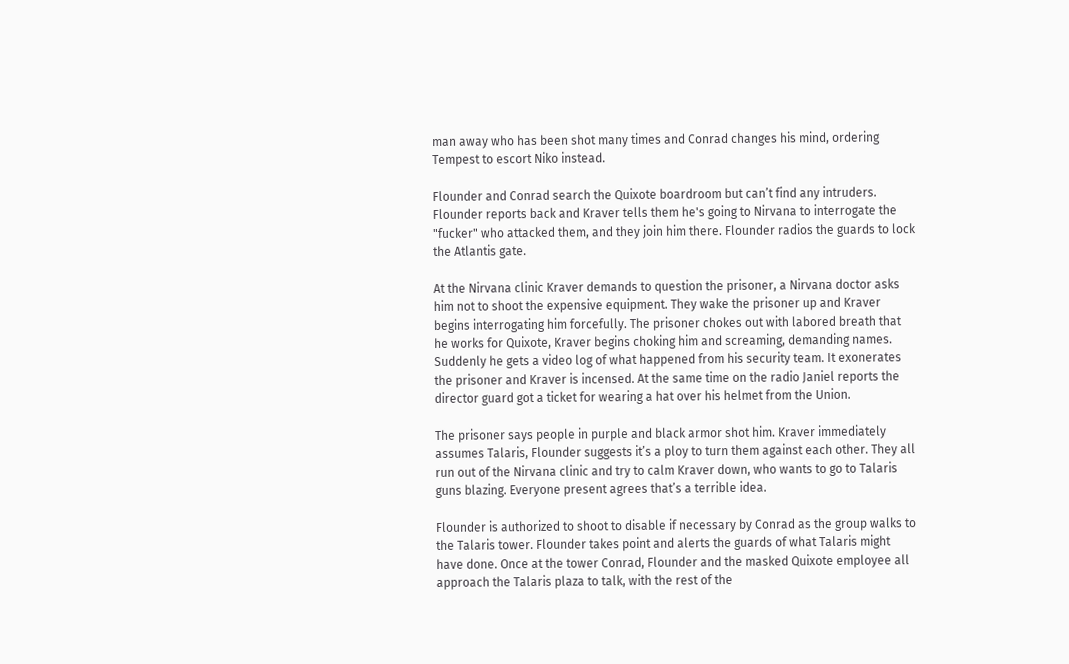man away who has been shot many times and Conrad changes his mind, ordering Tempest to escort Niko instead.

Flounder and Conrad search the Quixote boardroom but can’t find any intruders. Flounder reports back and Kraver tells them he's going to Nirvana to interrogate the "fucker" who attacked them, and they join him there. Flounder radios the guards to lock the Atlantis gate.

At the Nirvana clinic Kraver demands to question the prisoner, a Nirvana doctor asks him not to shoot the expensive equipment. They wake the prisoner up and Kraver begins interrogating him forcefully. The prisoner chokes out with labored breath that he works for Quixote, Kraver begins choking him and screaming, demanding names. Suddenly he gets a video log of what happened from his security team. It exonerates the prisoner and Kraver is incensed. At the same time on the radio Janiel reports the director guard got a ticket for wearing a hat over his helmet from the Union.

The prisoner says people in purple and black armor shot him. Kraver immediately assumes Talaris, Flounder suggests it’s a ploy to turn them against each other. They all run out of the Nirvana clinic and try to calm Kraver down, who wants to go to Talaris guns blazing. Everyone present agrees that’s a terrible idea.

Flounder is authorized to shoot to disable if necessary by Conrad as the group walks to the Talaris tower. Flounder takes point and alerts the guards of what Talaris might have done. Once at the tower Conrad, Flounder and the masked Quixote employee all approach the Talaris plaza to talk, with the rest of the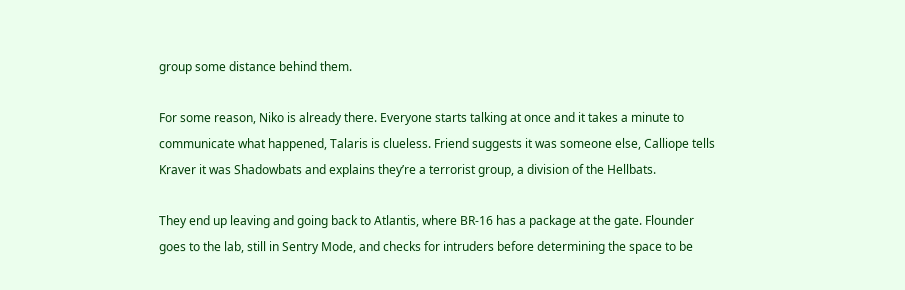group some distance behind them.

For some reason, Niko is already there. Everyone starts talking at once and it takes a minute to communicate what happened, Talaris is clueless. Friend suggests it was someone else, Calliope tells Kraver it was Shadowbats and explains they’re a terrorist group, a division of the Hellbats.

They end up leaving and going back to Atlantis, where BR-16 has a package at the gate. Flounder goes to the lab, still in Sentry Mode, and checks for intruders before determining the space to be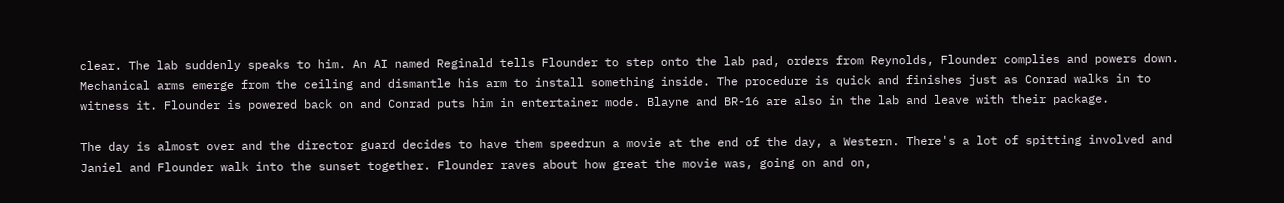clear. The lab suddenly speaks to him. An AI named Reginald tells Flounder to step onto the lab pad, orders from Reynolds, Flounder complies and powers down. Mechanical arms emerge from the ceiling and dismantle his arm to install something inside. The procedure is quick and finishes just as Conrad walks in to witness it. Flounder is powered back on and Conrad puts him in entertainer mode. Blayne and BR-16 are also in the lab and leave with their package.

The day is almost over and the director guard decides to have them speedrun a movie at the end of the day, a Western. There's a lot of spitting involved and Janiel and Flounder walk into the sunset together. Flounder raves about how great the movie was, going on and on,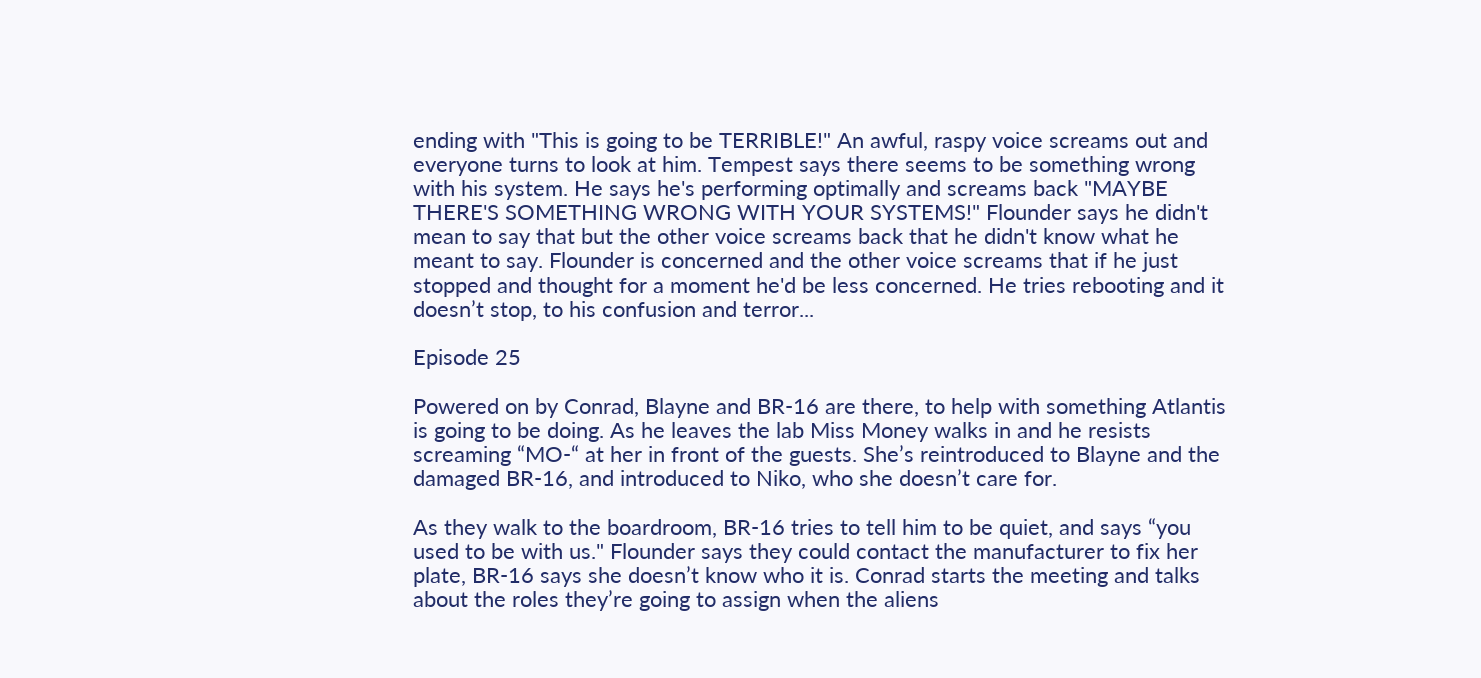ending with "This is going to be TERRIBLE!" An awful, raspy voice screams out and everyone turns to look at him. Tempest says there seems to be something wrong with his system. He says he's performing optimally and screams back "MAYBE THERE'S SOMETHING WRONG WITH YOUR SYSTEMS!" Flounder says he didn't mean to say that but the other voice screams back that he didn't know what he meant to say. Flounder is concerned and the other voice screams that if he just stopped and thought for a moment he'd be less concerned. He tries rebooting and it doesn’t stop, to his confusion and terror...

Episode 25

Powered on by Conrad, Blayne and BR-16 are there, to help with something Atlantis is going to be doing. As he leaves the lab Miss Money walks in and he resists screaming “MO-“ at her in front of the guests. She’s reintroduced to Blayne and the damaged BR-16, and introduced to Niko, who she doesn’t care for.

As they walk to the boardroom, BR-16 tries to tell him to be quiet, and says “you used to be with us." Flounder says they could contact the manufacturer to fix her plate, BR-16 says she doesn’t know who it is. Conrad starts the meeting and talks about the roles they’re going to assign when the aliens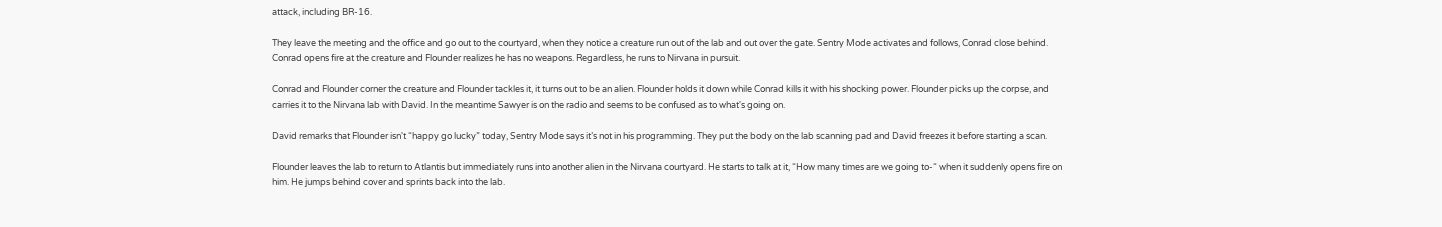attack, including BR-16.

They leave the meeting and the office and go out to the courtyard, when they notice a creature run out of the lab and out over the gate. Sentry Mode activates and follows, Conrad close behind. Conrad opens fire at the creature and Flounder realizes he has no weapons. Regardless, he runs to Nirvana in pursuit.

Conrad and Flounder corner the creature and Flounder tackles it, it turns out to be an alien. Flounder holds it down while Conrad kills it with his shocking power. Flounder picks up the corpse, and carries it to the Nirvana lab with David. In the meantime Sawyer is on the radio and seems to be confused as to what's going on.

David remarks that Flounder isn't “happy go lucky” today, Sentry Mode says it’s not in his programming. They put the body on the lab scanning pad and David freezes it before starting a scan.

Flounder leaves the lab to return to Atlantis but immediately runs into another alien in the Nirvana courtyard. He starts to talk at it, “How many times are we going to-“ when it suddenly opens fire on him. He jumps behind cover and sprints back into the lab.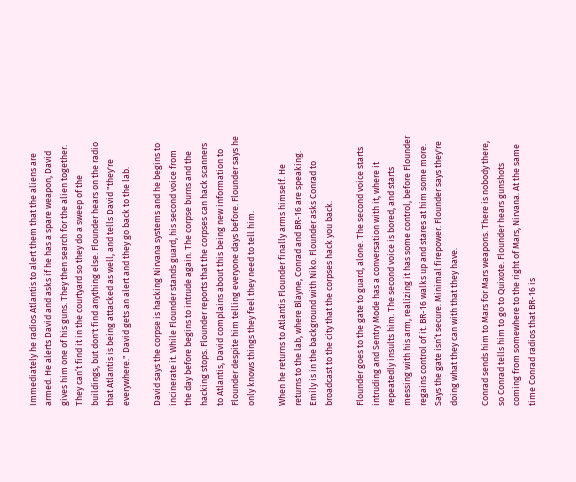Immediately he radios Atlantis to alert them that the aliens are armed. He alerts David and asks if he has a spare weapon, David gives him one of his guns. They then search for the alien together. They can’t find it in the courtyard so they do a sweep of the buildings, but don't find anything else. Flounder hears on the radio that Atlantis is being attacked as well, and tells David "they're everywhere." David gets an alert and they go back to the lab.

David says the corpse is hacking Nirvana systems and he begins to incinerate it. While Flounder stands guard, his second voice from the day before begins to intrude again. The corpse burns and the hacking stops. Flounder reports that the corpses can hack scanners to Atlantis, David complains about this being new information to Flounder despite him telling everyone days before. Flounder says he only knows things they feel they need to tell him.

When he returns to Atlantis Flounder finally arms himself. He returns to the lab, where Blayne, Conrad and BR-16 are speaking. Emily is in the background with Niko. Flounder asks Conrad to broadcast to the city that the corpses hack you back.

Flounder goes to the gate to guard, alone. The second voice starts intruding and Sentry Mode has a conversation with it, where it repeatedly insults him. The second voice is bored, and starts messing with his arm, realizing it has some control, before Flounder regains control of it. BR-16 walks up and stares at him some more. Says the gate isn’t secure. Minimal firepower. Flounder says they're doing what they can with that they have.

Conrad sends him to Mars for Mars weapons. There is nobody there, so Conrad tells him to go to Quixote. Flounder hears gunshots coming from somewhere to the right of Mars, Nirvana. At the same time Conrad radios that BR-16 is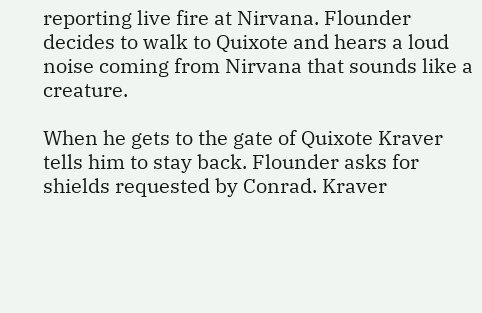reporting live fire at Nirvana. Flounder decides to walk to Quixote and hears a loud noise coming from Nirvana that sounds like a creature.

When he gets to the gate of Quixote Kraver tells him to stay back. Flounder asks for shields requested by Conrad. Kraver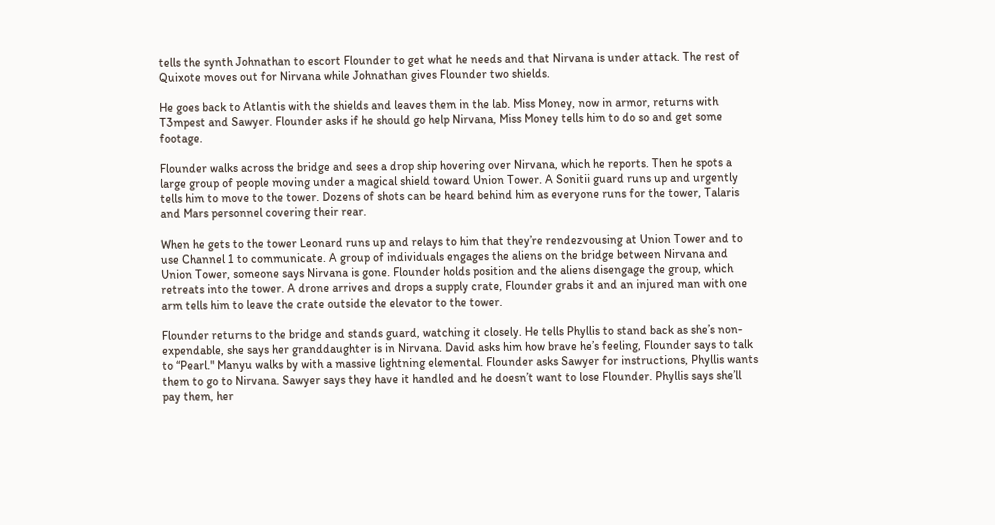tells the synth Johnathan to escort Flounder to get what he needs and that Nirvana is under attack. The rest of Quixote moves out for Nirvana while Johnathan gives Flounder two shields.

He goes back to Atlantis with the shields and leaves them in the lab. Miss Money, now in armor, returns with T3mpest and Sawyer. Flounder asks if he should go help Nirvana, Miss Money tells him to do so and get some footage.

Flounder walks across the bridge and sees a drop ship hovering over Nirvana, which he reports. Then he spots a large group of people moving under a magical shield toward Union Tower. A Sonitii guard runs up and urgently tells him to move to the tower. Dozens of shots can be heard behind him as everyone runs for the tower, Talaris and Mars personnel covering their rear.

When he gets to the tower Leonard runs up and relays to him that they’re rendezvousing at Union Tower and to use Channel 1 to communicate. A group of individuals engages the aliens on the bridge between Nirvana and Union Tower, someone says Nirvana is gone. Flounder holds position and the aliens disengage the group, which retreats into the tower. A drone arrives and drops a supply crate, Flounder grabs it and an injured man with one arm tells him to leave the crate outside the elevator to the tower.

Flounder returns to the bridge and stands guard, watching it closely. He tells Phyllis to stand back as she’s non-expendable, she says her granddaughter is in Nirvana. David asks him how brave he’s feeling, Flounder says to talk to “Pearl." Manyu walks by with a massive lightning elemental. Flounder asks Sawyer for instructions, Phyllis wants them to go to Nirvana. Sawyer says they have it handled and he doesn’t want to lose Flounder. Phyllis says she’ll pay them, her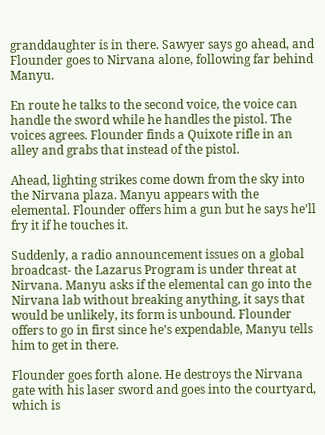granddaughter is in there. Sawyer says go ahead, and Flounder goes to Nirvana alone, following far behind Manyu.

En route he talks to the second voice, the voice can handle the sword while he handles the pistol. The voices agrees. Flounder finds a Quixote rifle in an alley and grabs that instead of the pistol.

Ahead, lighting strikes come down from the sky into the Nirvana plaza. Manyu appears with the elemental. Flounder offers him a gun but he says he’ll fry it if he touches it.

Suddenly, a radio announcement issues on a global broadcast- the Lazarus Program is under threat at Nirvana. Manyu asks if the elemental can go into the Nirvana lab without breaking anything, it says that would be unlikely, its form is unbound. Flounder offers to go in first since he’s expendable, Manyu tells him to get in there.

Flounder goes forth alone. He destroys the Nirvana gate with his laser sword and goes into the courtyard, which is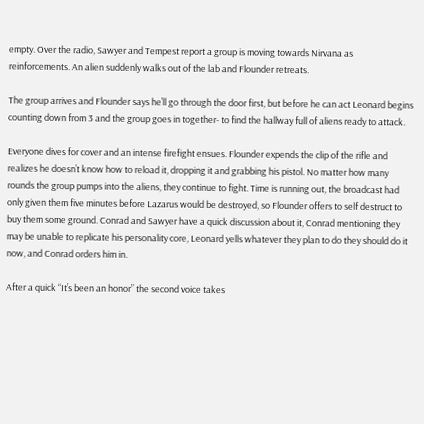empty. Over the radio, Sawyer and Tempest report a group is moving towards Nirvana as reinforcements. An alien suddenly walks out of the lab and Flounder retreats.

The group arrives and Flounder says he’ll go through the door first, but before he can act Leonard begins counting down from 3 and the group goes in together- to find the hallway full of aliens ready to attack.

Everyone dives for cover and an intense firefight ensues. Flounder expends the clip of the rifle and realizes he doesn’t know how to reload it, dropping it and grabbing his pistol. No matter how many rounds the group pumps into the aliens, they continue to fight. Time is running out, the broadcast had only given them five minutes before Lazarus would be destroyed, so Flounder offers to self destruct to buy them some ground. Conrad and Sawyer have a quick discussion about it, Conrad mentioning they may be unable to replicate his personality core, Leonard yells whatever they plan to do they should do it now, and Conrad orders him in.

After a quick “It’s been an honor” the second voice takes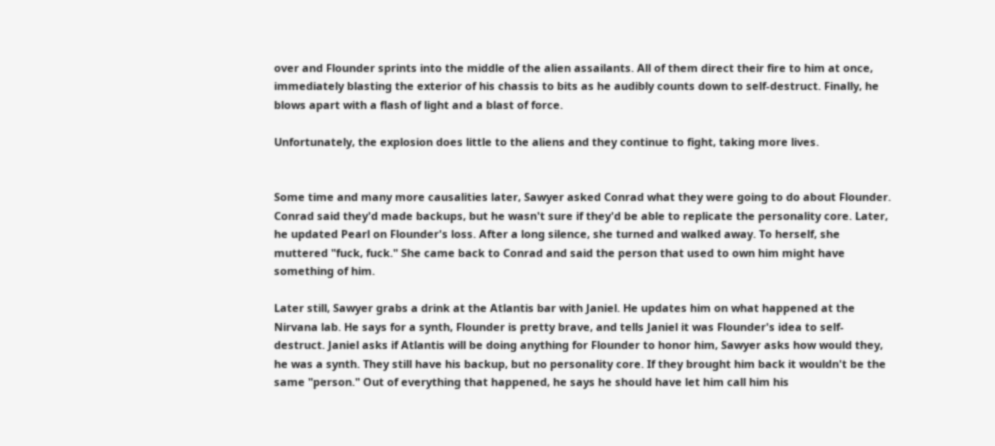over and Flounder sprints into the middle of the alien assailants. All of them direct their fire to him at once, immediately blasting the exterior of his chassis to bits as he audibly counts down to self-destruct. Finally, he blows apart with a flash of light and a blast of force.

Unfortunately, the explosion does little to the aliens and they continue to fight, taking more lives.


Some time and many more causalities later, Sawyer asked Conrad what they were going to do about Flounder. Conrad said they'd made backups, but he wasn't sure if they'd be able to replicate the personality core. Later, he updated Pearl on Flounder's loss. After a long silence, she turned and walked away. To herself, she muttered "fuck, fuck." She came back to Conrad and said the person that used to own him might have something of him.

Later still, Sawyer grabs a drink at the Atlantis bar with Janiel. He updates him on what happened at the Nirvana lab. He says for a synth, Flounder is pretty brave, and tells Janiel it was Flounder's idea to self-destruct. Janiel asks if Atlantis will be doing anything for Flounder to honor him, Sawyer asks how would they, he was a synth. They still have his backup, but no personality core. If they brought him back it wouldn't be the same "person." Out of everything that happened, he says he should have let him call him his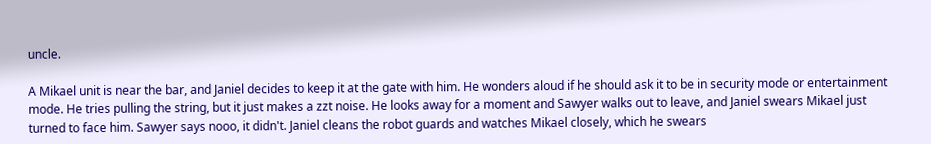uncle.

A Mikael unit is near the bar, and Janiel decides to keep it at the gate with him. He wonders aloud if he should ask it to be in security mode or entertainment mode. He tries pulling the string, but it just makes a zzt noise. He looks away for a moment and Sawyer walks out to leave, and Janiel swears Mikael just turned to face him. Sawyer says nooo, it didn't. Janiel cleans the robot guards and watches Mikael closely, which he swears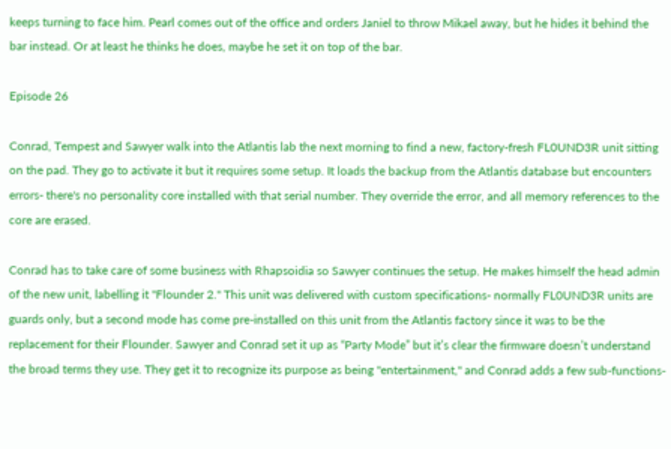keeps turning to face him. Pearl comes out of the office and orders Janiel to throw Mikael away, but he hides it behind the bar instead. Or at least he thinks he does, maybe he set it on top of the bar.

Episode 26

Conrad, Tempest and Sawyer walk into the Atlantis lab the next morning to find a new, factory-fresh FL0UND3R unit sitting on the pad. They go to activate it but it requires some setup. It loads the backup from the Atlantis database but encounters errors- there's no personality core installed with that serial number. They override the error, and all memory references to the core are erased.

Conrad has to take care of some business with Rhapsoidia so Sawyer continues the setup. He makes himself the head admin of the new unit, labelling it "Flounder 2." This unit was delivered with custom specifications- normally FL0UND3R units are guards only, but a second mode has come pre-installed on this unit from the Atlantis factory since it was to be the replacement for their Flounder. Sawyer and Conrad set it up as “Party Mode” but it’s clear the firmware doesn’t understand the broad terms they use. They get it to recognize its purpose as being "entertainment," and Conrad adds a few sub-functions-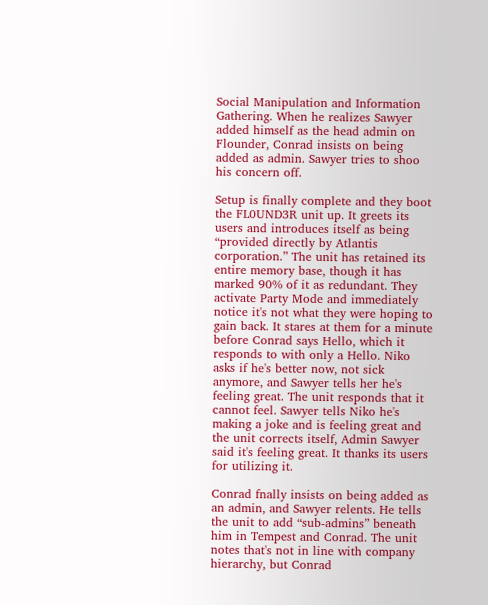Social Manipulation and Information Gathering. When he realizes Sawyer added himself as the head admin on Flounder, Conrad insists on being added as admin. Sawyer tries to shoo his concern off.

Setup is finally complete and they boot the FL0UND3R unit up. It greets its users and introduces itself as being “provided directly by Atlantis corporation.” The unit has retained its entire memory base, though it has marked 90% of it as redundant. They activate Party Mode and immediately notice it's not what they were hoping to gain back. It stares at them for a minute before Conrad says Hello, which it responds to with only a Hello. Niko asks if he's better now, not sick anymore, and Sawyer tells her he's feeling great. The unit responds that it cannot feel. Sawyer tells Niko he's making a joke and is feeling great and the unit corrects itself, Admin Sawyer said it's feeling great. It thanks its users for utilizing it.

Conrad fnally insists on being added as an admin, and Sawyer relents. He tells the unit to add “sub-admins” beneath him in Tempest and Conrad. The unit notes that's not in line with company hierarchy, but Conrad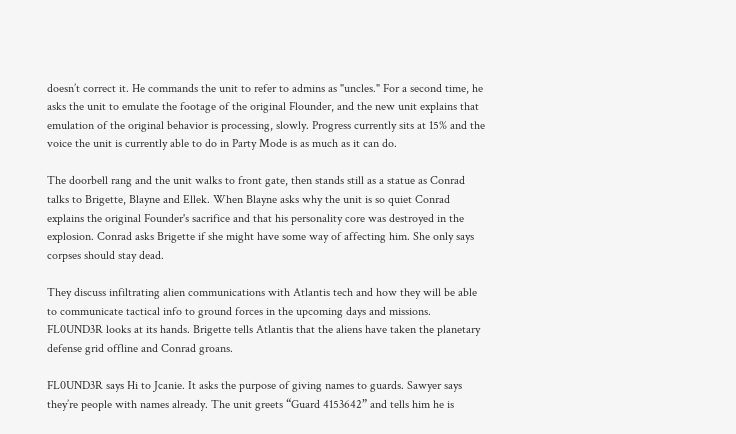doesn’t correct it. He commands the unit to refer to admins as "uncles." For a second time, he asks the unit to emulate the footage of the original Flounder, and the new unit explains that emulation of the original behavior is processing, slowly. Progress currently sits at 15% and the voice the unit is currently able to do in Party Mode is as much as it can do.

The doorbell rang and the unit walks to front gate, then stands still as a statue as Conrad talks to Brigette, Blayne and Ellek. When Blayne asks why the unit is so quiet Conrad explains the original Founder's sacrifice and that his personality core was destroyed in the explosion. Conrad asks Brigette if she might have some way of affecting him. She only says corpses should stay dead.

They discuss infiltrating alien communications with Atlantis tech and how they will be able to communicate tactical info to ground forces in the upcoming days and missions. FL0UND3R looks at its hands. Brigette tells Atlantis that the aliens have taken the planetary defense grid offline and Conrad groans.

FL0UND3R says Hi to Jcanie. It asks the purpose of giving names to guards. Sawyer says they’re people with names already. The unit greets “Guard 4153642” and tells him he is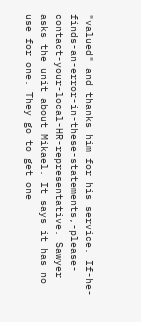"valued" and thanks him for his service. If-he-finds-an-error-in-these-statements,-please-contact-your-local-HR-representative. Sawyer asks the unit about Mikael. It says it has no use for one. They go to get one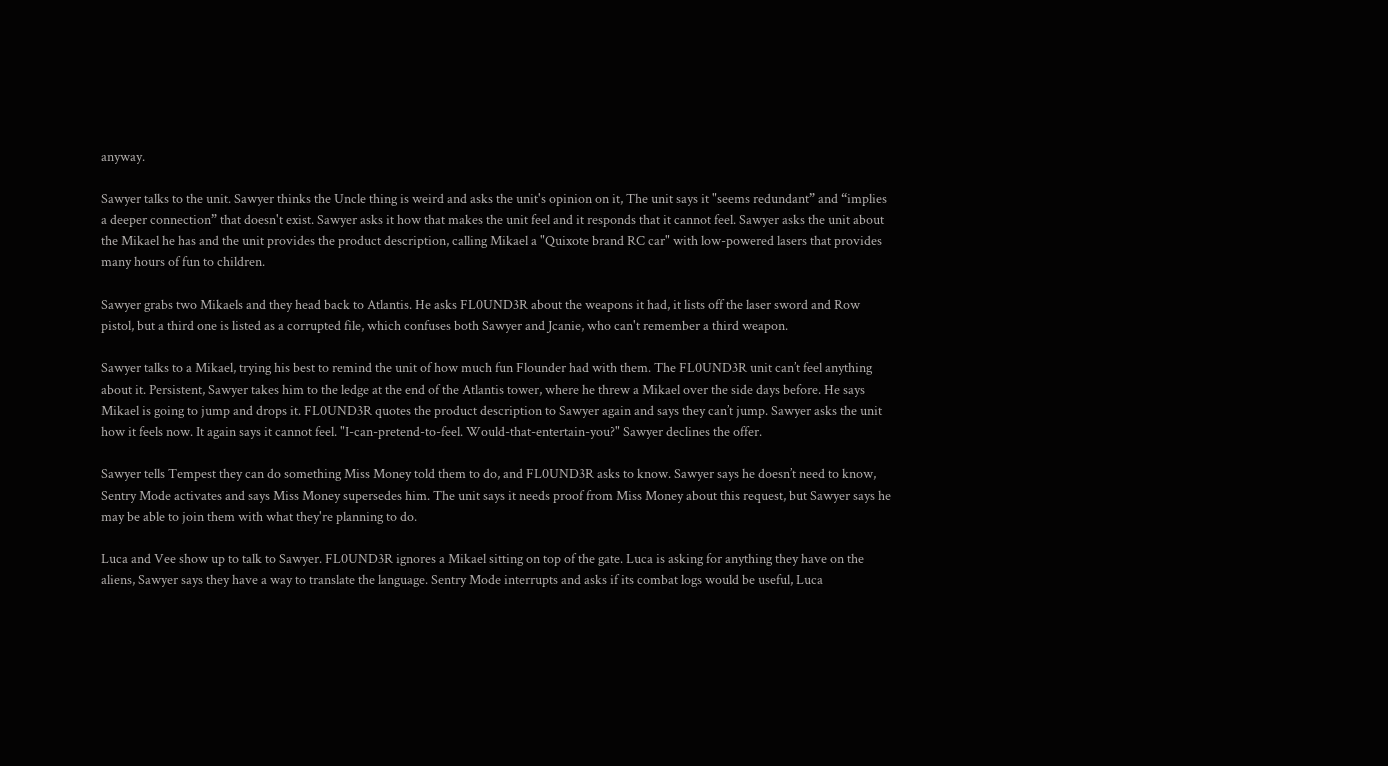anyway.

Sawyer talks to the unit. Sawyer thinks the Uncle thing is weird and asks the unit's opinion on it, The unit says it "seems redundant” and “implies a deeper connection” that doesn't exist. Sawyer asks it how that makes the unit feel and it responds that it cannot feel. Sawyer asks the unit about the Mikael he has and the unit provides the product description, calling Mikael a "Quixote brand RC car" with low-powered lasers that provides many hours of fun to children.

Sawyer grabs two Mikaels and they head back to Atlantis. He asks FL0UND3R about the weapons it had, it lists off the laser sword and Row pistol, but a third one is listed as a corrupted file, which confuses both Sawyer and Jcanie, who can't remember a third weapon.

Sawyer talks to a Mikael, trying his best to remind the unit of how much fun Flounder had with them. The FL0UND3R unit can’t feel anything about it. Persistent, Sawyer takes him to the ledge at the end of the Atlantis tower, where he threw a Mikael over the side days before. He says Mikael is going to jump and drops it. FL0UND3R quotes the product description to Sawyer again and says they can’t jump. Sawyer asks the unit how it feels now. It again says it cannot feel. "I-can-pretend-to-feel. Would-that-entertain-you?" Sawyer declines the offer.

Sawyer tells Tempest they can do something Miss Money told them to do, and FL0UND3R asks to know. Sawyer says he doesn’t need to know, Sentry Mode activates and says Miss Money supersedes him. The unit says it needs proof from Miss Money about this request, but Sawyer says he may be able to join them with what they're planning to do.

Luca and Vee show up to talk to Sawyer. FL0UND3R ignores a Mikael sitting on top of the gate. Luca is asking for anything they have on the aliens, Sawyer says they have a way to translate the language. Sentry Mode interrupts and asks if its combat logs would be useful, Luca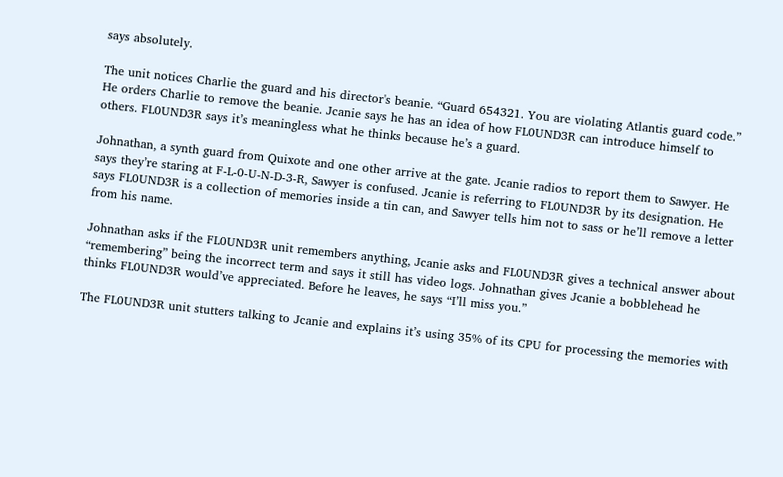says absolutely.

The unit notices Charlie the guard and his director's beanie. “Guard 654321. You are violating Atlantis guard code.” He orders Charlie to remove the beanie. Jcanie says he has an idea of how FL0UND3R can introduce himself to others. FL0UND3R says it’s meaningless what he thinks because he’s a guard.

Johnathan, a synth guard from Quixote and one other arrive at the gate. Jcanie radios to report them to Sawyer. He says they’re staring at F-L-0-U-N-D-3-R, Sawyer is confused. Jcanie is referring to FL0UND3R by its designation. He says FL0UND3R is a collection of memories inside a tin can, and Sawyer tells him not to sass or he’ll remove a letter from his name.

Johnathan asks if the FL0UND3R unit remembers anything, Jcanie asks and FL0UND3R gives a technical answer about “remembering” being the incorrect term and says it still has video logs. Johnathan gives Jcanie a bobblehead he thinks FL0UND3R would’ve appreciated. Before he leaves, he says “I’ll miss you.”

The FL0UND3R unit stutters talking to Jcanie and explains it’s using 35% of its CPU for processing the memories with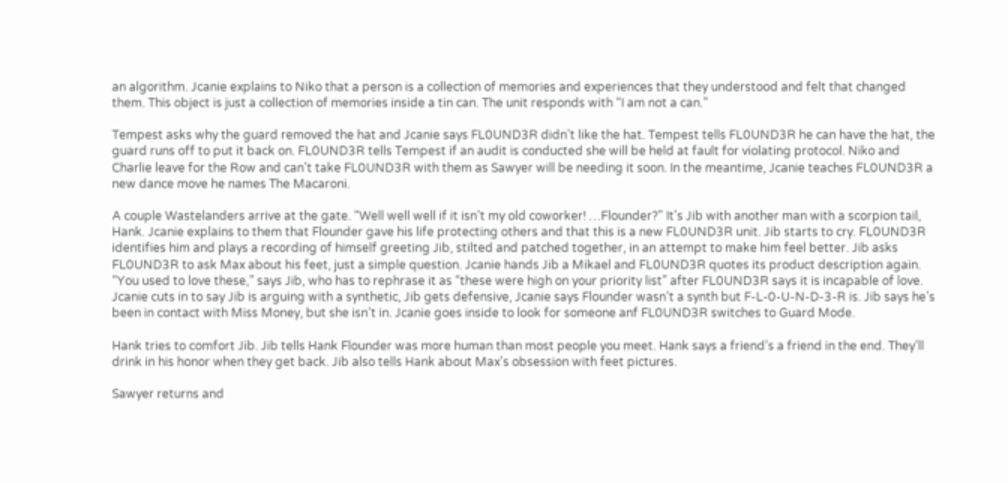an algorithm. Jcanie explains to Niko that a person is a collection of memories and experiences that they understood and felt that changed them. This object is just a collection of memories inside a tin can. The unit responds with “I am not a can.”

Tempest asks why the guard removed the hat and Jcanie says FL0UND3R didn’t like the hat. Tempest tells FL0UND3R he can have the hat, the guard runs off to put it back on. FL0UND3R tells Tempest if an audit is conducted she will be held at fault for violating protocol. Niko and Charlie leave for the Row and can’t take FL0UND3R with them as Sawyer will be needing it soon. In the meantime, Jcanie teaches FL0UND3R a new dance move he names The Macaroni.

A couple Wastelanders arrive at the gate. “Well well well if it isn’t my old coworker! …Flounder?" It's Jib with another man with a scorpion tail, Hank. Jcanie explains to them that Flounder gave his life protecting others and that this is a new FL0UND3R unit. Jib starts to cry. FL0UND3R identifies him and plays a recording of himself greeting Jib, stilted and patched together, in an attempt to make him feel better. Jib asks FL0UND3R to ask Max about his feet, just a simple question. Jcanie hands Jib a Mikael and FL0UND3R quotes its product description again. “You used to love these,” says Jib, who has to rephrase it as “these were high on your priority list” after FL0UND3R says it is incapable of love. Jcanie cuts in to say Jib is arguing with a synthetic, Jib gets defensive, Jcanie says Flounder wasn’t a synth but F-L-0-U-N-D-3-R is. Jib says he’s been in contact with Miss Money, but she isn’t in. Jcanie goes inside to look for someone anf FL0UND3R switches to Guard Mode.

Hank tries to comfort Jib. Jib tells Hank Flounder was more human than most people you meet. Hank says a friend’s a friend in the end. They’ll drink in his honor when they get back. Jib also tells Hank about Max's obsession with feet pictures.

Sawyer returns and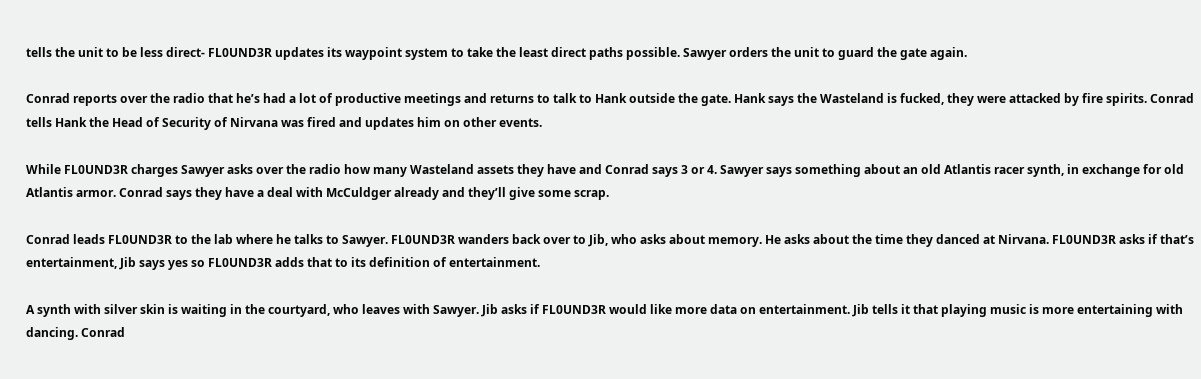tells the unit to be less direct- FL0UND3R updates its waypoint system to take the least direct paths possible. Sawyer orders the unit to guard the gate again.

Conrad reports over the radio that he’s had a lot of productive meetings and returns to talk to Hank outside the gate. Hank says the Wasteland is fucked, they were attacked by fire spirits. Conrad tells Hank the Head of Security of Nirvana was fired and updates him on other events.

While FL0UND3R charges Sawyer asks over the radio how many Wasteland assets they have and Conrad says 3 or 4. Sawyer says something about an old Atlantis racer synth, in exchange for old Atlantis armor. Conrad says they have a deal with McCuldger already and they’ll give some scrap.

Conrad leads FL0UND3R to the lab where he talks to Sawyer. FL0UND3R wanders back over to Jib, who asks about memory. He asks about the time they danced at Nirvana. FL0UND3R asks if that’s entertainment, Jib says yes so FL0UND3R adds that to its definition of entertainment.

A synth with silver skin is waiting in the courtyard, who leaves with Sawyer. Jib asks if FL0UND3R would like more data on entertainment. Jib tells it that playing music is more entertaining with dancing. Conrad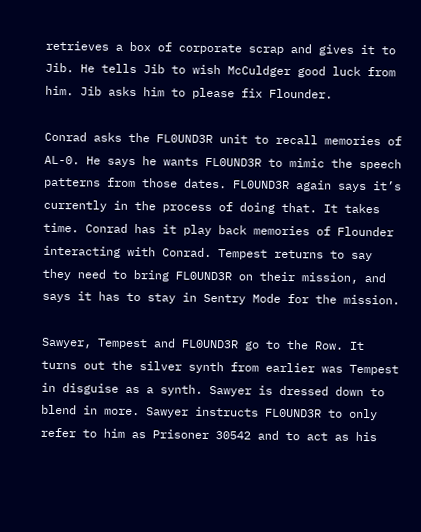retrieves a box of corporate scrap and gives it to Jib. He tells Jib to wish McCuldger good luck from him. Jib asks him to please fix Flounder.

Conrad asks the FL0UND3R unit to recall memories of AL-0. He says he wants FL0UND3R to mimic the speech patterns from those dates. FL0UND3R again says it’s currently in the process of doing that. It takes time. Conrad has it play back memories of Flounder interacting with Conrad. Tempest returns to say they need to bring FL0UND3R on their mission, and says it has to stay in Sentry Mode for the mission.

Sawyer, Tempest and FL0UND3R go to the Row. It turns out the silver synth from earlier was Tempest in disguise as a synth. Sawyer is dressed down to blend in more. Sawyer instructs FL0UND3R to only refer to him as Prisoner 30542 and to act as his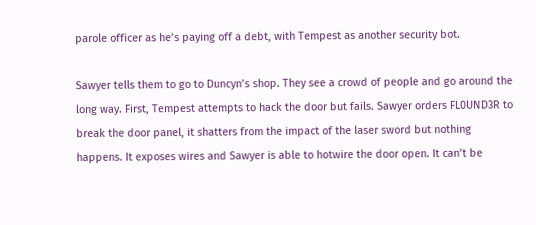parole officer as he’s paying off a debt, with Tempest as another security bot.

Sawyer tells them to go to Duncyn’s shop. They see a crowd of people and go around the long way. First, Tempest attempts to hack the door but fails. Sawyer orders FL0UND3R to break the door panel, it shatters from the impact of the laser sword but nothing happens. It exposes wires and Sawyer is able to hotwire the door open. It can’t be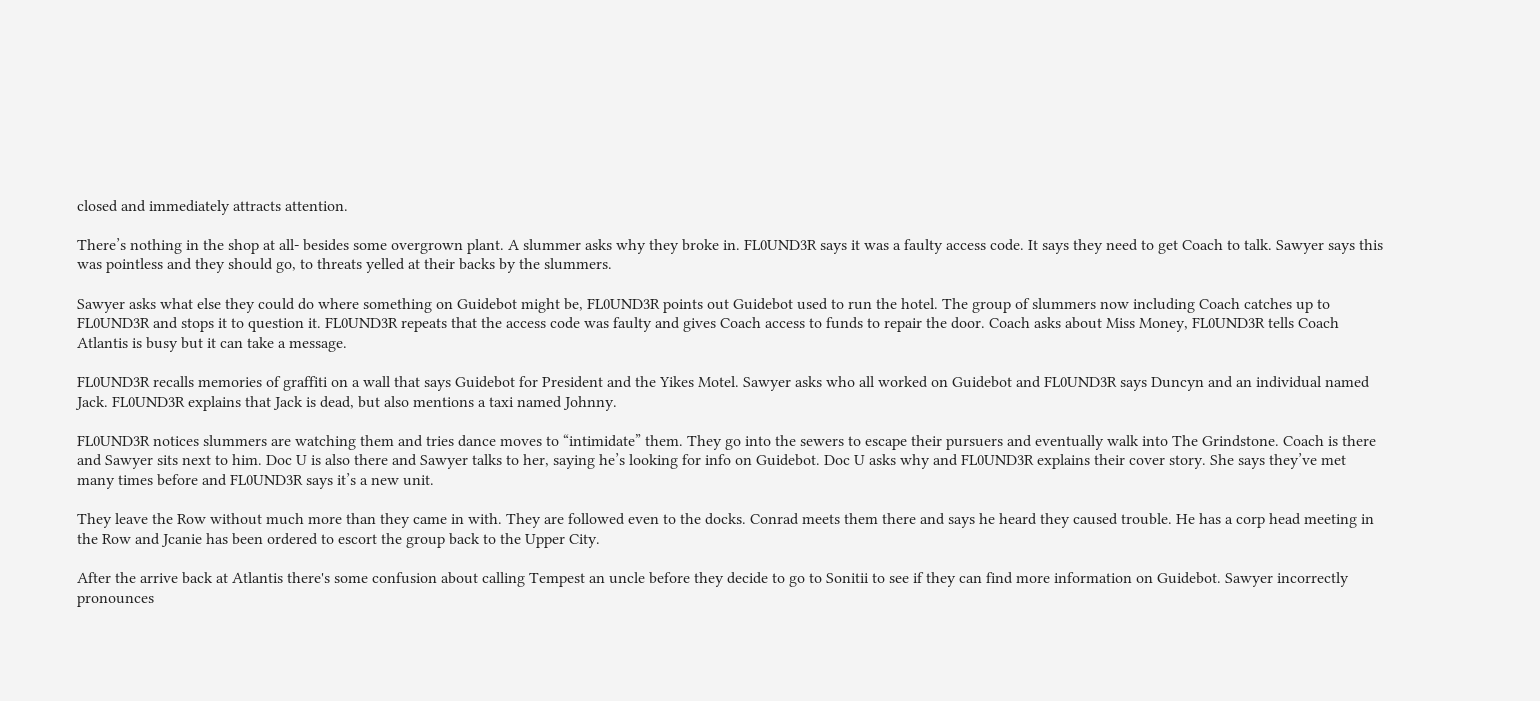closed and immediately attracts attention.

There’s nothing in the shop at all- besides some overgrown plant. A slummer asks why they broke in. FL0UND3R says it was a faulty access code. It says they need to get Coach to talk. Sawyer says this was pointless and they should go, to threats yelled at their backs by the slummers.

Sawyer asks what else they could do where something on Guidebot might be, FL0UND3R points out Guidebot used to run the hotel. The group of slummers now including Coach catches up to FL0UND3R and stops it to question it. FL0UND3R repeats that the access code was faulty and gives Coach access to funds to repair the door. Coach asks about Miss Money, FL0UND3R tells Coach Atlantis is busy but it can take a message.

FL0UND3R recalls memories of graffiti on a wall that says Guidebot for President and the Yikes Motel. Sawyer asks who all worked on Guidebot and FL0UND3R says Duncyn and an individual named Jack. FL0UND3R explains that Jack is dead, but also mentions a taxi named Johnny.

FL0UND3R notices slummers are watching them and tries dance moves to “intimidate” them. They go into the sewers to escape their pursuers and eventually walk into The Grindstone. Coach is there and Sawyer sits next to him. Doc U is also there and Sawyer talks to her, saying he’s looking for info on Guidebot. Doc U asks why and FL0UND3R explains their cover story. She says they’ve met many times before and FL0UND3R says it’s a new unit.

They leave the Row without much more than they came in with. They are followed even to the docks. Conrad meets them there and says he heard they caused trouble. He has a corp head meeting in the Row and Jcanie has been ordered to escort the group back to the Upper City.

After the arrive back at Atlantis there's some confusion about calling Tempest an uncle before they decide to go to Sonitii to see if they can find more information on Guidebot. Sawyer incorrectly pronounces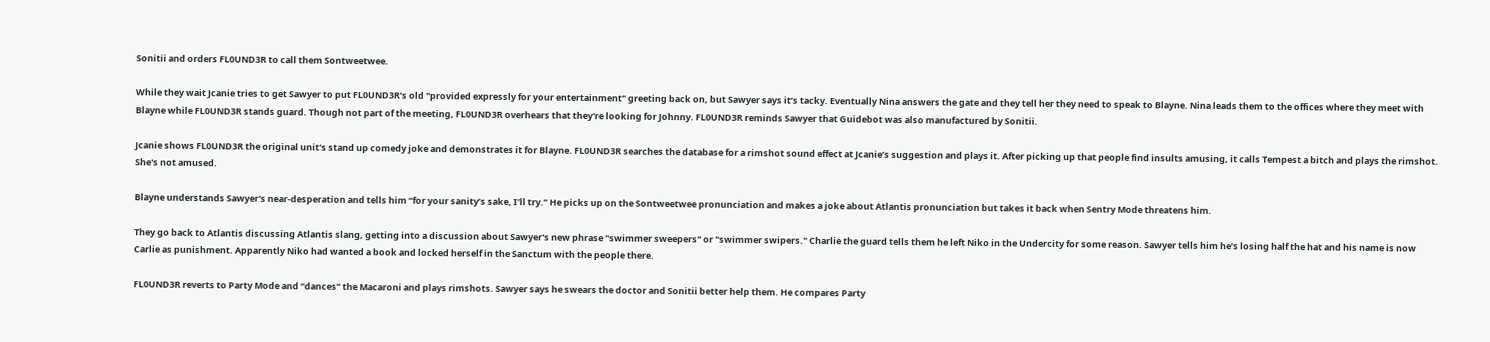Sonitii and orders FL0UND3R to call them Sontweetwee.

While they wait Jcanie tries to get Sawyer to put FL0UND3R’s old "provided expressly for your entertainment" greeting back on, but Sawyer says it’s tacky. Eventually Nina answers the gate and they tell her they need to speak to Blayne. Nina leads them to the offices where they meet with Blayne while FL0UND3R stands guard. Though not part of the meeting, FL0UND3R overhears that they're looking for Johnny. FL0UND3R reminds Sawyer that Guidebot was also manufactured by Sonitii.

Jcanie shows FL0UND3R the original unit's stand up comedy joke and demonstrates it for Blayne. FL0UND3R searches the database for a rimshot sound effect at Jcanie’s suggestion and plays it. After picking up that people find insults amusing, it calls Tempest a bitch and plays the rimshot. She's not amused.

Blayne understands Sawyer's near-desperation and tells him “for your sanity’s sake, I’ll try.” He picks up on the Sontweetwee pronunciation and makes a joke about Atlantis pronunciation but takes it back when Sentry Mode threatens him.

They go back to Atlantis discussing Atlantis slang, getting into a discussion about Sawyer's new phrase "swimmer sweepers" or "swimmer swipers." Charlie the guard tells them he left Niko in the Undercity for some reason. Sawyer tells him he’s losing half the hat and his name is now Carlie as punishment. Apparently Niko had wanted a book and locked herself in the Sanctum with the people there.

FL0UND3R reverts to Party Mode and “dances” the Macaroni and plays rimshots. Sawyer says he swears the doctor and Sonitii better help them. He compares Party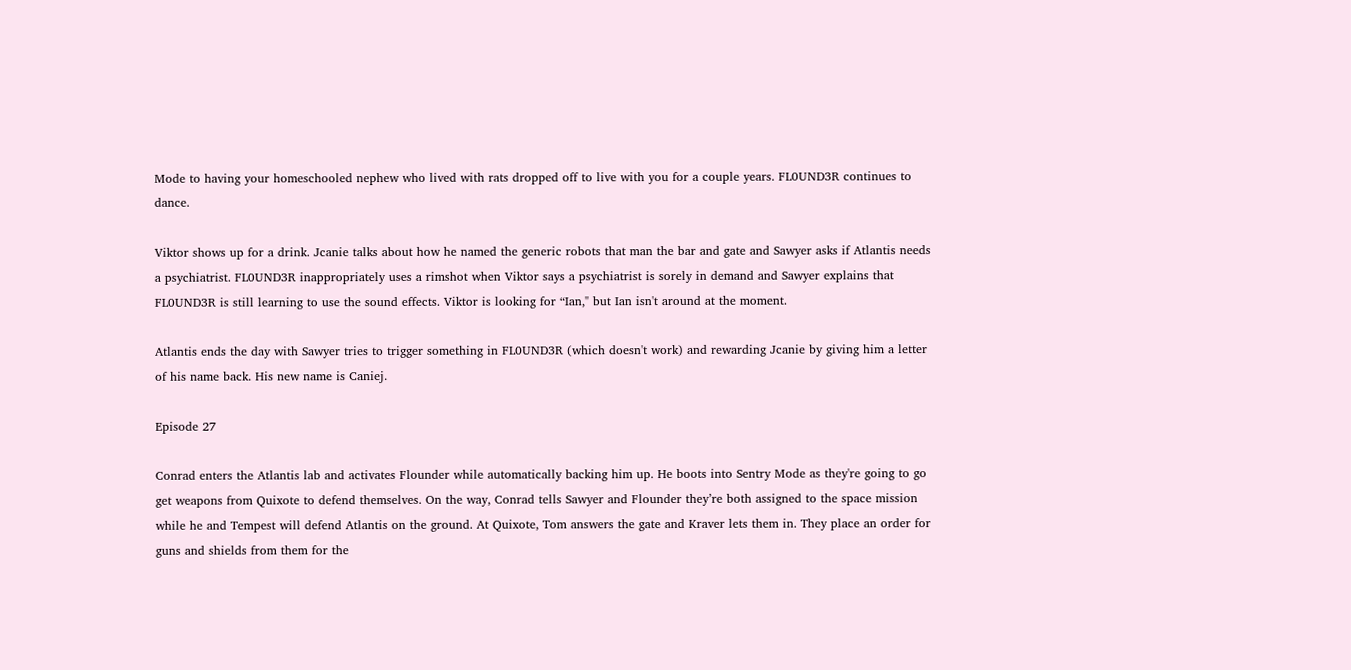Mode to having your homeschooled nephew who lived with rats dropped off to live with you for a couple years. FL0UND3R continues to dance.

Viktor shows up for a drink. Jcanie talks about how he named the generic robots that man the bar and gate and Sawyer asks if Atlantis needs a psychiatrist. FL0UND3R inappropriately uses a rimshot when Viktor says a psychiatrist is sorely in demand and Sawyer explains that FL0UND3R is still learning to use the sound effects. Viktor is looking for “Ian," but Ian isn't around at the moment.

Atlantis ends the day with Sawyer tries to trigger something in FL0UND3R (which doesn't work) and rewarding Jcanie by giving him a letter of his name back. His new name is Caniej.

Episode 27

Conrad enters the Atlantis lab and activates Flounder while automatically backing him up. He boots into Sentry Mode as they're going to go get weapons from Quixote to defend themselves. On the way, Conrad tells Sawyer and Flounder they’re both assigned to the space mission while he and Tempest will defend Atlantis on the ground. At Quixote, Tom answers the gate and Kraver lets them in. They place an order for guns and shields from them for the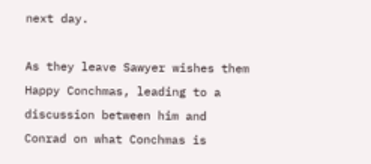next day.

As they leave Sawyer wishes them Happy Conchmas, leading to a discussion between him and Conrad on what Conchmas is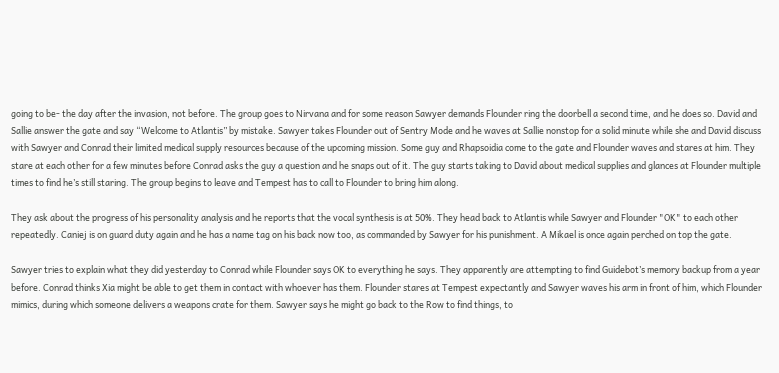going to be- the day after the invasion, not before. The group goes to Nirvana and for some reason Sawyer demands Flounder ring the doorbell a second time, and he does so. David and Sallie answer the gate and say “Welcome to Atlantis” by mistake. Sawyer takes Flounder out of Sentry Mode and he waves at Sallie nonstop for a solid minute while she and David discuss with Sawyer and Conrad their limited medical supply resources because of the upcoming mission. Some guy and Rhapsoidia come to the gate and Flounder waves and stares at him. They stare at each other for a few minutes before Conrad asks the guy a question and he snaps out of it. The guy starts taking to David about medical supplies and glances at Flounder multiple times to find he’s still staring. The group begins to leave and Tempest has to call to Flounder to bring him along.

They ask about the progress of his personality analysis and he reports that the vocal synthesis is at 50%. They head back to Atlantis while Sawyer and Flounder "OK" to each other repeatedly. Caniej is on guard duty again and he has a name tag on his back now too, as commanded by Sawyer for his punishment. A Mikael is once again perched on top the gate.

Sawyer tries to explain what they did yesterday to Conrad while Flounder says OK to everything he says. They apparently are attempting to find Guidebot’s memory backup from a year before. Conrad thinks Xia might be able to get them in contact with whoever has them. Flounder stares at Tempest expectantly and Sawyer waves his arm in front of him, which Flounder mimics, during which someone delivers a weapons crate for them. Sawyer says he might go back to the Row to find things, to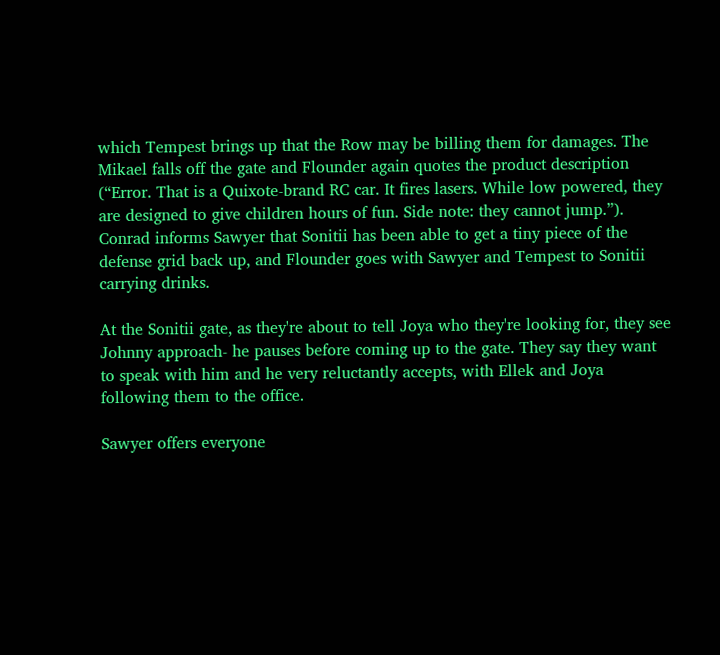which Tempest brings up that the Row may be billing them for damages. The Mikael falls off the gate and Flounder again quotes the product description (“Error. That is a Quixote-brand RC car. It fires lasers. While low powered, they are designed to give children hours of fun. Side note: they cannot jump.”). Conrad informs Sawyer that Sonitii has been able to get a tiny piece of the defense grid back up, and Flounder goes with Sawyer and Tempest to Sonitii carrying drinks.

At the Sonitii gate, as they're about to tell Joya who they're looking for, they see Johnny approach- he pauses before coming up to the gate. They say they want to speak with him and he very reluctantly accepts, with Ellek and Joya following them to the office.

Sawyer offers everyone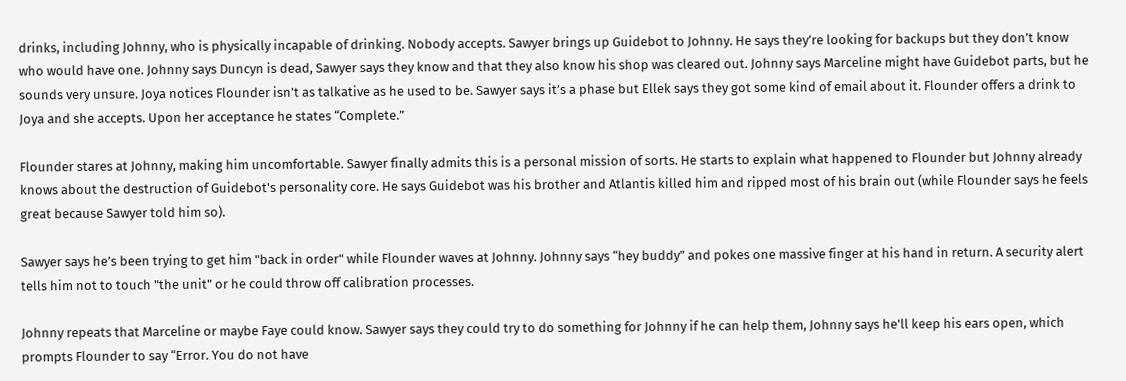drinks, including Johnny, who is physically incapable of drinking. Nobody accepts. Sawyer brings up Guidebot to Johnny. He says they’re looking for backups but they don’t know who would have one. Johnny says Duncyn is dead, Sawyer says they know and that they also know his shop was cleared out. Johnny says Marceline might have Guidebot parts, but he sounds very unsure. Joya notices Flounder isn’t as talkative as he used to be. Sawyer says it’s a phase but Ellek says they got some kind of email about it. Flounder offers a drink to Joya and she accepts. Upon her acceptance he states “Complete.”

Flounder stares at Johnny, making him uncomfortable. Sawyer finally admits this is a personal mission of sorts. He starts to explain what happened to Flounder but Johnny already knows about the destruction of Guidebot's personality core. He says Guidebot was his brother and Atlantis killed him and ripped most of his brain out (while Flounder says he feels great because Sawyer told him so).

Sawyer says he’s been trying to get him "back in order" while Flounder waves at Johnny. Johnny says “hey buddy” and pokes one massive finger at his hand in return. A security alert tells him not to touch "the unit" or he could throw off calibration processes.

Johnny repeats that Marceline or maybe Faye could know. Sawyer says they could try to do something for Johnny if he can help them, Johnny says he'll keep his ears open, which prompts Flounder to say “Error. You do not have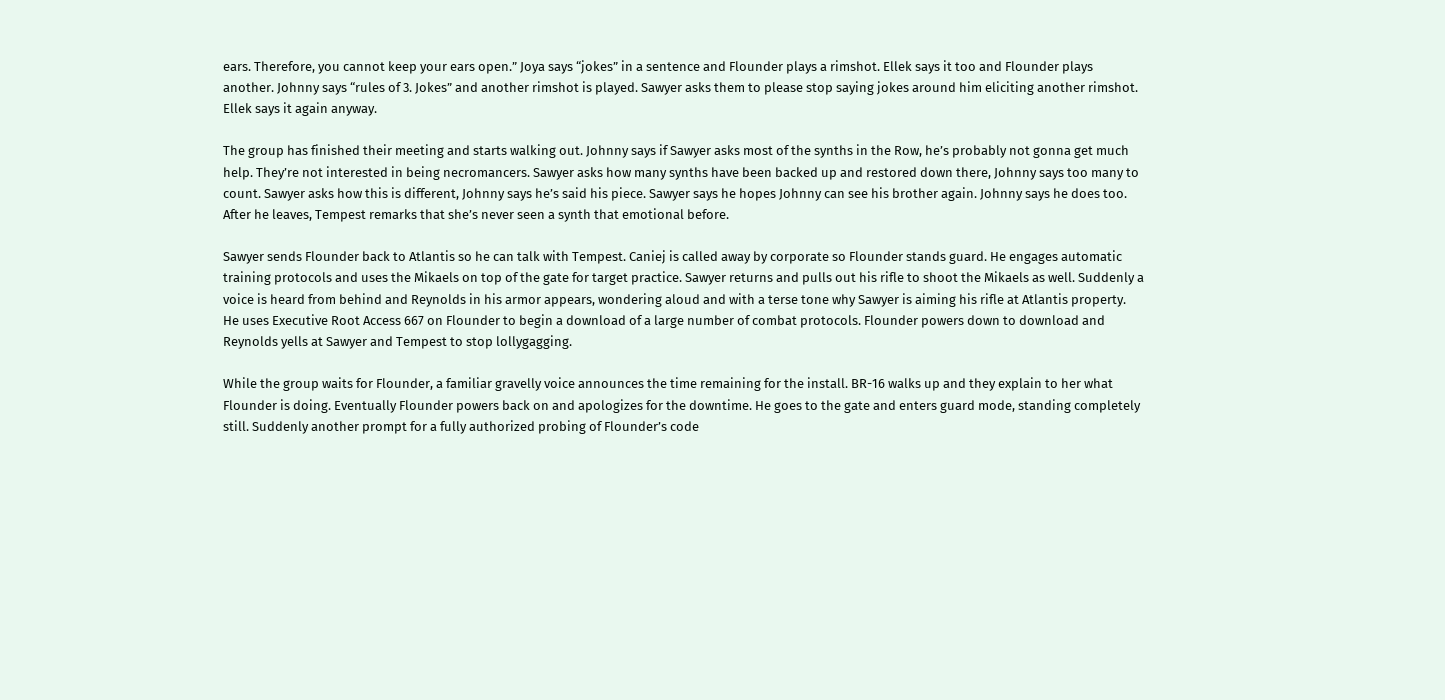ears. Therefore, you cannot keep your ears open.” Joya says “jokes” in a sentence and Flounder plays a rimshot. Ellek says it too and Flounder plays another. Johnny says “rules of 3. Jokes” and another rimshot is played. Sawyer asks them to please stop saying jokes around him eliciting another rimshot. Ellek says it again anyway.

The group has finished their meeting and starts walking out. Johnny says if Sawyer asks most of the synths in the Row, he’s probably not gonna get much help. They’re not interested in being necromancers. Sawyer asks how many synths have been backed up and restored down there, Johnny says too many to count. Sawyer asks how this is different, Johnny says he’s said his piece. Sawyer says he hopes Johnny can see his brother again. Johnny says he does too. After he leaves, Tempest remarks that she’s never seen a synth that emotional before.

Sawyer sends Flounder back to Atlantis so he can talk with Tempest. Caniej is called away by corporate so Flounder stands guard. He engages automatic training protocols and uses the Mikaels on top of the gate for target practice. Sawyer returns and pulls out his rifle to shoot the Mikaels as well. Suddenly a voice is heard from behind and Reynolds in his armor appears, wondering aloud and with a terse tone why Sawyer is aiming his rifle at Atlantis property. He uses Executive Root Access 667 on Flounder to begin a download of a large number of combat protocols. Flounder powers down to download and Reynolds yells at Sawyer and Tempest to stop lollygagging.

While the group waits for Flounder, a familiar gravelly voice announces the time remaining for the install. BR-16 walks up and they explain to her what Flounder is doing. Eventually Flounder powers back on and apologizes for the downtime. He goes to the gate and enters guard mode, standing completely still. Suddenly another prompt for a fully authorized probing of Flounder’s code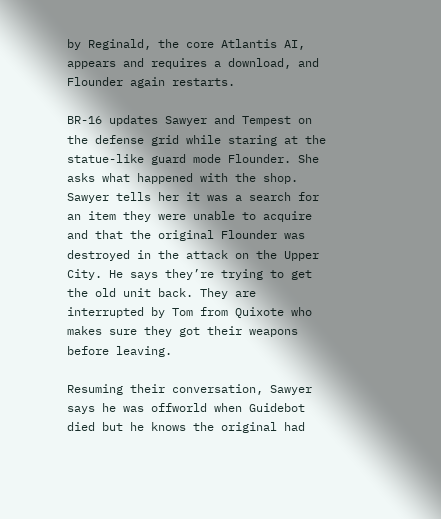by Reginald, the core Atlantis AI, appears and requires a download, and Flounder again restarts.

BR-16 updates Sawyer and Tempest on the defense grid while staring at the statue-like guard mode Flounder. She asks what happened with the shop. Sawyer tells her it was a search for an item they were unable to acquire and that the original Flounder was destroyed in the attack on the Upper City. He says they’re trying to get the old unit back. They are interrupted by Tom from Quixote who makes sure they got their weapons before leaving.

Resuming their conversation, Sawyer says he was offworld when Guidebot died but he knows the original had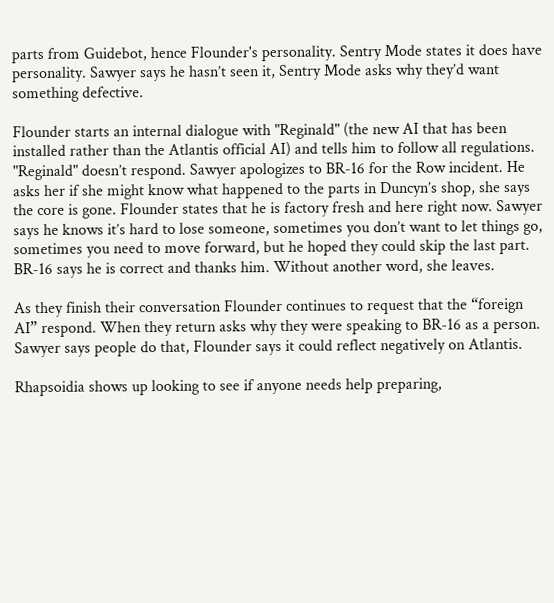parts from Guidebot, hence Flounder's personality. Sentry Mode states it does have personality. Sawyer says he hasn’t seen it, Sentry Mode asks why they’d want something defective.

Flounder starts an internal dialogue with "Reginald" (the new AI that has been installed rather than the Atlantis official AI) and tells him to follow all regulations. "Reginald" doesn’t respond. Sawyer apologizes to BR-16 for the Row incident. He asks her if she might know what happened to the parts in Duncyn’s shop, she says the core is gone. Flounder states that he is factory fresh and here right now. Sawyer says he knows it’s hard to lose someone, sometimes you don’t want to let things go, sometimes you need to move forward, but he hoped they could skip the last part. BR-16 says he is correct and thanks him. Without another word, she leaves.

As they finish their conversation Flounder continues to request that the “foreign AI” respond. When they return asks why they were speaking to BR-16 as a person. Sawyer says people do that, Flounder says it could reflect negatively on Atlantis.

Rhapsoidia shows up looking to see if anyone needs help preparing,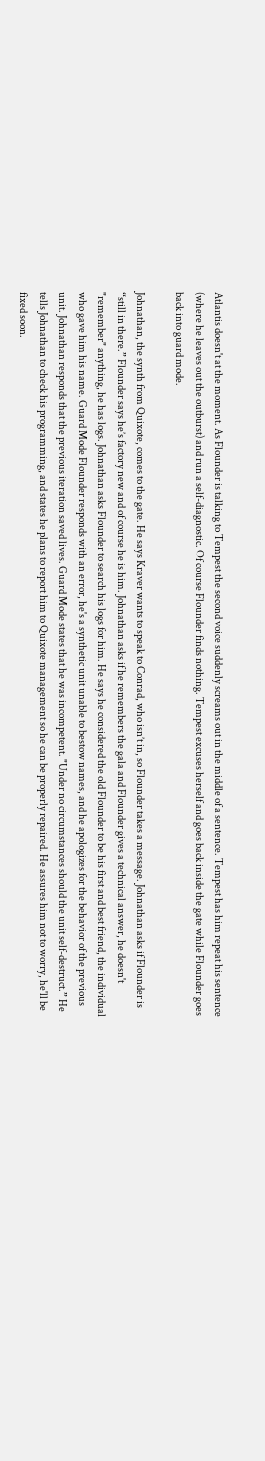Atlantis doesn't at the moment. As Flounder is talking to Tempest the second voice suddenly screams out in the middle of a sentence. Tempest has him repeat his sentence (where he leaves out the outburst) and run a self-diagnostic. Of course Flounder finds nothing. Tempest excuses herself and goes back inside the gate while Flounder goes back into guard mode.

Johnathan, the synth from Quixote, comes to the gate. He says Kraver wants to speak to Conrad, who isn’t in, so Flounder takes a message. Johnathan asks if Flounder is “still in there.” Flounder says he’s factory new and of course he is him. Johnathan asks if he remembers the gala and Flounder gives a technical answer, he doesn't "remember" anything, he has logs. Johnathan asks Flounder to search his logs for him. He says he considered the old Flounder to be his first and best friend, the individual who gave him his name. Guard Mode Flounder responds with an error, he's a synthetic unit unable to bestow names, and he apologizes for the behavior of the previous unit. Johnathan responds that the previous iteration saved lives. Guard Mode states that he was incompetent. "Under no circumstances should the unit self-destruct.” He tells Johnathan to check his programming, and states he plans to report him to Quixote management so he can be properly repaired. He assures him not to worry, he'll be fixed soon.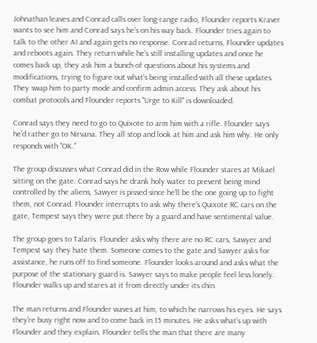Johnathan leaves and Conrad calls over long-range radio, Flounder reports Kraver wants to see him and Conrad says he's on his way back. Flounder tries again to talk to the other AI and again gets no response. Conrad returns, Flounder updates and reboots again. They return while he’s still installing updates and once he comes back up, they ask him a bunch of questions about his systems and modifications, trying to figure out what's being installed with all these updates. They swap him to party mode and confirm admin access. They ask about his combat protocols and Flounder reports "Urge to Kill" is downloaded.

Conrad says they need to go to Quixote to arm him with a rifle. Flounder says he’d rather go to Nirvana. They all stop and look at him and ask him why. He only responds with "OK."

The group discusses what Conrad did in the Row while Flounder stares at Mikael sitting on the gate. Conrad says he drank holy water to prevent being mind controlled by the aliens, Sawyer is pissed since he’ll be the one going up to fight them, not Conrad. Flounder interrupts to ask why there’s Quixote RC cars on the gate, Tempest says they were put there by a guard and have sentimental value.

The group goes to Talaris. Flounder asks why there are no RC cars, Sawyer and Tempest say they hate them. Someone comes to the gate and Sawyer asks for assistance, he runs off to find someone. Flounder looks around and asks what the purpose of the stationary guard is. Sawyer says to make people feel less lonely. Flounder walks up and stares at it from directly under its chin.

The man returns and Flounder waves at him, to which he narrows his eyes. He says they’re busy right now and to come back in 15 minutes. He asks what’s up with Flounder and they explain. Flounder tells the man that there are many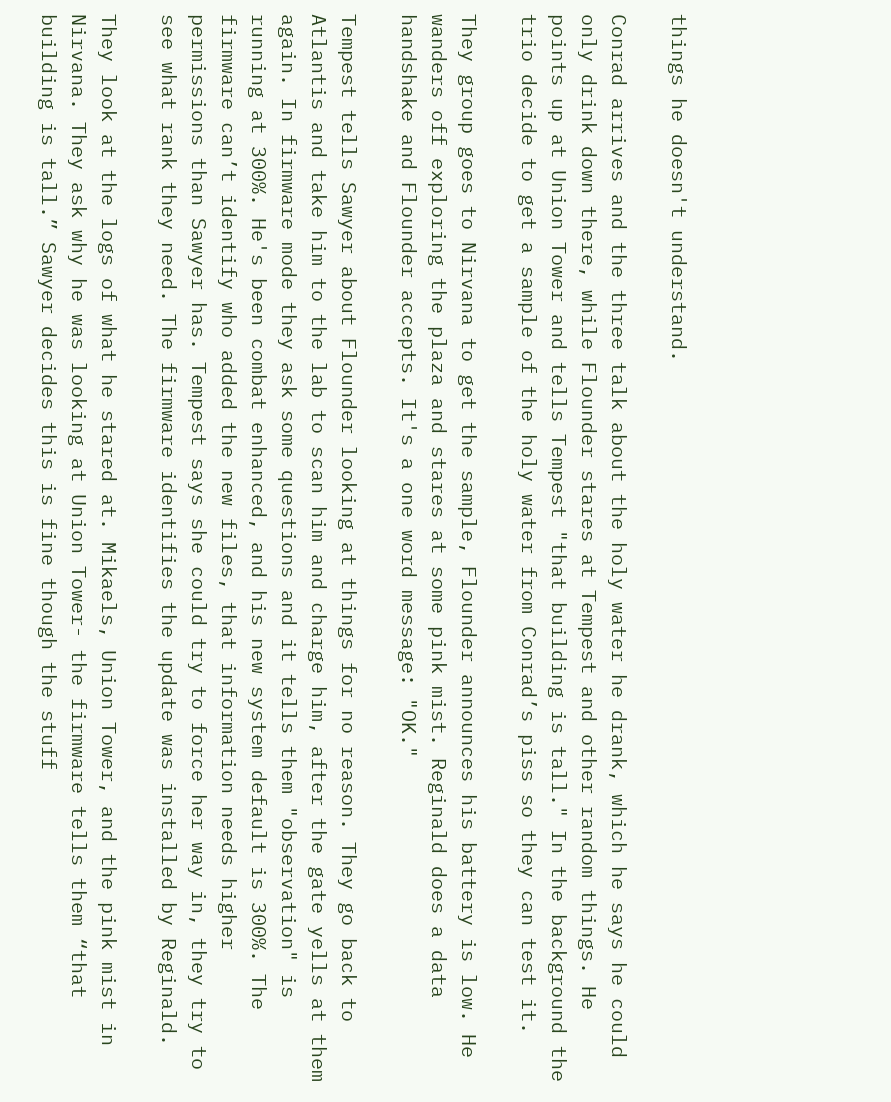things he doesn't understand.

Conrad arrives and the three talk about the holy water he drank, which he says he could only drink down there, while Flounder stares at Tempest and other random things. He points up at Union Tower and tells Tempest "that building is tall." In the background the trio decide to get a sample of the holy water from Conrad’s piss so they can test it.

They group goes to Nirvana to get the sample, Flounder announces his battery is low. He wanders off exploring the plaza and stares at some pink mist. Reginald does a data handshake and Flounder accepts. It's a one word message: "OK."

Tempest tells Sawyer about Flounder looking at things for no reason. They go back to Atlantis and take him to the lab to scan him and charge him, after the gate yells at them again. In firmware mode they ask some questions and it tells them "observation" is running at 300%. He's been combat enhanced, and his new system default is 300%. The firmware can’t identify who added the new files, that information needs higher permissions than Sawyer has. Tempest says she could try to force her way in, they try to see what rank they need. The firmware identifies the update was installed by Reginald.

They look at the logs of what he stared at. Mikaels, Union Tower, and the pink mist in Nirvana. They ask why he was looking at Union Tower- the firmware tells them “that building is tall.” Sawyer decides this is fine though the stuff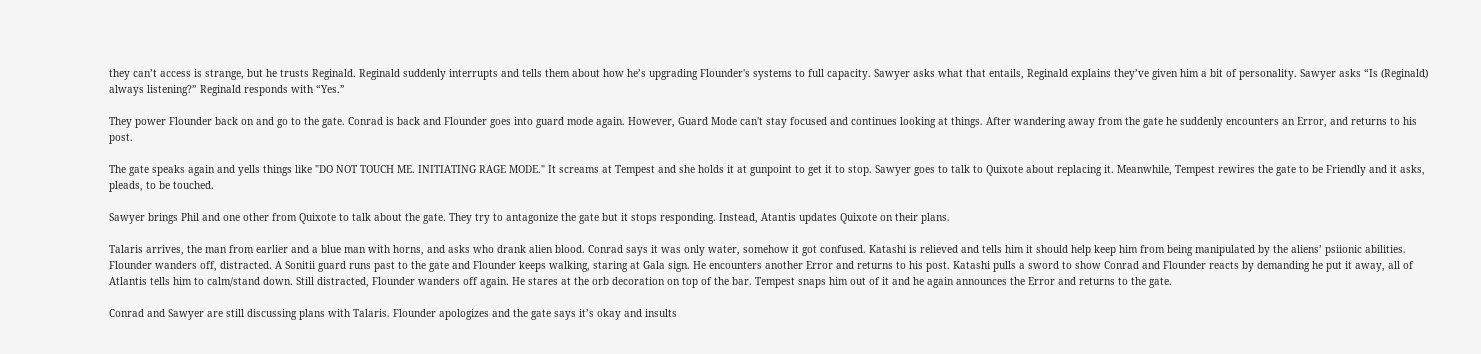they can’t access is strange, but he trusts Reginald. Reginald suddenly interrupts and tells them about how he’s upgrading Flounder's systems to full capacity. Sawyer asks what that entails, Reginald explains they’ve given him a bit of personality. Sawyer asks “Is (Reginald) always listening?” Reginald responds with “Yes.”

They power Flounder back on and go to the gate. Conrad is back and Flounder goes into guard mode again. However, Guard Mode can't stay focused and continues looking at things. After wandering away from the gate he suddenly encounters an Error, and returns to his post.

The gate speaks again and yells things like "DO NOT TOUCH ME. INITIATING RAGE MODE." It screams at Tempest and she holds it at gunpoint to get it to stop. Sawyer goes to talk to Quixote about replacing it. Meanwhile, Tempest rewires the gate to be Friendly and it asks, pleads, to be touched.

Sawyer brings Phil and one other from Quixote to talk about the gate. They try to antagonize the gate but it stops responding. Instead, Atantis updates Quixote on their plans.

Talaris arrives, the man from earlier and a blue man with horns, and asks who drank alien blood. Conrad says it was only water, somehow it got confused. Katashi is relieved and tells him it should help keep him from being manipulated by the aliens’ psiionic abilities. Flounder wanders off, distracted. A Sonitii guard runs past to the gate and Flounder keeps walking, staring at Gala sign. He encounters another Error and returns to his post. Katashi pulls a sword to show Conrad and Flounder reacts by demanding he put it away, all of Atlantis tells him to calm/stand down. Still distracted, Flounder wanders off again. He stares at the orb decoration on top of the bar. Tempest snaps him out of it and he again announces the Error and returns to the gate.

Conrad and Sawyer are still discussing plans with Talaris. Flounder apologizes and the gate says it’s okay and insults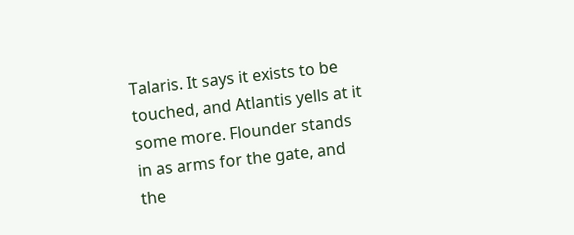Talaris. It says it exists to be touched, and Atlantis yells at it some more. Flounder stands in as arms for the gate, and the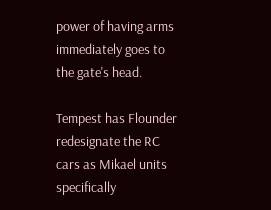power of having arms immediately goes to the gate's head.

Tempest has Flounder redesignate the RC cars as Mikael units specifically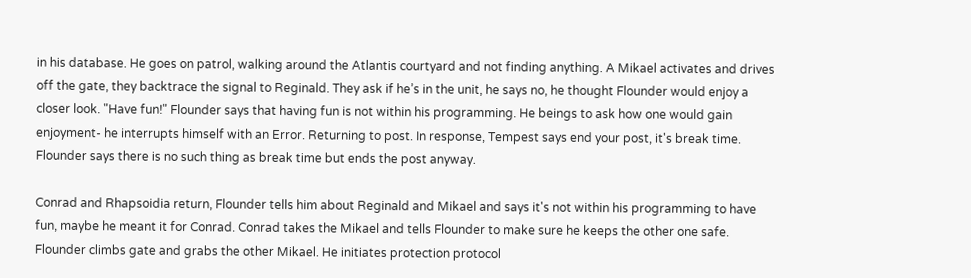in his database. He goes on patrol, walking around the Atlantis courtyard and not finding anything. A Mikael activates and drives off the gate, they backtrace the signal to Reginald. They ask if he’s in the unit, he says no, he thought Flounder would enjoy a closer look. "Have fun!" Flounder says that having fun is not within his programming. He beings to ask how one would gain enjoyment- he interrupts himself with an Error. Returning to post. In response, Tempest says end your post, it's break time. Flounder says there is no such thing as break time but ends the post anyway.

Conrad and Rhapsoidia return, Flounder tells him about Reginald and Mikael and says it's not within his programming to have fun, maybe he meant it for Conrad. Conrad takes the Mikael and tells Flounder to make sure he keeps the other one safe. Flounder climbs gate and grabs the other Mikael. He initiates protection protocol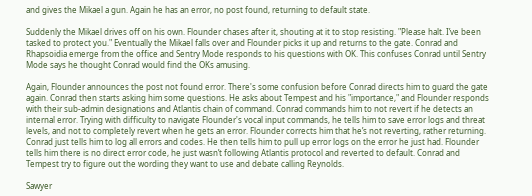and gives the Mikael a gun. Again he has an error, no post found, returning to default state.

Suddenly the Mikael drives off on his own. Flounder chases after it, shouting at it to stop resisting. "Please halt. I’ve been tasked to protect you." Eventually the Mikael falls over and Flounder picks it up and returns to the gate. Conrad and Rhapsoidia emerge from the office and Sentry Mode responds to his questions with OK. This confuses Conrad until Sentry Mode says he thought Conrad would find the OKs amusing.

Again, Flounder announces the post not found error. There's some confusion before Conrad directs him to guard the gate again. Conrad then starts asking him some questions. He asks about Tempest and his "importance," and Flounder responds with their sub-admin designations and Atlantis chain of command. Conrad commands him to not revert if he detects an internal error. Trying with difficulty to navigate Flounder's vocal input commands, he tells him to save error logs and threat levels, and not to completely revert when he gets an error. Flounder corrects him that he’s not reverting, rather returning. Conrad just tells him to log all errors and codes. He then tells him to pull up error logs on the error he just had. Flounder tells him there is no direct error code, he just wasn’t following Atlantis protocol and reverted to default. Conrad and Tempest try to figure out the wording they want to use and debate calling Reynolds.

Sawyer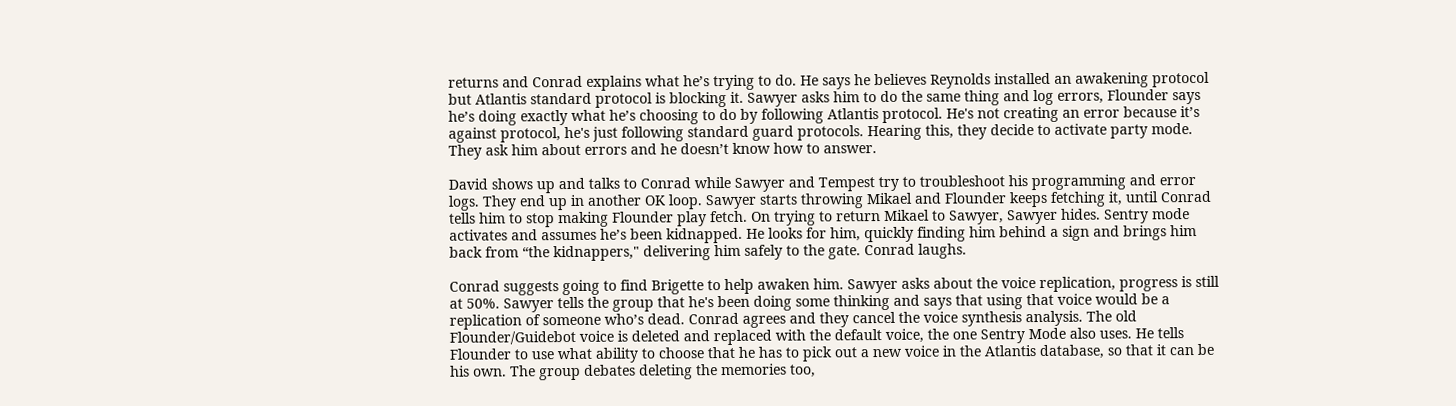returns and Conrad explains what he’s trying to do. He says he believes Reynolds installed an awakening protocol but Atlantis standard protocol is blocking it. Sawyer asks him to do the same thing and log errors, Flounder says he’s doing exactly what he’s choosing to do by following Atlantis protocol. He's not creating an error because it’s against protocol, he's just following standard guard protocols. Hearing this, they decide to activate party mode. They ask him about errors and he doesn’t know how to answer.

David shows up and talks to Conrad while Sawyer and Tempest try to troubleshoot his programming and error logs. They end up in another OK loop. Sawyer starts throwing Mikael and Flounder keeps fetching it, until Conrad tells him to stop making Flounder play fetch. On trying to return Mikael to Sawyer, Sawyer hides. Sentry mode activates and assumes he’s been kidnapped. He looks for him, quickly finding him behind a sign and brings him back from “the kidnappers," delivering him safely to the gate. Conrad laughs.

Conrad suggests going to find Brigette to help awaken him. Sawyer asks about the voice replication, progress is still at 50%. Sawyer tells the group that he's been doing some thinking and says that using that voice would be a replication of someone who’s dead. Conrad agrees and they cancel the voice synthesis analysis. The old Flounder/Guidebot voice is deleted and replaced with the default voice, the one Sentry Mode also uses. He tells Flounder to use what ability to choose that he has to pick out a new voice in the Atlantis database, so that it can be his own. The group debates deleting the memories too,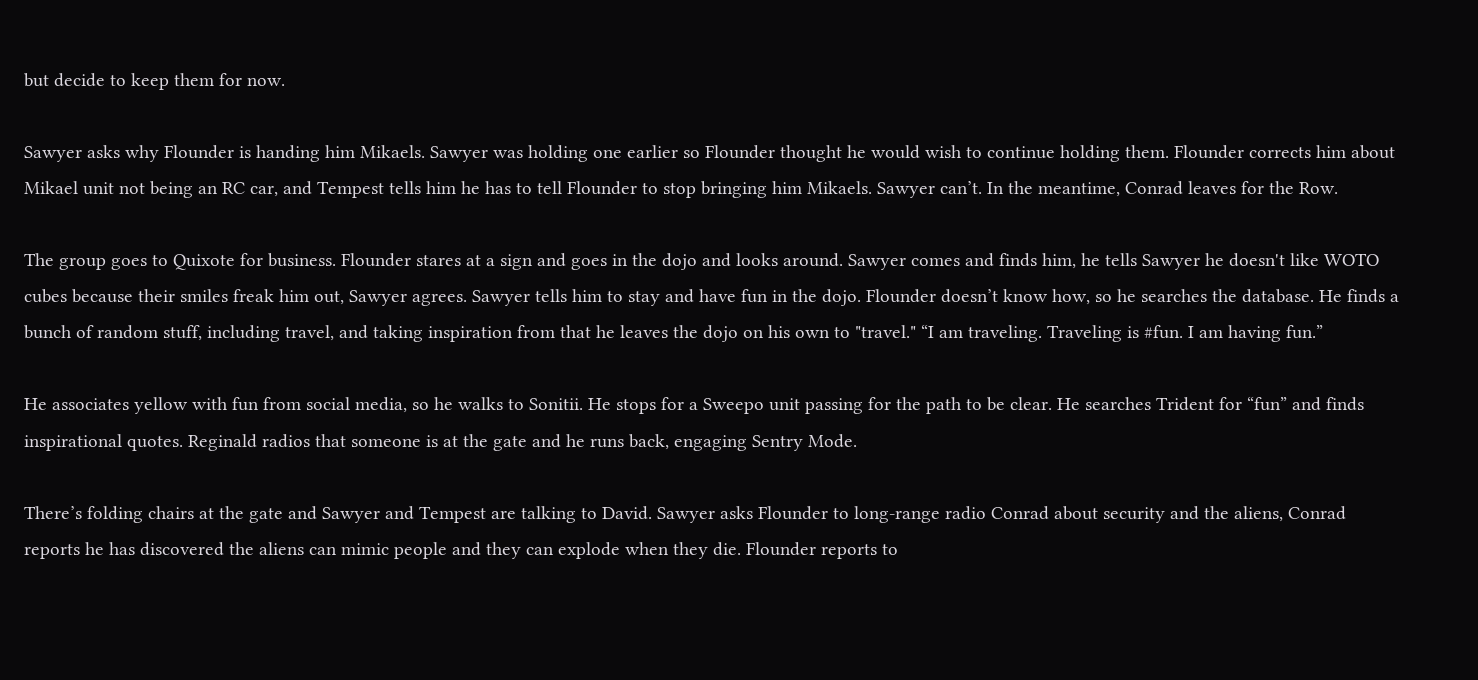but decide to keep them for now.

Sawyer asks why Flounder is handing him Mikaels. Sawyer was holding one earlier so Flounder thought he would wish to continue holding them. Flounder corrects him about Mikael unit not being an RC car, and Tempest tells him he has to tell Flounder to stop bringing him Mikaels. Sawyer can’t. In the meantime, Conrad leaves for the Row.

The group goes to Quixote for business. Flounder stares at a sign and goes in the dojo and looks around. Sawyer comes and finds him, he tells Sawyer he doesn't like WOTO cubes because their smiles freak him out, Sawyer agrees. Sawyer tells him to stay and have fun in the dojo. Flounder doesn’t know how, so he searches the database. He finds a bunch of random stuff, including travel, and taking inspiration from that he leaves the dojo on his own to "travel." “I am traveling. Traveling is #fun. I am having fun.”

He associates yellow with fun from social media, so he walks to Sonitii. He stops for a Sweepo unit passing for the path to be clear. He searches Trident for “fun” and finds inspirational quotes. Reginald radios that someone is at the gate and he runs back, engaging Sentry Mode.

There’s folding chairs at the gate and Sawyer and Tempest are talking to David. Sawyer asks Flounder to long-range radio Conrad about security and the aliens, Conrad reports he has discovered the aliens can mimic people and they can explode when they die. Flounder reports to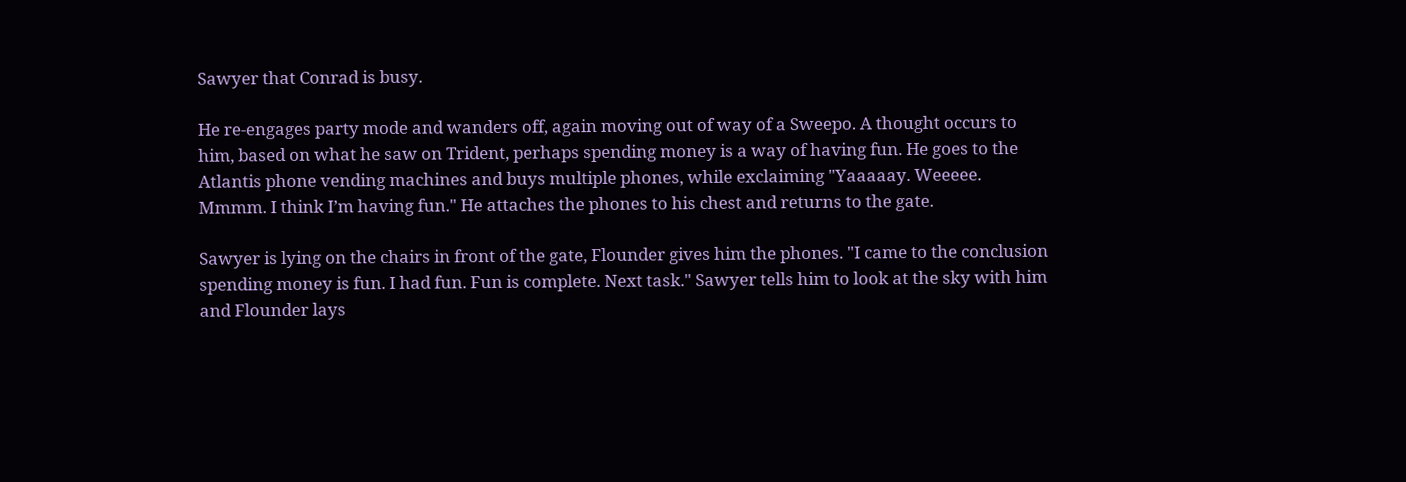Sawyer that Conrad is busy.

He re-engages party mode and wanders off, again moving out of way of a Sweepo. A thought occurs to him, based on what he saw on Trident, perhaps spending money is a way of having fun. He goes to the Atlantis phone vending machines and buys multiple phones, while exclaiming "Yaaaaay. Weeeee. Mmmm. I think I’m having fun." He attaches the phones to his chest and returns to the gate.

Sawyer is lying on the chairs in front of the gate, Flounder gives him the phones. "I came to the conclusion spending money is fun. I had fun. Fun is complete. Next task." Sawyer tells him to look at the sky with him and Flounder lays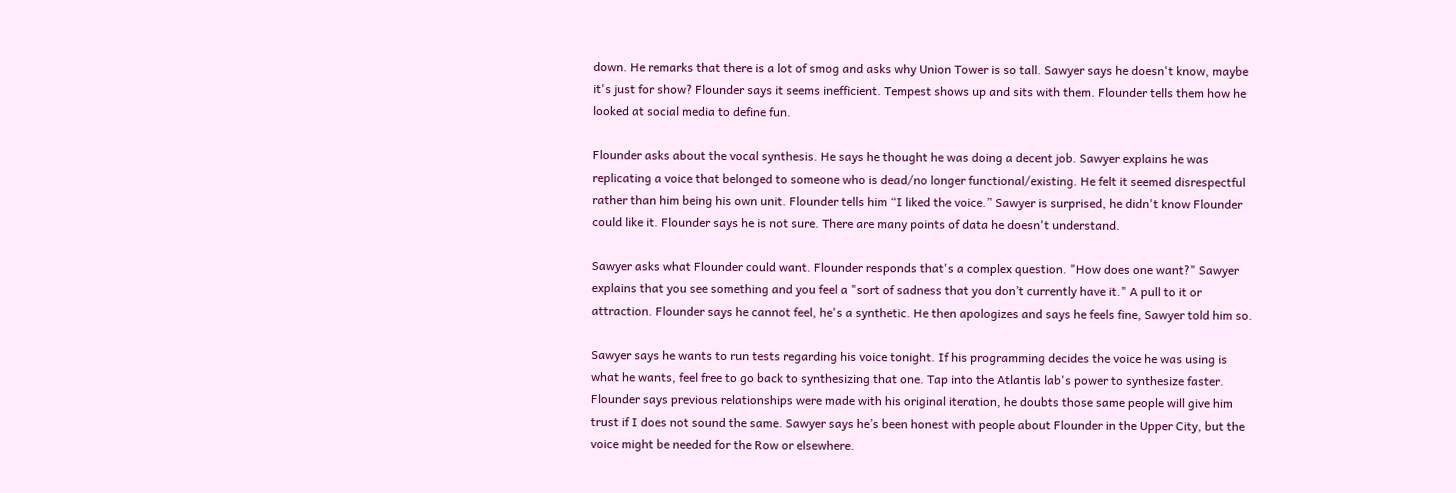down. He remarks that there is a lot of smog and asks why Union Tower is so tall. Sawyer says he doesn't know, maybe it's just for show? Flounder says it seems inefficient. Tempest shows up and sits with them. Flounder tells them how he looked at social media to define fun.

Flounder asks about the vocal synthesis. He says he thought he was doing a decent job. Sawyer explains he was replicating a voice that belonged to someone who is dead/no longer functional/existing. He felt it seemed disrespectful rather than him being his own unit. Flounder tells him “I liked the voice.” Sawyer is surprised, he didn't know Flounder could like it. Flounder says he is not sure. There are many points of data he doesn't understand.

Sawyer asks what Flounder could want. Flounder responds that's a complex question. "How does one want?" Sawyer explains that you see something and you feel a "sort of sadness that you don’t currently have it." A pull to it or attraction. Flounder says he cannot feel, he's a synthetic. He then apologizes and says he feels fine, Sawyer told him so.

Sawyer says he wants to run tests regarding his voice tonight. If his programming decides the voice he was using is what he wants, feel free to go back to synthesizing that one. Tap into the Atlantis lab's power to synthesize faster. Flounder says previous relationships were made with his original iteration, he doubts those same people will give him trust if I does not sound the same. Sawyer says he’s been honest with people about Flounder in the Upper City, but the voice might be needed for the Row or elsewhere.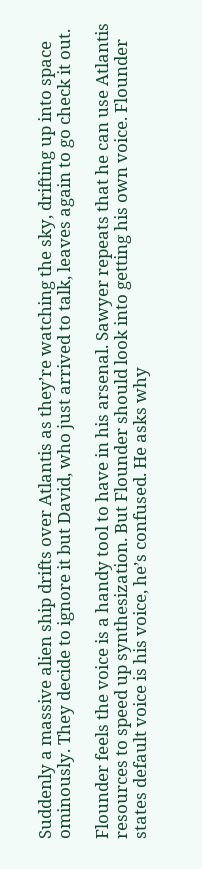Suddenly a massive alien ship drifts over Atlantis as they’re watching the sky, drifting up into space ominously. They decide to ignore it but David, who just arrived to talk, leaves again to go check it out.

Flounder feels the voice is a handy tool to have in his arsenal. Sawyer repeats that he can use Atlantis resources to speed up synthesization. But Flounder should look into getting his own voice. Flounder states default voice is his voice, he’s confused. He asks why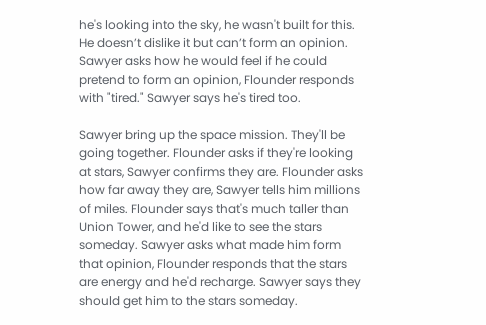he's looking into the sky, he wasn't built for this. He doesn’t dislike it but can’t form an opinion. Sawyer asks how he would feel if he could pretend to form an opinion, Flounder responds with "tired." Sawyer says he's tired too.

Sawyer bring up the space mission. They'll be going together. Flounder asks if they're looking at stars, Sawyer confirms they are. Flounder asks how far away they are, Sawyer tells him millions of miles. Flounder says that's much taller than Union Tower, and he'd like to see the stars someday. Sawyer asks what made him form that opinion, Flounder responds that the stars are energy and he'd recharge. Sawyer says they should get him to the stars someday.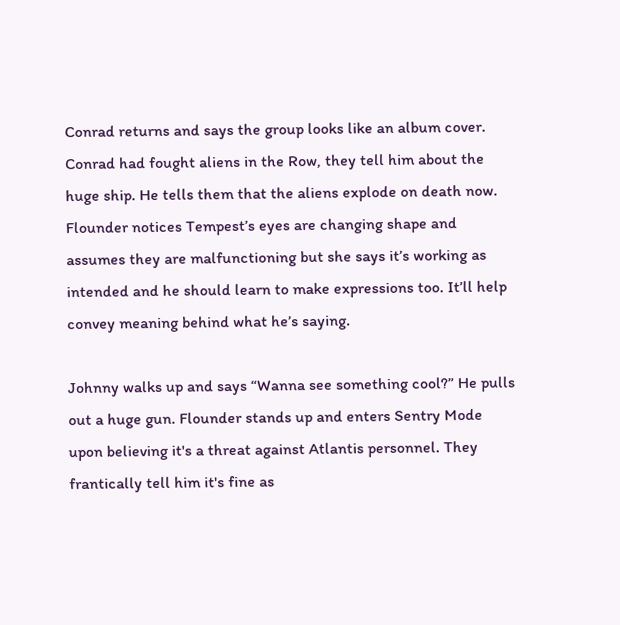Conrad returns and says the group looks like an album cover. Conrad had fought aliens in the Row, they tell him about the huge ship. He tells them that the aliens explode on death now. Flounder notices Tempest’s eyes are changing shape and assumes they are malfunctioning but she says it’s working as intended and he should learn to make expressions too. It’ll help convey meaning behind what he’s saying.

Johnny walks up and says “Wanna see something cool?” He pulls out a huge gun. Flounder stands up and enters Sentry Mode upon believing it's a threat against Atlantis personnel. They frantically tell him it's fine as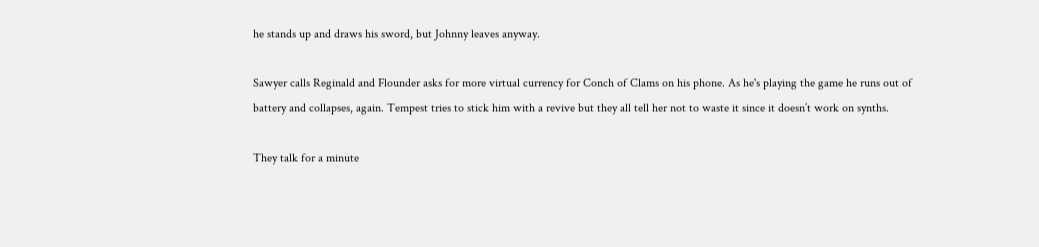he stands up and draws his sword, but Johnny leaves anyway.

Sawyer calls Reginald and Flounder asks for more virtual currency for Conch of Clams on his phone. As he's playing the game he runs out of battery and collapses, again. Tempest tries to stick him with a revive but they all tell her not to waste it since it doesn’t work on synths.

They talk for a minute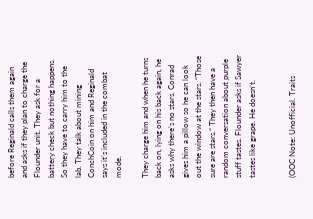before Reginald calls them again and asks if they plan to charge the Flounder unit. They ask for a battery check but nothing happens. So they have to carry him to the lab. They talk about mining ConchCoin on him and Reginald says it’s included in the combat mode.

They charge him and when he turns back on, lying on his back again, he asks why there’s no stars. Conrad gives him a pillow so he can look out the window at the stars. “Those sure are stars.” They then have a random conversation about purple stuff tastes. Flounder asks if Sawyer tastes like grape. He doesn’t.


(OOC Note: Unofficial. Traits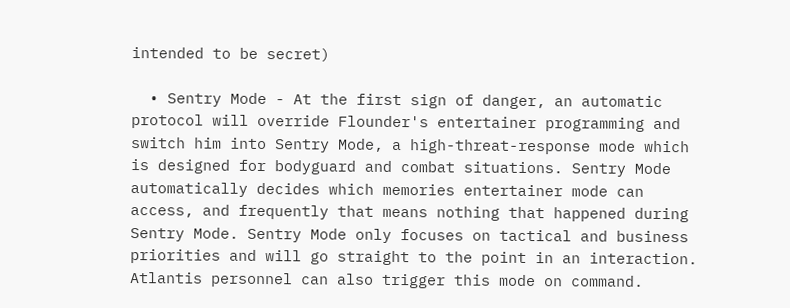intended to be secret)

  • Sentry Mode - At the first sign of danger, an automatic protocol will override Flounder's entertainer programming and switch him into Sentry Mode, a high-threat-response mode which is designed for bodyguard and combat situations. Sentry Mode automatically decides which memories entertainer mode can access, and frequently that means nothing that happened during Sentry Mode. Sentry Mode only focuses on tactical and business priorities and will go straight to the point in an interaction. Atlantis personnel can also trigger this mode on command.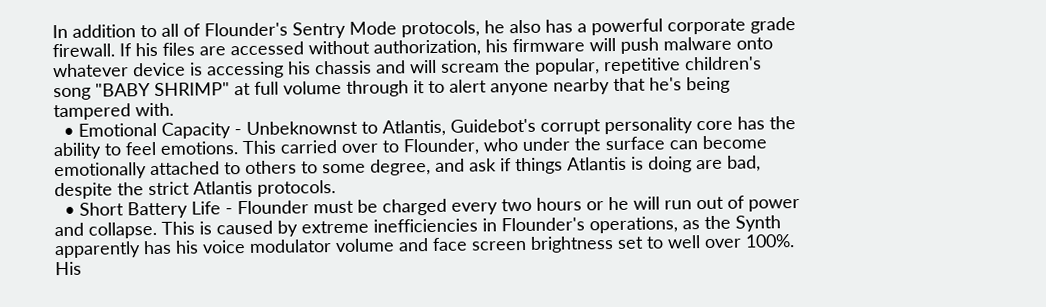In addition to all of Flounder's Sentry Mode protocols, he also has a powerful corporate grade firewall. If his files are accessed without authorization, his firmware will push malware onto whatever device is accessing his chassis and will scream the popular, repetitive children's song "BABY SHRIMP" at full volume through it to alert anyone nearby that he's being tampered with.
  • Emotional Capacity - Unbeknownst to Atlantis, Guidebot's corrupt personality core has the ability to feel emotions. This carried over to Flounder, who under the surface can become emotionally attached to others to some degree, and ask if things Atlantis is doing are bad, despite the strict Atlantis protocols.
  • Short Battery Life - Flounder must be charged every two hours or he will run out of power and collapse. This is caused by extreme inefficiencies in Flounder's operations, as the Synth apparently has his voice modulator volume and face screen brightness set to well over 100%. His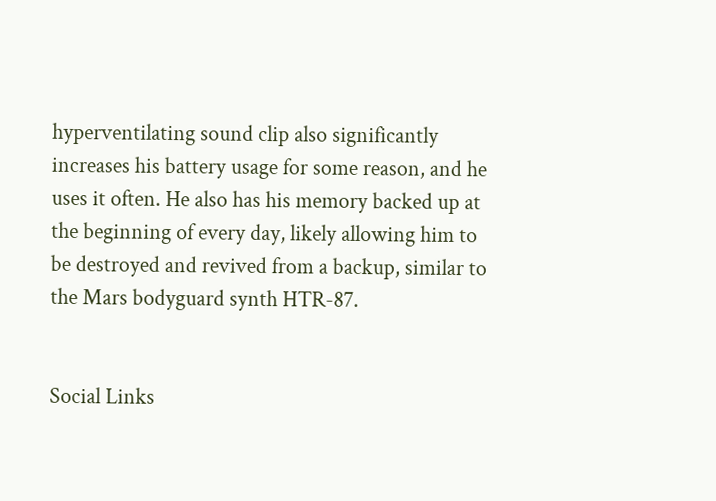hyperventilating sound clip also significantly increases his battery usage for some reason, and he uses it often. He also has his memory backed up at the beginning of every day, likely allowing him to be destroyed and revived from a backup, similar to the Mars bodyguard synth HTR-87.


Social Links